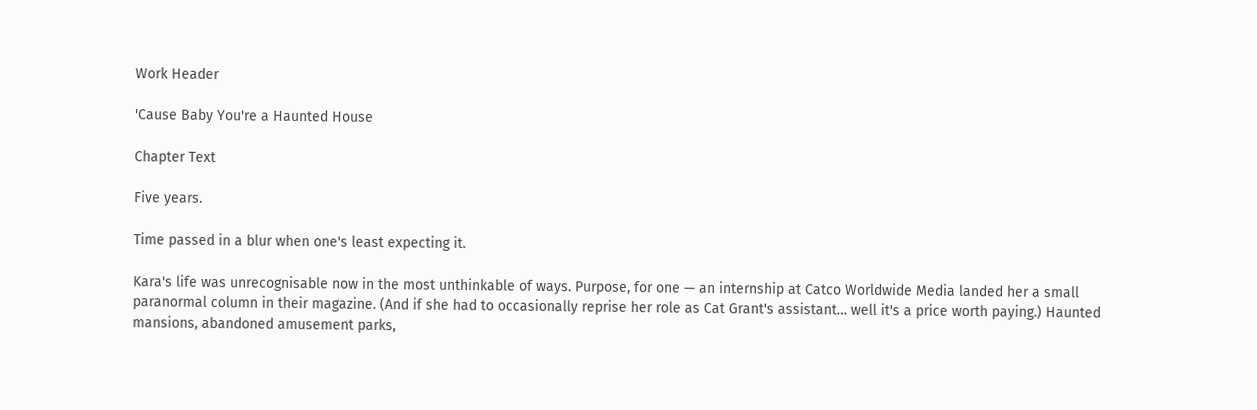Work Header

'Cause Baby You're a Haunted House

Chapter Text

Five years.

Time passed in a blur when one's least expecting it.

Kara's life was unrecognisable now in the most unthinkable of ways. Purpose, for one — an internship at Catco Worldwide Media landed her a small paranormal column in their magazine. (And if she had to occasionally reprise her role as Cat Grant's assistant… well it's a price worth paying.) Haunted mansions, abandoned amusement parks,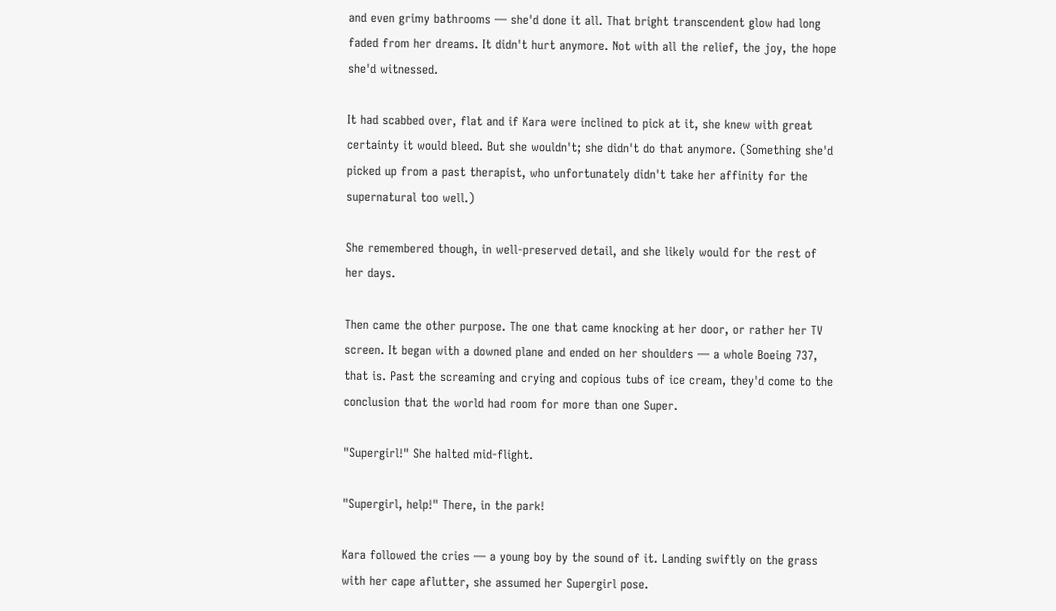and even grimy bathrooms — she'd done it all. That bright transcendent glow had long faded from her dreams. It didn't hurt anymore. Not with all the relief, the joy, the hope she'd witnessed.

It had scabbed over, flat and if Kara were inclined to pick at it, she knew with great certainty it would bleed. But she wouldn't; she didn't do that anymore. (Something she'd picked up from a past therapist, who unfortunately didn't take her affinity for the supernatural too well.)

She remembered though, in well-preserved detail, and she likely would for the rest of her days.

Then came the other purpose. The one that came knocking at her door, or rather her TV screen. It began with a downed plane and ended on her shoulders — a whole Boeing 737, that is. Past the screaming and crying and copious tubs of ice cream, they'd come to the conclusion that the world had room for more than one Super.

"Supergirl!" She halted mid-flight.

"Supergirl, help!" There, in the park!

Kara followed the cries — a young boy by the sound of it. Landing swiftly on the grass with her cape aflutter, she assumed her Supergirl pose.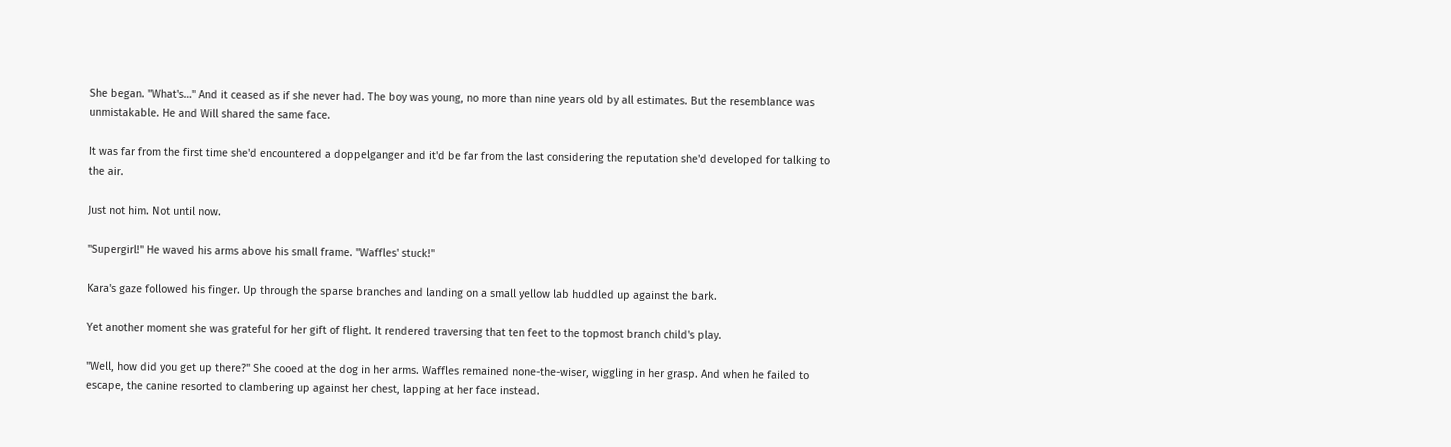She began. "What's…" And it ceased as if she never had. The boy was young, no more than nine years old by all estimates. But the resemblance was unmistakable. He and Will shared the same face.

It was far from the first time she'd encountered a doppelganger and it'd be far from the last considering the reputation she'd developed for talking to the air.

Just not him. Not until now.

"Supergirl!" He waved his arms above his small frame. "Waffles' stuck!"

Kara's gaze followed his finger. Up through the sparse branches and landing on a small yellow lab huddled up against the bark.

Yet another moment she was grateful for her gift of flight. It rendered traversing that ten feet to the topmost branch child's play.

"Well, how did you get up there?" She cooed at the dog in her arms. Waffles remained none-the-wiser, wiggling in her grasp. And when he failed to escape, the canine resorted to clambering up against her chest, lapping at her face instead.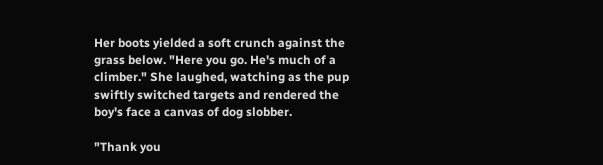Her boots yielded a soft crunch against the grass below. "Here you go. He's much of a climber." She laughed, watching as the pup swiftly switched targets and rendered the boy's face a canvas of dog slobber.

"Thank you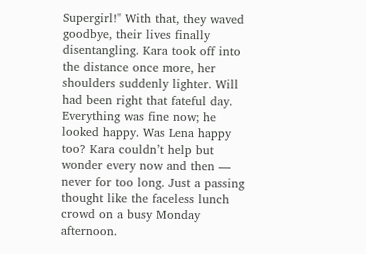Supergirl!" With that, they waved goodbye, their lives finally disentangling. Kara took off into the distance once more, her shoulders suddenly lighter. Will had been right that fateful day. Everything was fine now; he looked happy. Was Lena happy too? Kara couldn’t help but wonder every now and then — never for too long. Just a passing thought like the faceless lunch crowd on a busy Monday afternoon.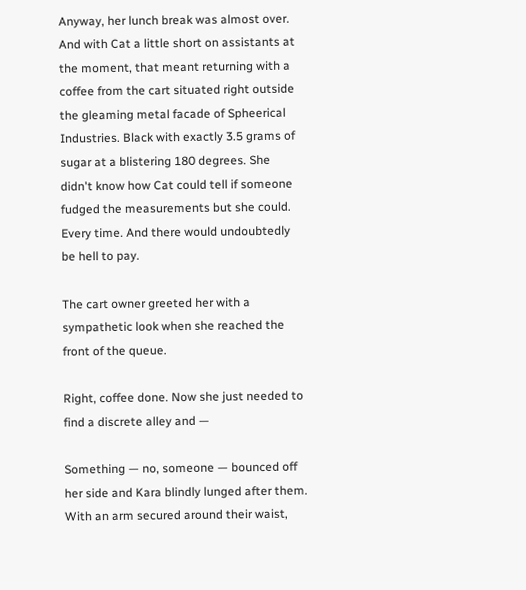Anyway, her lunch break was almost over. And with Cat a little short on assistants at the moment, that meant returning with a coffee from the cart situated right outside the gleaming metal facade of Spheerical Industries. Black with exactly 3.5 grams of sugar at a blistering 180 degrees. She didn't know how Cat could tell if someone fudged the measurements but she could. Every time. And there would undoubtedly be hell to pay.

The cart owner greeted her with a sympathetic look when she reached the front of the queue.

Right, coffee done. Now she just needed to find a discrete alley and —

Something — no, someone — bounced off her side and Kara blindly lunged after them. With an arm secured around their waist,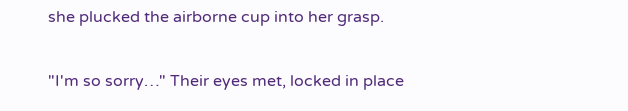she plucked the airborne cup into her grasp.

"I'm so sorry…" Their eyes met, locked in place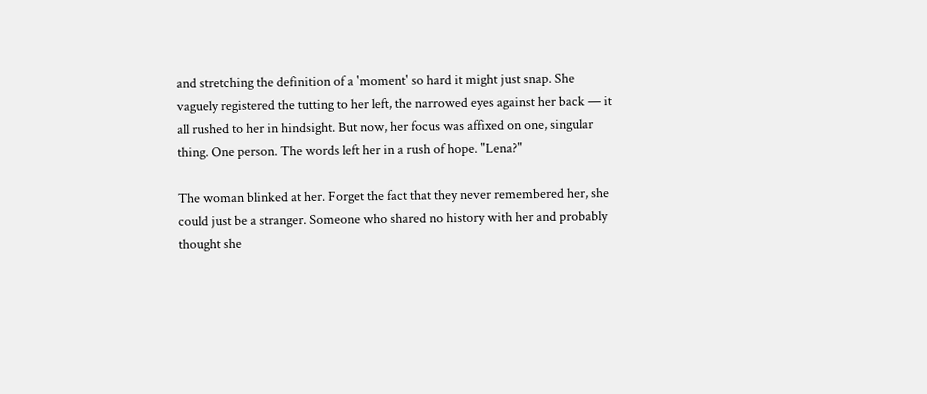and stretching the definition of a 'moment' so hard it might just snap. She vaguely registered the tutting to her left, the narrowed eyes against her back — it all rushed to her in hindsight. But now, her focus was affixed on one, singular thing. One person. The words left her in a rush of hope. "Lena?"

The woman blinked at her. Forget the fact that they never remembered her, she could just be a stranger. Someone who shared no history with her and probably thought she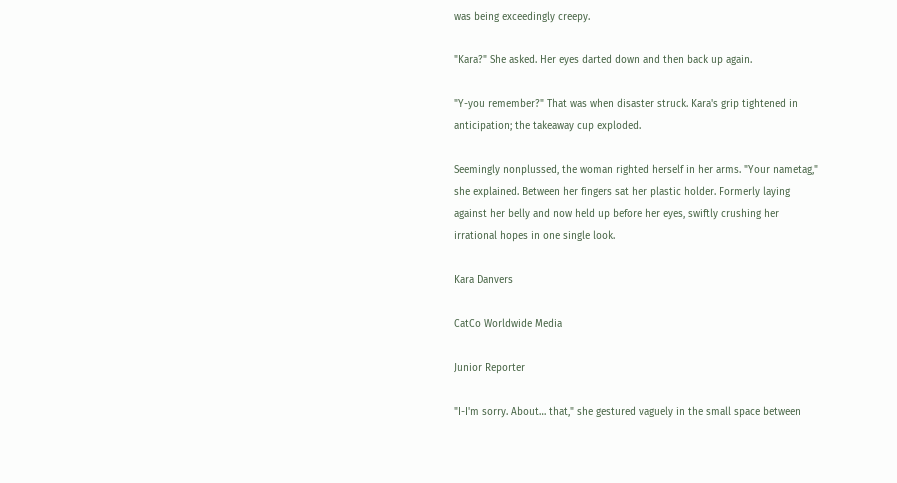was being exceedingly creepy.

"Kara?" She asked. Her eyes darted down and then back up again.

"Y-you remember?" That was when disaster struck. Kara's grip tightened in anticipation; the takeaway cup exploded.

Seemingly nonplussed, the woman righted herself in her arms. "Your nametag," she explained. Between her fingers sat her plastic holder. Formerly laying against her belly and now held up before her eyes, swiftly crushing her irrational hopes in one single look.

Kara Danvers

CatCo Worldwide Media

Junior Reporter

"I-I'm sorry. About… that," she gestured vaguely in the small space between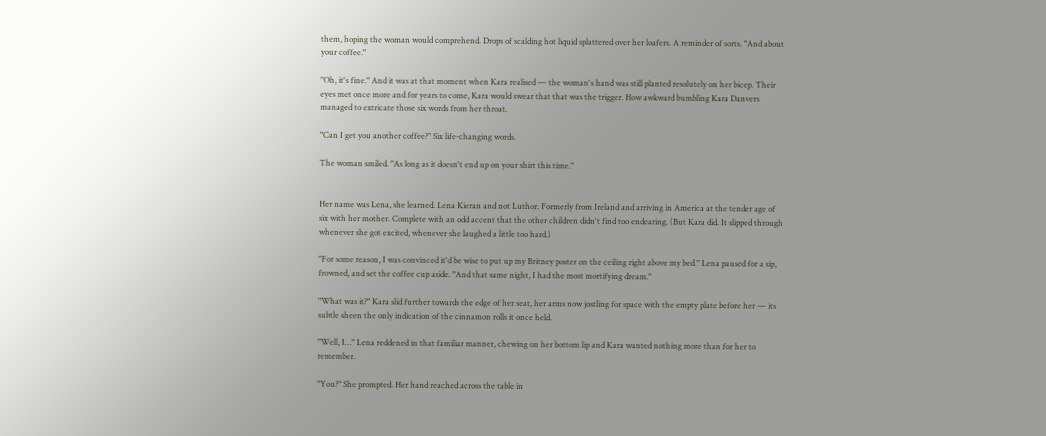them, hoping the woman would comprehend. Drops of scalding hot liquid splattered over her loafers. A reminder of sorts. "And about your coffee."

"Oh, it's fine." And it was at that moment when Kara realised — the woman's hand was still planted resolutely on her bicep. Their eyes met once more and for years to come, Kara would swear that that was the trigger. How awkward bumbling Kara Danvers managed to extricate those six words from her throat.

"Can I get you another coffee?" Six life-changing words.

The woman smiled. "As long as it doesn't end up on your shirt this time."


Her name was Lena, she learned. Lena Kieran and not Luthor. Formerly from Ireland and arriving in America at the tender age of six with her mother. Complete with an odd accent that the other children didn't find too endearing. (But Kara did. It slipped through whenever she got excited, whenever she laughed a little too hard.)

"For some reason, I was convinced it'd be wise to put up my Britney poster on the ceiling right above my bed." Lena paused for a sip, frowned, and set the coffee cup aside. "And that same night, I had the most mortifying dream."

"What was it?" Kara slid further towards the edge of her seat, her arms now jostling for space with the empty plate before her — its subtle sheen the only indication of the cinnamon rolls it once held.

"Well, I…" Lena reddened in that familiar manner, chewing on her bottom lip and Kara wanted nothing more than for her to remember.

"You?" She prompted. Her hand reached across the table in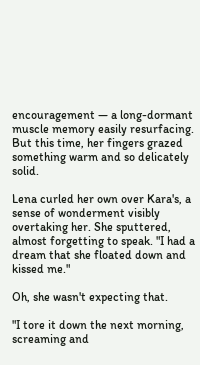encouragement — a long-dormant muscle memory easily resurfacing. But this time, her fingers grazed something warm and so delicately solid.

Lena curled her own over Kara's, a sense of wonderment visibly overtaking her. She sputtered, almost forgetting to speak. "I had a dream that she floated down and kissed me."

Oh, she wasn't expecting that.

"I tore it down the next morning, screaming and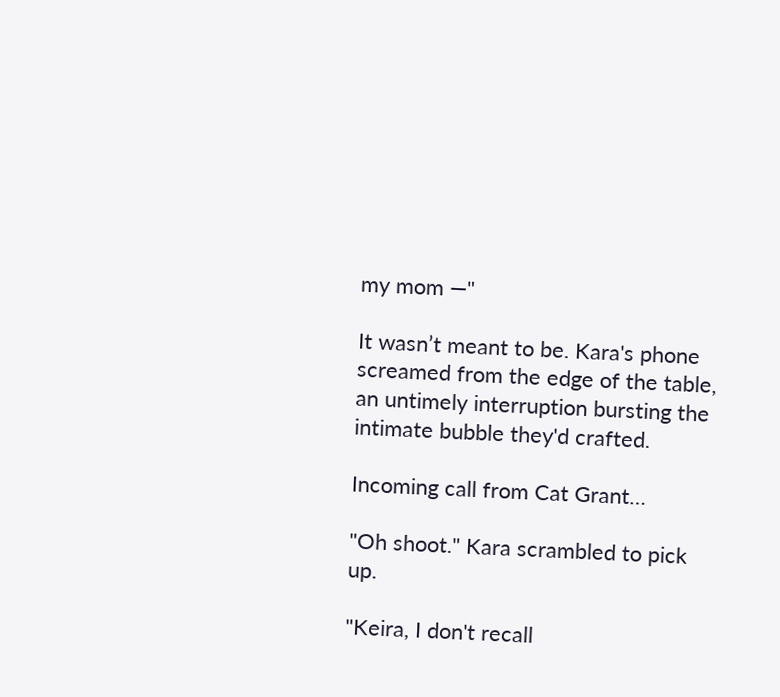my mom —"

It wasn’t meant to be. Kara's phone screamed from the edge of the table, an untimely interruption bursting the intimate bubble they'd crafted.

Incoming call from Cat Grant…

"Oh shoot." Kara scrambled to pick up.

"Keira, I don't recall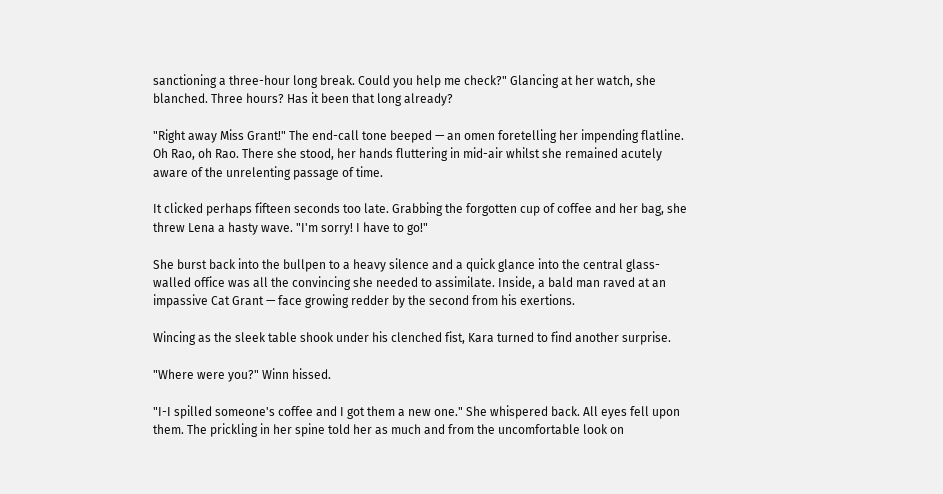sanctioning a three-hour long break. Could you help me check?" Glancing at her watch, she blanched. Three hours? Has it been that long already?

"Right away Miss Grant!" The end-call tone beeped — an omen foretelling her impending flatline. Oh Rao, oh Rao. There she stood, her hands fluttering in mid-air whilst she remained acutely aware of the unrelenting passage of time.

It clicked perhaps fifteen seconds too late. Grabbing the forgotten cup of coffee and her bag, she threw Lena a hasty wave. "I'm sorry! I have to go!"

She burst back into the bullpen to a heavy silence and a quick glance into the central glass-walled office was all the convincing she needed to assimilate. Inside, a bald man raved at an impassive Cat Grant — face growing redder by the second from his exertions.

Wincing as the sleek table shook under his clenched fist, Kara turned to find another surprise.

"Where were you?" Winn hissed.

"I-I spilled someone's coffee and I got them a new one." She whispered back. All eyes fell upon them. The prickling in her spine told her as much and from the uncomfortable look on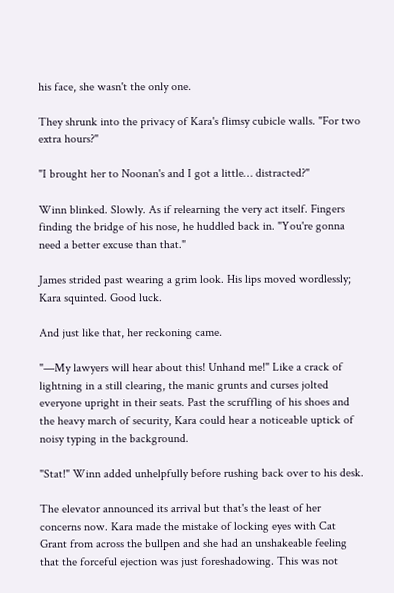his face, she wasn't the only one.

They shrunk into the privacy of Kara's flimsy cubicle walls. "For two extra hours?"

"I brought her to Noonan's and I got a little… distracted?"

Winn blinked. Slowly. As if relearning the very act itself. Fingers finding the bridge of his nose, he huddled back in. "You're gonna need a better excuse than that."

James strided past wearing a grim look. His lips moved wordlessly; Kara squinted. Good luck.

And just like that, her reckoning came.

"—My lawyers will hear about this! Unhand me!" Like a crack of lightning in a still clearing, the manic grunts and curses jolted everyone upright in their seats. Past the scruffling of his shoes and the heavy march of security, Kara could hear a noticeable uptick of noisy typing in the background.

"Stat!" Winn added unhelpfully before rushing back over to his desk.

The elevator announced its arrival but that's the least of her concerns now. Kara made the mistake of locking eyes with Cat Grant from across the bullpen and she had an unshakeable feeling that the forceful ejection was just foreshadowing. This was not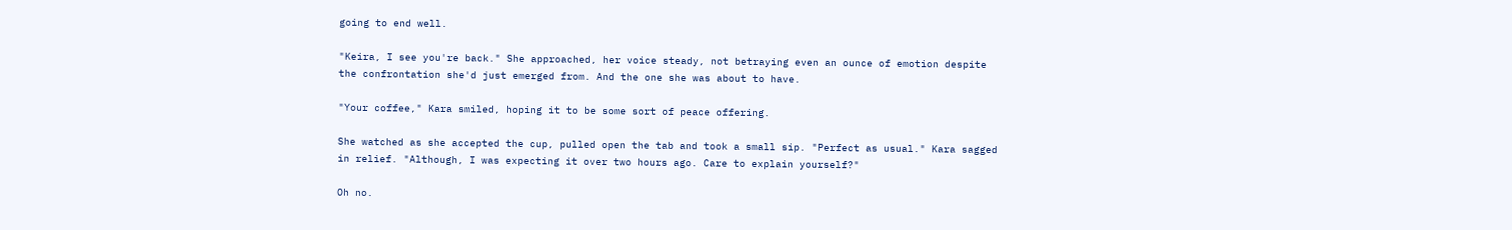going to end well.

"Keira, I see you're back." She approached, her voice steady, not betraying even an ounce of emotion despite the confrontation she'd just emerged from. And the one she was about to have.

"Your coffee," Kara smiled, hoping it to be some sort of peace offering.

She watched as she accepted the cup, pulled open the tab and took a small sip. "Perfect as usual." Kara sagged in relief. "Although, I was expecting it over two hours ago. Care to explain yourself?"

Oh no.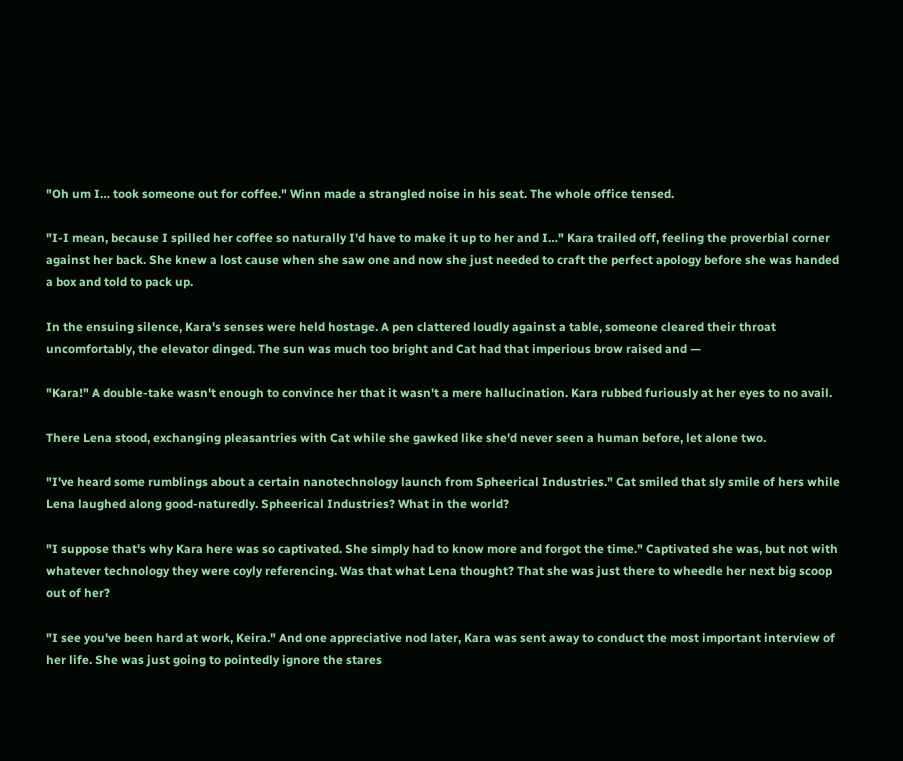"Oh um I… took someone out for coffee." Winn made a strangled noise in his seat. The whole office tensed.

"I-I mean, because I spilled her coffee so naturally I'd have to make it up to her and I…" Kara trailed off, feeling the proverbial corner against her back. She knew a lost cause when she saw one and now she just needed to craft the perfect apology before she was handed a box and told to pack up.

In the ensuing silence, Kara's senses were held hostage. A pen clattered loudly against a table, someone cleared their throat uncomfortably, the elevator dinged. The sun was much too bright and Cat had that imperious brow raised and —

"Kara!" A double-take wasn't enough to convince her that it wasn't a mere hallucination. Kara rubbed furiously at her eyes to no avail.

There Lena stood, exchanging pleasantries with Cat while she gawked like she'd never seen a human before, let alone two.

"I've heard some rumblings about a certain nanotechnology launch from Spheerical Industries." Cat smiled that sly smile of hers while Lena laughed along good-naturedly. Spheerical Industries? What in the world?

"I suppose that's why Kara here was so captivated. She simply had to know more and forgot the time." Captivated she was, but not with whatever technology they were coyly referencing. Was that what Lena thought? That she was just there to wheedle her next big scoop out of her?

"I see you've been hard at work, Keira." And one appreciative nod later, Kara was sent away to conduct the most important interview of her life. She was just going to pointedly ignore the stares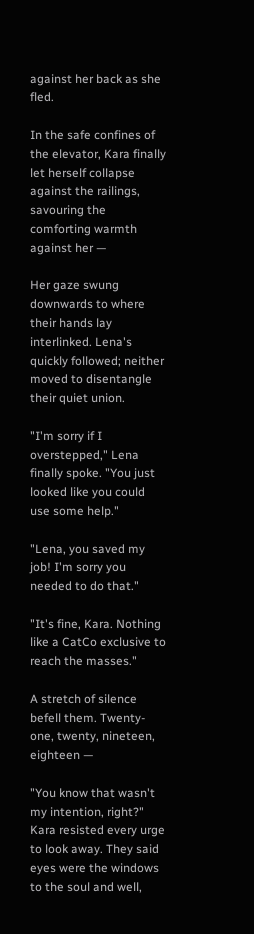against her back as she fled.

In the safe confines of the elevator, Kara finally let herself collapse against the railings, savouring the comforting warmth against her —

Her gaze swung downwards to where their hands lay interlinked. Lena's quickly followed; neither moved to disentangle their quiet union.

"I'm sorry if I overstepped," Lena finally spoke. "You just looked like you could use some help."

"Lena, you saved my job! I'm sorry you needed to do that."

"It's fine, Kara. Nothing like a CatCo exclusive to reach the masses."

A stretch of silence befell them. Twenty-one, twenty, nineteen, eighteen —

"You know that wasn't my intention, right?" Kara resisted every urge to look away. They said eyes were the windows to the soul and well,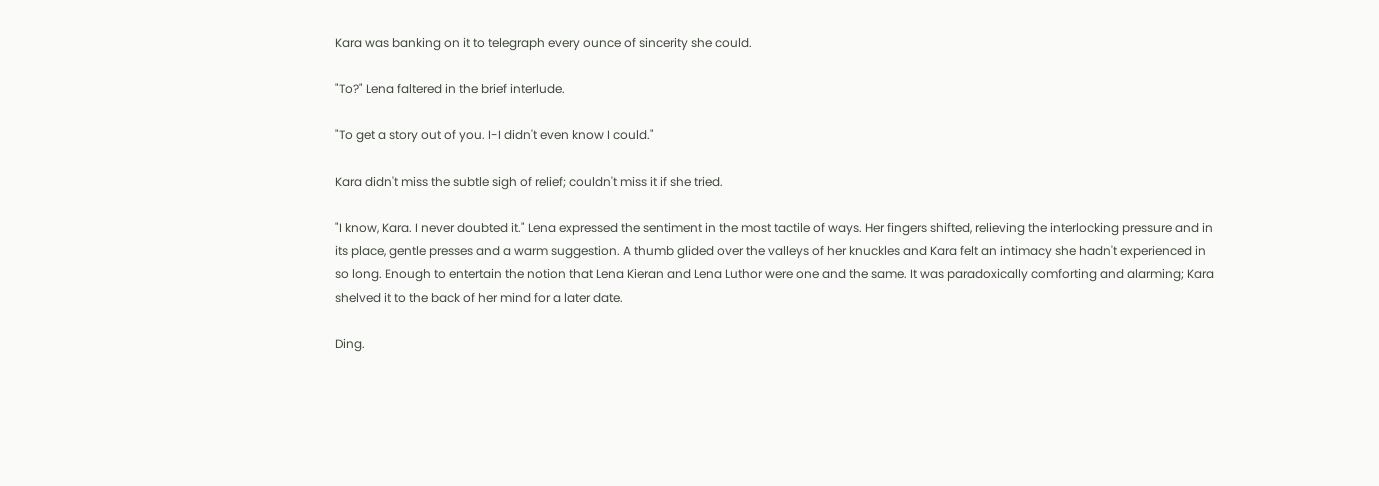Kara was banking on it to telegraph every ounce of sincerity she could.

"To?" Lena faltered in the brief interlude.

"To get a story out of you. I-I didn't even know I could."

Kara didn't miss the subtle sigh of relief; couldn't miss it if she tried.

"I know, Kara. I never doubted it." Lena expressed the sentiment in the most tactile of ways. Her fingers shifted, relieving the interlocking pressure and in its place, gentle presses and a warm suggestion. A thumb glided over the valleys of her knuckles and Kara felt an intimacy she hadn't experienced in so long. Enough to entertain the notion that Lena Kieran and Lena Luthor were one and the same. It was paradoxically comforting and alarming; Kara shelved it to the back of her mind for a later date.

Ding.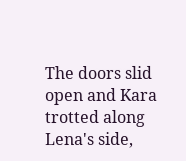The doors slid open and Kara trotted along Lena's side,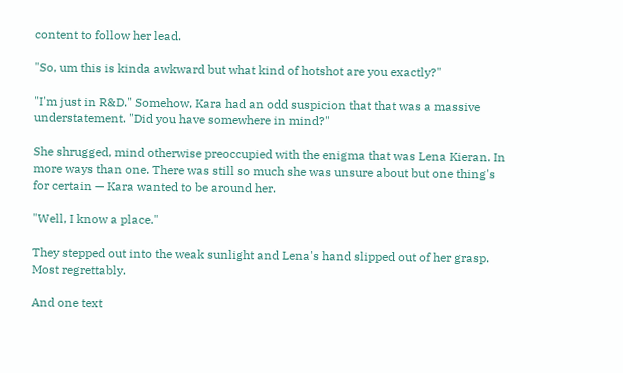content to follow her lead.

"So, um this is kinda awkward but what kind of hotshot are you exactly?"

"I'm just in R&D." Somehow, Kara had an odd suspicion that that was a massive understatement. "Did you have somewhere in mind?"

She shrugged, mind otherwise preoccupied with the enigma that was Lena Kieran. In more ways than one. There was still so much she was unsure about but one thing's for certain — Kara wanted to be around her.

"Well, I know a place."

They stepped out into the weak sunlight and Lena's hand slipped out of her grasp. Most regrettably.

And one text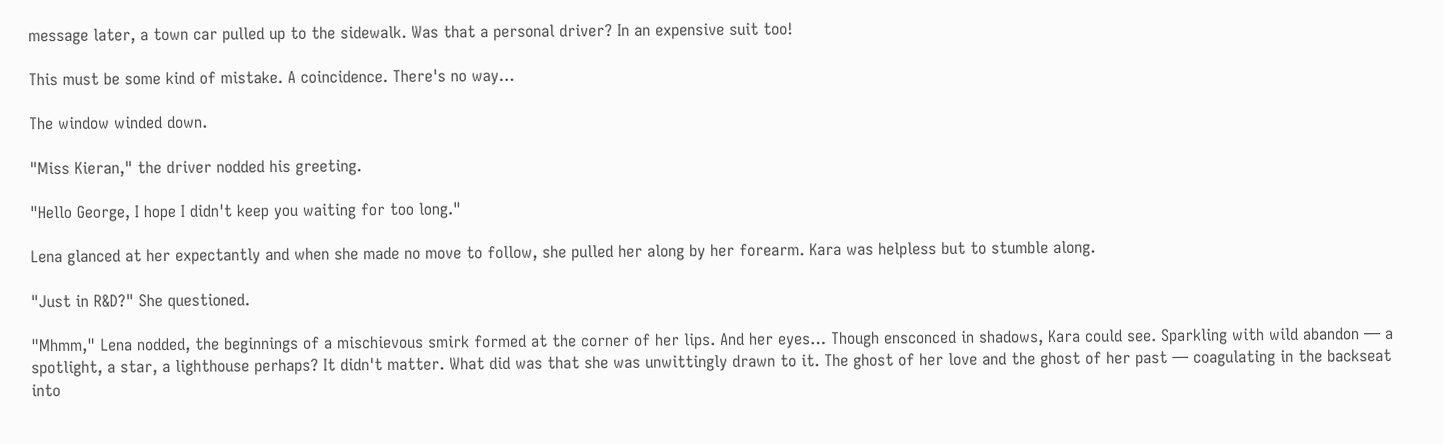message later, a town car pulled up to the sidewalk. Was that a personal driver? In an expensive suit too!

This must be some kind of mistake. A coincidence. There's no way…

The window winded down.

"Miss Kieran," the driver nodded his greeting.

"Hello George, I hope I didn't keep you waiting for too long."

Lena glanced at her expectantly and when she made no move to follow, she pulled her along by her forearm. Kara was helpless but to stumble along.

"Just in R&D?" She questioned.

"Mhmm," Lena nodded, the beginnings of a mischievous smirk formed at the corner of her lips. And her eyes… Though ensconced in shadows, Kara could see. Sparkling with wild abandon — a spotlight, a star, a lighthouse perhaps? It didn't matter. What did was that she was unwittingly drawn to it. The ghost of her love and the ghost of her past — coagulating in the backseat into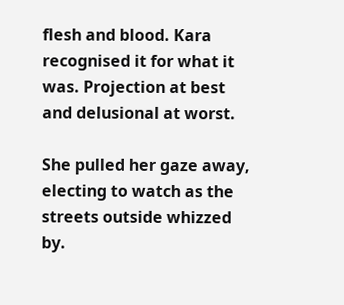flesh and blood. Kara recognised it for what it was. Projection at best and delusional at worst.

She pulled her gaze away, electing to watch as the streets outside whizzed by.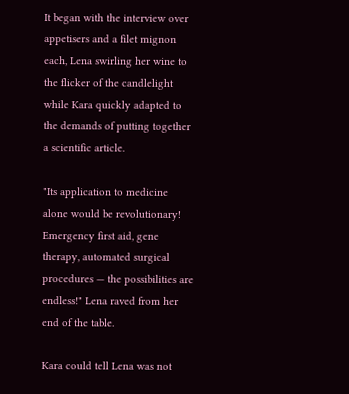It began with the interview over appetisers and a filet mignon each, Lena swirling her wine to the flicker of the candlelight while Kara quickly adapted to the demands of putting together a scientific article.

"Its application to medicine alone would be revolutionary! Emergency first aid, gene therapy, automated surgical procedures — the possibilities are endless!" Lena raved from her end of the table.

Kara could tell Lena was not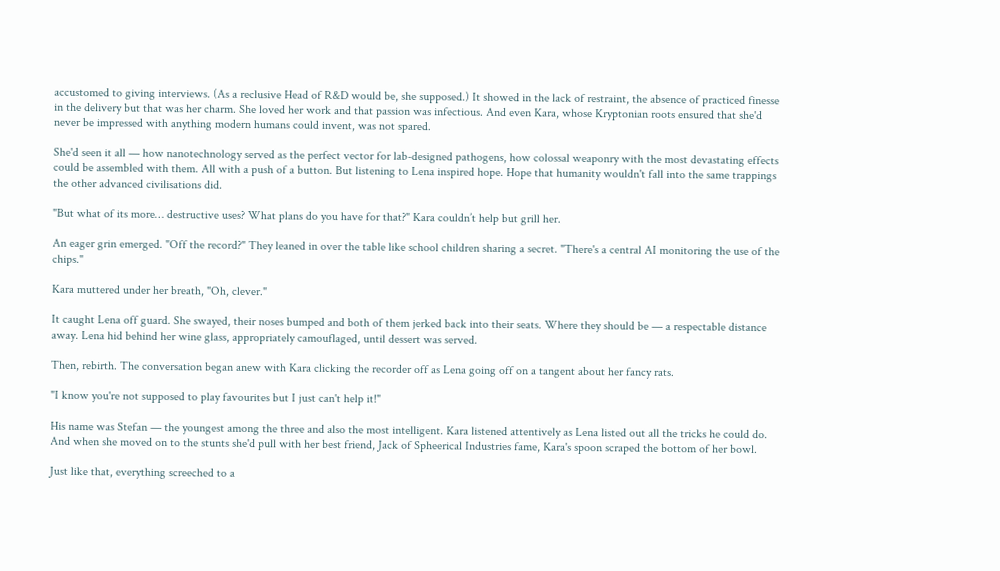accustomed to giving interviews. (As a reclusive Head of R&D would be, she supposed.) It showed in the lack of restraint, the absence of practiced finesse in the delivery but that was her charm. She loved her work and that passion was infectious. And even Kara, whose Kryptonian roots ensured that she'd never be impressed with anything modern humans could invent, was not spared.

She'd seen it all — how nanotechnology served as the perfect vector for lab-designed pathogens, how colossal weaponry with the most devastating effects could be assembled with them. All with a push of a button. But listening to Lena inspired hope. Hope that humanity wouldn't fall into the same trappings the other advanced civilisations did.

"But what of its more… destructive uses? What plans do you have for that?" Kara couldn’t help but grill her.

An eager grin emerged. "Off the record?" They leaned in over the table like school children sharing a secret. "There's a central AI monitoring the use of the chips."

Kara muttered under her breath, "Oh, clever."

It caught Lena off guard. She swayed, their noses bumped and both of them jerked back into their seats. Where they should be — a respectable distance away. Lena hid behind her wine glass, appropriately camouflaged, until dessert was served.

Then, rebirth. The conversation began anew with Kara clicking the recorder off as Lena going off on a tangent about her fancy rats.

"I know you're not supposed to play favourites but I just can't help it!"

His name was Stefan — the youngest among the three and also the most intelligent. Kara listened attentively as Lena listed out all the tricks he could do. And when she moved on to the stunts she'd pull with her best friend, Jack of Spheerical Industries fame, Kara's spoon scraped the bottom of her bowl.

Just like that, everything screeched to a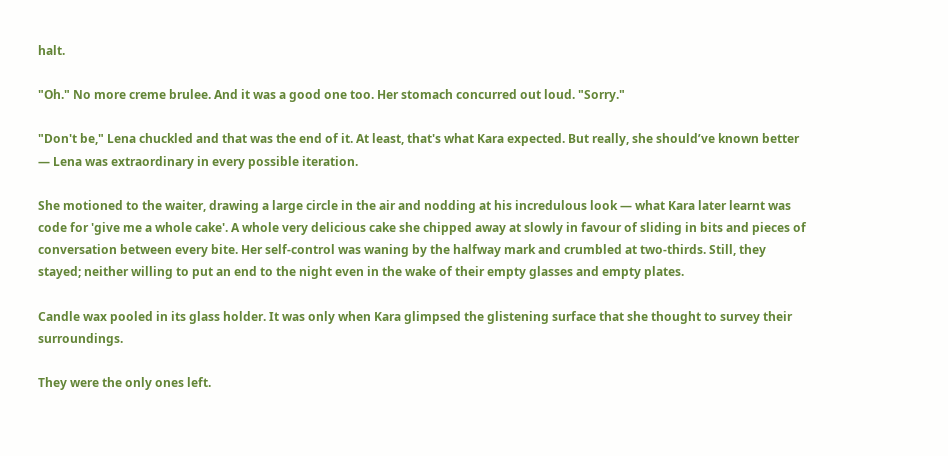halt.

"Oh." No more creme brulee. And it was a good one too. Her stomach concurred out loud. "Sorry."

"Don't be," Lena chuckled and that was the end of it. At least, that's what Kara expected. But really, she should’ve known better — Lena was extraordinary in every possible iteration.

She motioned to the waiter, drawing a large circle in the air and nodding at his incredulous look — what Kara later learnt was code for 'give me a whole cake'. A whole very delicious cake she chipped away at slowly in favour of sliding in bits and pieces of conversation between every bite. Her self-control was waning by the halfway mark and crumbled at two-thirds. Still, they stayed; neither willing to put an end to the night even in the wake of their empty glasses and empty plates.

Candle wax pooled in its glass holder. It was only when Kara glimpsed the glistening surface that she thought to survey their surroundings.

They were the only ones left.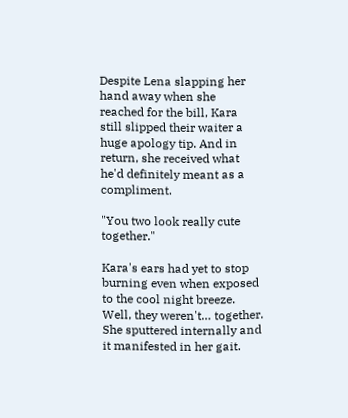Despite Lena slapping her hand away when she reached for the bill, Kara still slipped their waiter a huge apology tip. And in return, she received what he'd definitely meant as a compliment.

"You two look really cute together."

Kara's ears had yet to stop burning even when exposed to the cool night breeze. Well, they weren't… together. She sputtered internally and it manifested in her gait.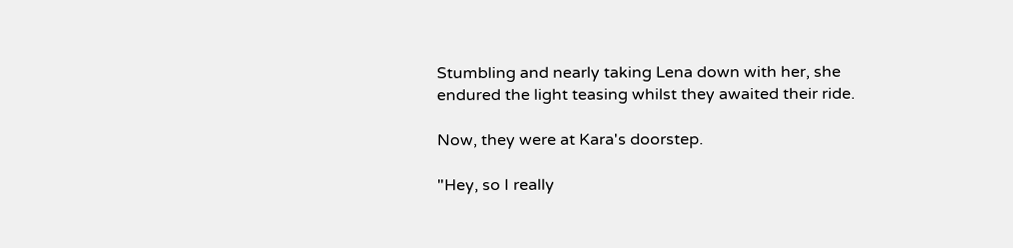Stumbling and nearly taking Lena down with her, she endured the light teasing whilst they awaited their ride.

Now, they were at Kara's doorstep.

"Hey, so I really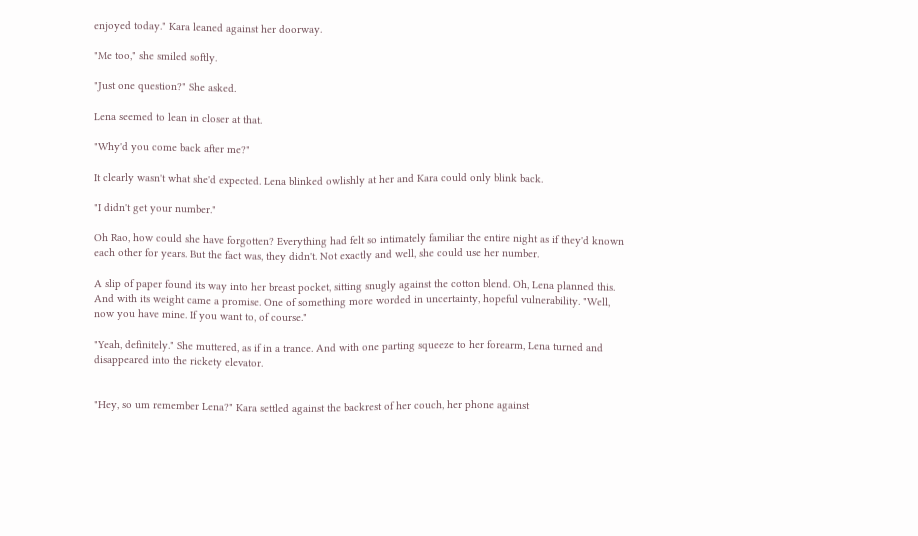enjoyed today." Kara leaned against her doorway.

"Me too," she smiled softly.

"Just one question?" She asked.

Lena seemed to lean in closer at that.

"Why'd you come back after me?"

It clearly wasn't what she'd expected. Lena blinked owlishly at her and Kara could only blink back.

"I didn't get your number."

Oh Rao, how could she have forgotten? Everything had felt so intimately familiar the entire night as if they'd known each other for years. But the fact was, they didn't. Not exactly and well, she could use her number.

A slip of paper found its way into her breast pocket, sitting snugly against the cotton blend. Oh, Lena planned this. And with its weight came a promise. One of something more worded in uncertainty, hopeful vulnerability. "Well, now you have mine. If you want to, of course."

"Yeah, definitely." She muttered, as if in a trance. And with one parting squeeze to her forearm, Lena turned and disappeared into the rickety elevator.


"Hey, so um remember Lena?" Kara settled against the backrest of her couch, her phone against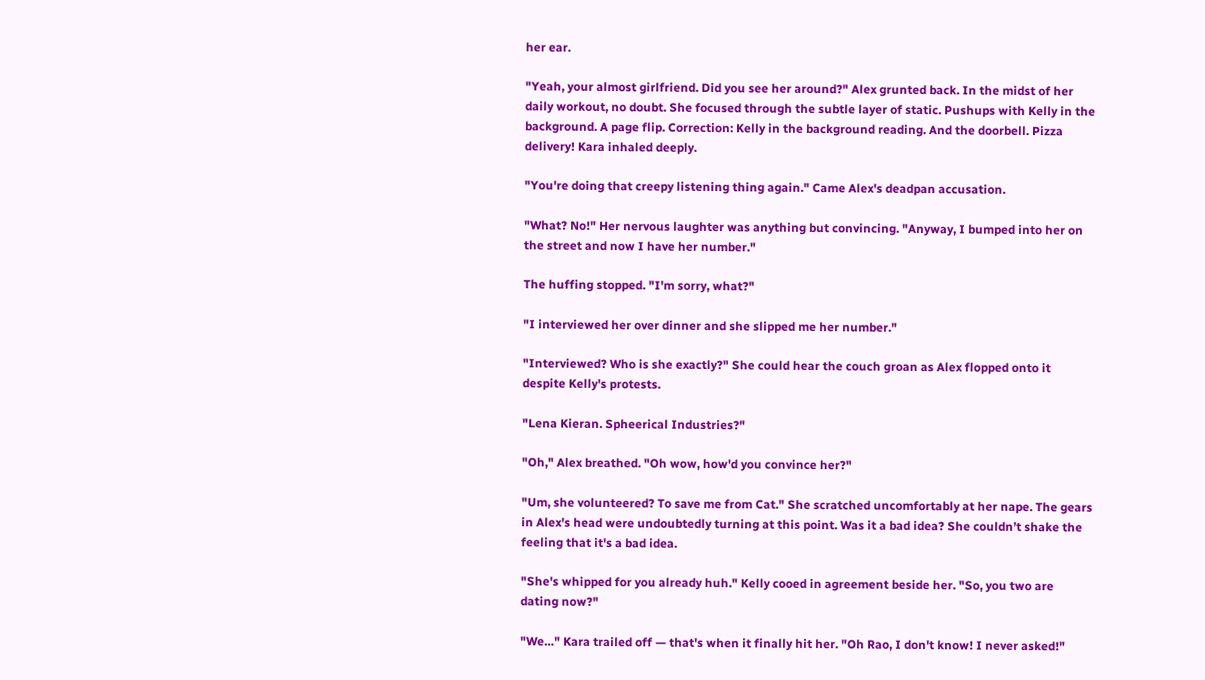her ear.

"Yeah, your almost girlfriend. Did you see her around?" Alex grunted back. In the midst of her daily workout, no doubt. She focused through the subtle layer of static. Pushups with Kelly in the background. A page flip. Correction: Kelly in the background reading. And the doorbell. Pizza delivery! Kara inhaled deeply.

"You're doing that creepy listening thing again." Came Alex's deadpan accusation.

"What? No!" Her nervous laughter was anything but convincing. "Anyway, I bumped into her on the street and now I have her number."

The huffing stopped. "I'm sorry, what?"

"I interviewed her over dinner and she slipped me her number."

"Interviewed? Who is she exactly?" She could hear the couch groan as Alex flopped onto it despite Kelly's protests.

"Lena Kieran. Spheerical Industries?"

"Oh," Alex breathed. "Oh wow, how'd you convince her?"

"Um, she volunteered? To save me from Cat." She scratched uncomfortably at her nape. The gears in Alex's head were undoubtedly turning at this point. Was it a bad idea? She couldn’t shake the feeling that it's a bad idea.

"She's whipped for you already huh." Kelly cooed in agreement beside her. "So, you two are dating now?"

"We…" Kara trailed off — that's when it finally hit her. "Oh Rao, I don't know! I never asked!"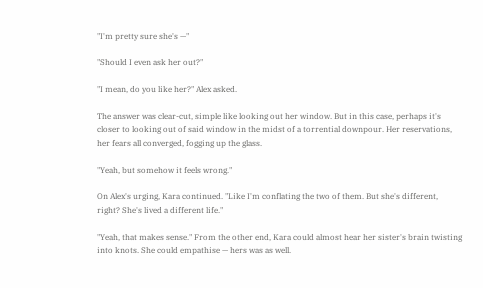"I'm pretty sure she's —"

"Should I even ask her out?"

"I mean, do you like her?" Alex asked.

The answer was clear-cut, simple like looking out her window. But in this case, perhaps it's closer to looking out of said window in the midst of a torrential downpour. Her reservations, her fears all converged, fogging up the glass.

"Yeah, but somehow it feels wrong."

On Alex's urging, Kara continued. "Like I'm conflating the two of them. But she's different, right? She's lived a different life."

"Yeah, that makes sense." From the other end, Kara could almost hear her sister's brain twisting into knots. She could empathise — hers was as well.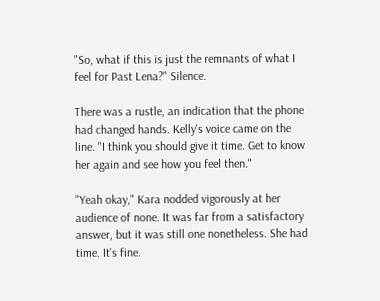"So, what if this is just the remnants of what I feel for Past Lena?" Silence.

There was a rustle, an indication that the phone had changed hands. Kelly's voice came on the line. "I think you should give it time. Get to know her again and see how you feel then."

"Yeah okay," Kara nodded vigorously at her audience of none. It was far from a satisfactory answer, but it was still one nonetheless. She had time. It's fine.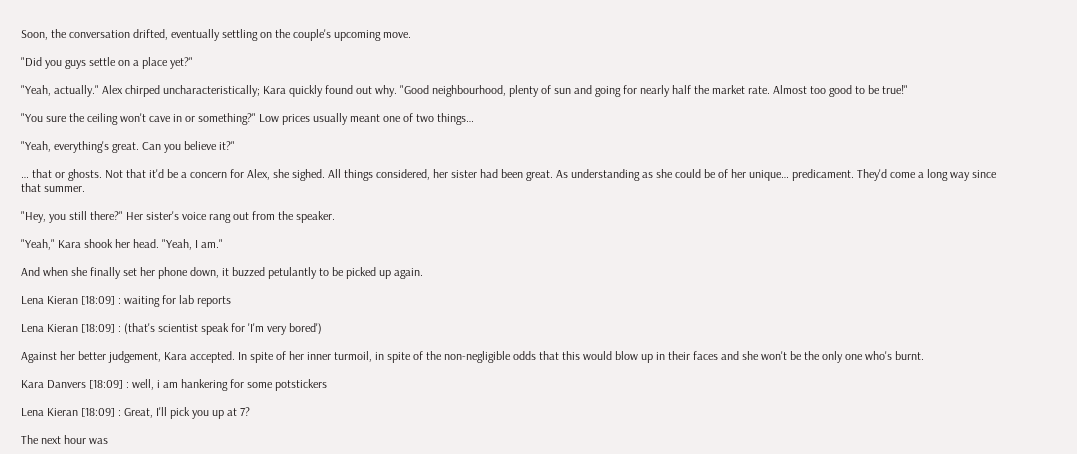Soon, the conversation drifted, eventually settling on the couple's upcoming move.

"Did you guys settle on a place yet?"

"Yeah, actually." Alex chirped uncharacteristically; Kara quickly found out why. "Good neighbourhood, plenty of sun and going for nearly half the market rate. Almost too good to be true!"

"You sure the ceiling won't cave in or something?" Low prices usually meant one of two things…

"Yeah, everything's great. Can you believe it?"

… that or ghosts. Not that it'd be a concern for Alex, she sighed. All things considered, her sister had been great. As understanding as she could be of her unique… predicament. They'd come a long way since that summer.

"Hey, you still there?" Her sister's voice rang out from the speaker.

"Yeah," Kara shook her head. "Yeah, I am."

And when she finally set her phone down, it buzzed petulantly to be picked up again.

Lena Kieran [18:09] : waiting for lab reports

Lena Kieran [18:09] : (that's scientist speak for 'I'm very bored')

Against her better judgement, Kara accepted. In spite of her inner turmoil, in spite of the non-negligible odds that this would blow up in their faces and she won't be the only one who's burnt.

Kara Danvers [18:09] : well, i am hankering for some potstickers

Lena Kieran [18:09] : Great, I'll pick you up at 7?

The next hour was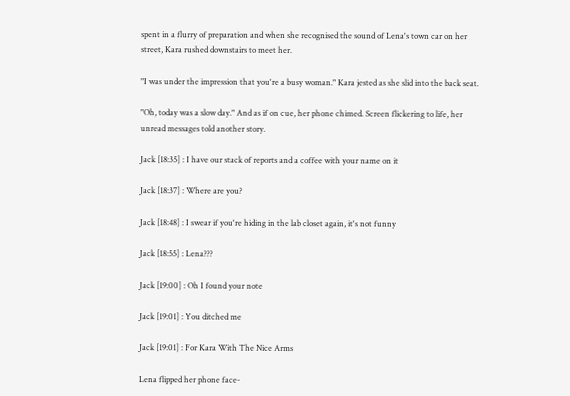spent in a flurry of preparation and when she recognised the sound of Lena's town car on her street, Kara rushed downstairs to meet her.

"I was under the impression that you're a busy woman." Kara jested as she slid into the back seat.

"Oh, today was a slow day." And as if on cue, her phone chimed. Screen flickering to life, her unread messages told another story.

Jack [18:35] : I have our stack of reports and a coffee with your name on it

Jack [18:37] : Where are you?

Jack [18:48] : I swear if you're hiding in the lab closet again, it's not funny

Jack [18:55] : Lena???

Jack [19:00] : Oh I found your note

Jack [19:01] : You ditched me

Jack [19:01] : For Kara With The Nice Arms

Lena flipped her phone face-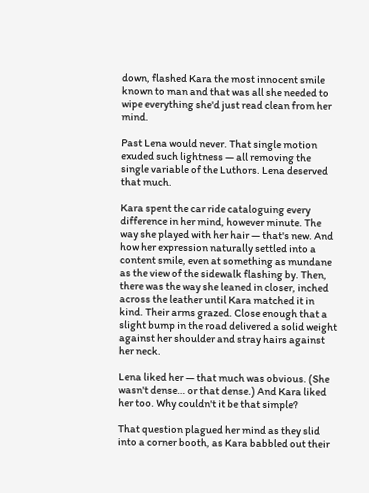down, flashed Kara the most innocent smile known to man and that was all she needed to wipe everything she'd just read clean from her mind.

Past Lena would never. That single motion exuded such lightness — all removing the single variable of the Luthors. Lena deserved that much.

Kara spent the car ride cataloguing every difference in her mind, however minute. The way she played with her hair — that's new. And how her expression naturally settled into a content smile, even at something as mundane as the view of the sidewalk flashing by. Then, there was the way she leaned in closer, inched across the leather until Kara matched it in kind. Their arms grazed. Close enough that a slight bump in the road delivered a solid weight against her shoulder and stray hairs against her neck.

Lena liked her — that much was obvious. (She wasn't dense… or that dense.) And Kara liked her too. Why couldn't it be that simple?

That question plagued her mind as they slid into a corner booth, as Kara babbled out their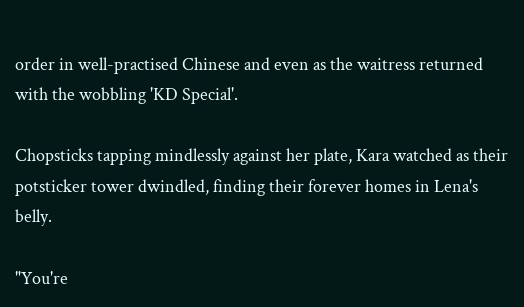order in well-practised Chinese and even as the waitress returned with the wobbling 'KD Special'.

Chopsticks tapping mindlessly against her plate, Kara watched as their potsticker tower dwindled, finding their forever homes in Lena's belly.

"You're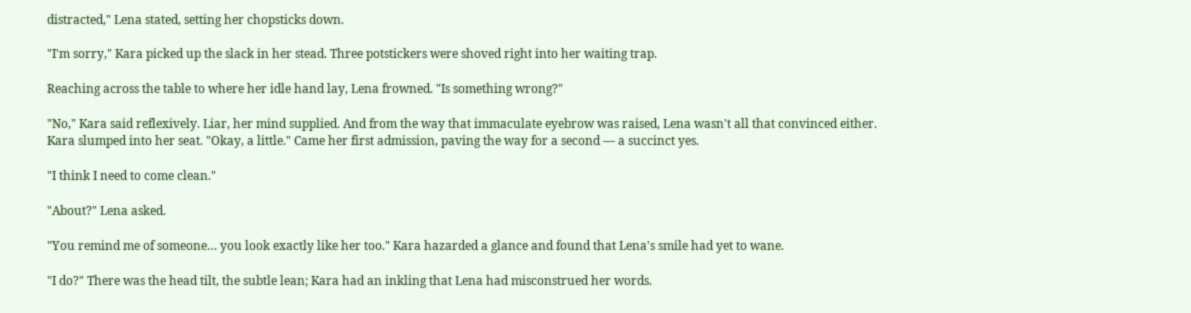distracted," Lena stated, setting her chopsticks down.

"I'm sorry," Kara picked up the slack in her stead. Three potstickers were shoved right into her waiting trap.

Reaching across the table to where her idle hand lay, Lena frowned. "Is something wrong?"

"No," Kara said reflexively. Liar, her mind supplied. And from the way that immaculate eyebrow was raised, Lena wasn't all that convinced either. Kara slumped into her seat. "Okay, a little." Came her first admission, paving the way for a second — a succinct yes.

"I think I need to come clean."

"About?" Lena asked.

"You remind me of someone… you look exactly like her too." Kara hazarded a glance and found that Lena's smile had yet to wane.

"I do?" There was the head tilt, the subtle lean; Kara had an inkling that Lena had misconstrued her words.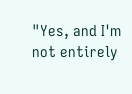"Yes, and I'm not entirely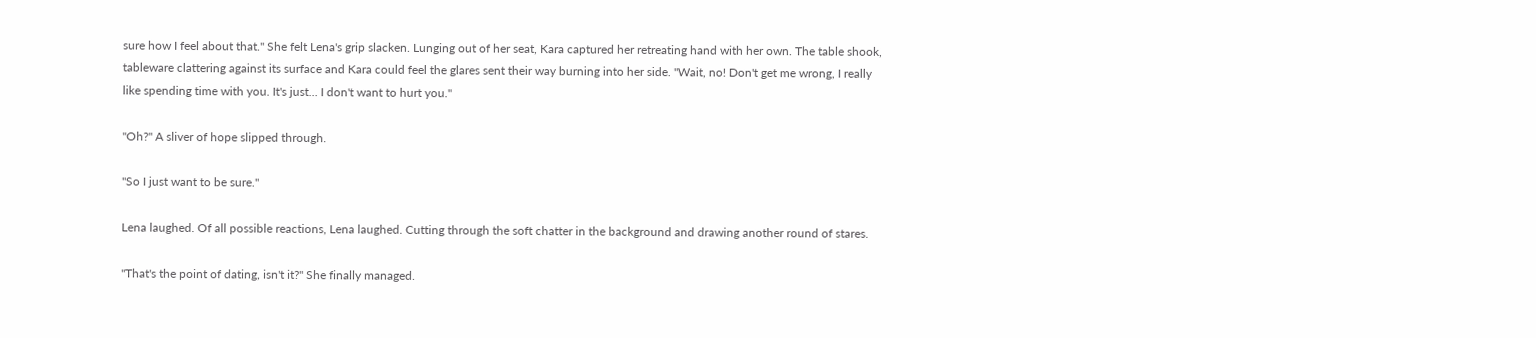sure how I feel about that." She felt Lena's grip slacken. Lunging out of her seat, Kara captured her retreating hand with her own. The table shook, tableware clattering against its surface and Kara could feel the glares sent their way burning into her side. "Wait, no! Don't get me wrong, I really like spending time with you. It's just… I don't want to hurt you."

"Oh?" A sliver of hope slipped through.

"So I just want to be sure."

Lena laughed. Of all possible reactions, Lena laughed. Cutting through the soft chatter in the background and drawing another round of stares.

"That's the point of dating, isn't it?" She finally managed.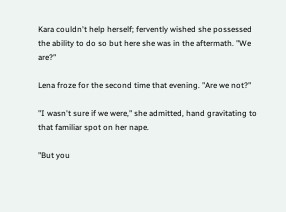Kara couldn't help herself; fervently wished she possessed the ability to do so but here she was in the aftermath. "We are?"

Lena froze for the second time that evening. "Are we not?"

"I wasn't sure if we were," she admitted, hand gravitating to that familiar spot on her nape.

"But you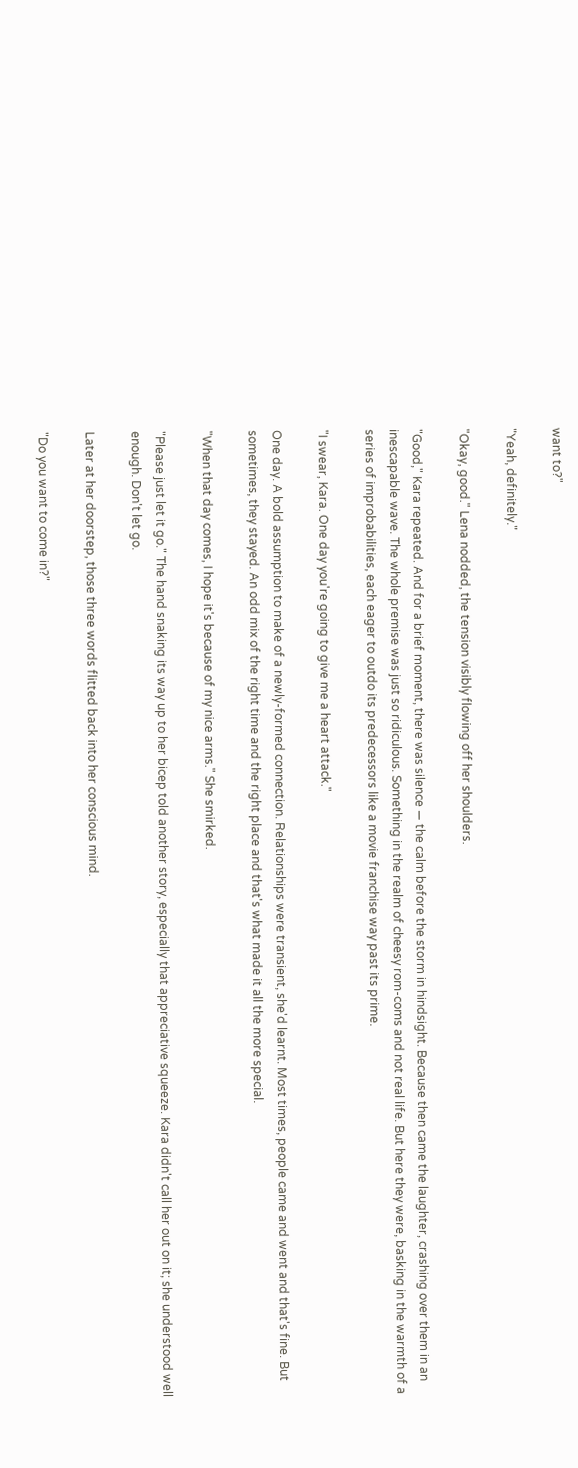want to?"

"Yeah, definitely."

"Okay, good." Lena nodded, the tension visibly flowing off her shoulders.

"Good," Kara repeated. And for a brief moment, there was silence — the calm before the storm in hindsight. Because then came the laughter, crashing over them in an inescapable wave. The whole premise was just so ridiculous. Something in the realm of cheesy rom-coms and not real life. But here they were, basking in the warmth of a series of improbabilities, each eager to outdo its predecessors like a movie franchise way past its prime.

"I swear, Kara. One day you're going to give me a heart attack."

One day. A bold assumption to make of a newly-formed connection. Relationships were transient, she'd learnt. Most times, people came and went and that's fine. But sometimes, they stayed. An odd mix of the right time and the right place and that's what made it all the more special.

"When that day comes, I hope it's because of my nice arms." She smirked.

"Please just let it go." The hand snaking its way up to her bicep told another story, especially that appreciative squeeze. Kara didn't call her out on it; she understood well enough. Don't let go.

Later at her doorstep, those three words flitted back into her conscious mind.

"Do you want to come in?"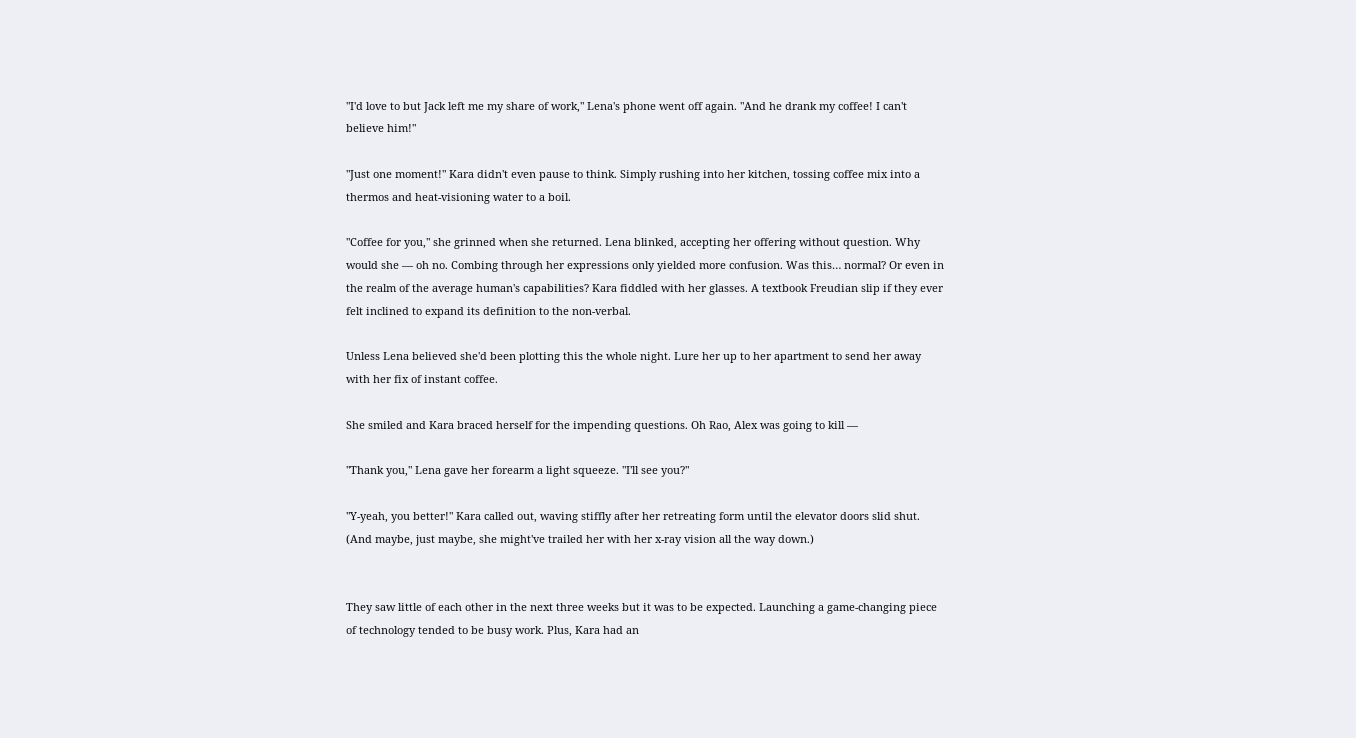"I'd love to but Jack left me my share of work," Lena's phone went off again. "And he drank my coffee! I can't believe him!"

"Just one moment!" Kara didn't even pause to think. Simply rushing into her kitchen, tossing coffee mix into a thermos and heat-visioning water to a boil.

"Coffee for you," she grinned when she returned. Lena blinked, accepting her offering without question. Why would she — oh no. Combing through her expressions only yielded more confusion. Was this… normal? Or even in the realm of the average human's capabilities? Kara fiddled with her glasses. A textbook Freudian slip if they ever felt inclined to expand its definition to the non-verbal.

Unless Lena believed she'd been plotting this the whole night. Lure her up to her apartment to send her away with her fix of instant coffee.

She smiled and Kara braced herself for the impending questions. Oh Rao, Alex was going to kill —

"Thank you," Lena gave her forearm a light squeeze. "I'll see you?"

"Y-yeah, you better!" Kara called out, waving stiffly after her retreating form until the elevator doors slid shut. (And maybe, just maybe, she might've trailed her with her x-ray vision all the way down.)


They saw little of each other in the next three weeks but it was to be expected. Launching a game-changing piece of technology tended to be busy work. Plus, Kara had an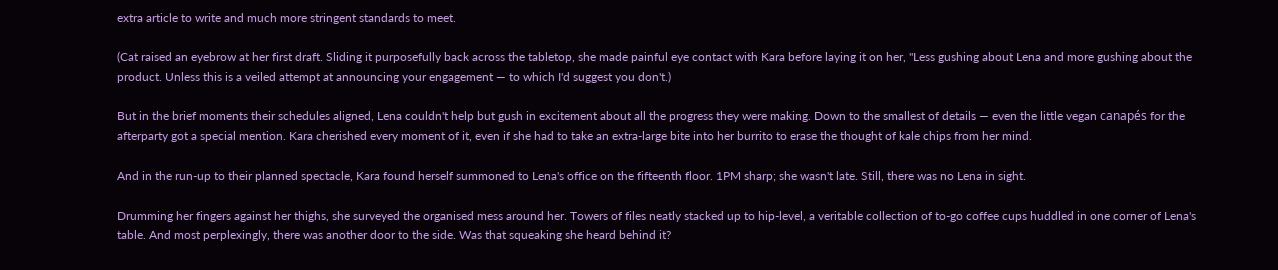extra article to write and much more stringent standards to meet.

(Cat raised an eyebrow at her first draft. Sliding it purposefully back across the tabletop, she made painful eye contact with Kara before laying it on her, "Less gushing about Lena and more gushing about the product. Unless this is a veiled attempt at announcing your engagement — to which I'd suggest you don't.)

But in the brief moments their schedules aligned, Lena couldn't help but gush in excitement about all the progress they were making. Down to the smallest of details — even the little vegan canapés for the afterparty got a special mention. Kara cherished every moment of it, even if she had to take an extra-large bite into her burrito to erase the thought of kale chips from her mind.

And in the run-up to their planned spectacle, Kara found herself summoned to Lena's office on the fifteenth floor. 1PM sharp; she wasn't late. Still, there was no Lena in sight.

Drumming her fingers against her thighs, she surveyed the organised mess around her. Towers of files neatly stacked up to hip-level, a veritable collection of to-go coffee cups huddled in one corner of Lena's table. And most perplexingly, there was another door to the side. Was that squeaking she heard behind it?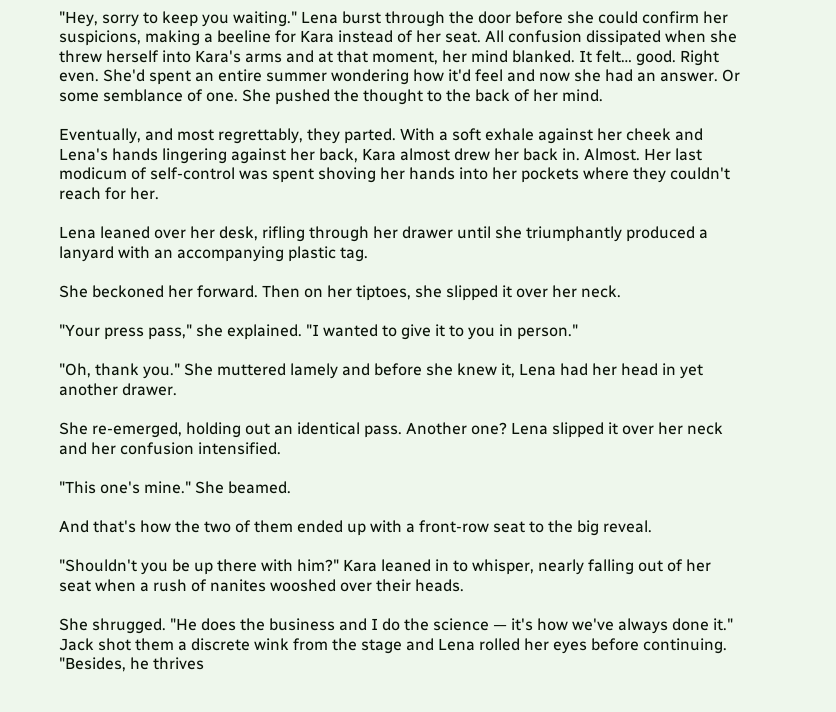"Hey, sorry to keep you waiting." Lena burst through the door before she could confirm her suspicions, making a beeline for Kara instead of her seat. All confusion dissipated when she threw herself into Kara's arms and at that moment, her mind blanked. It felt… good. Right even. She'd spent an entire summer wondering how it'd feel and now she had an answer. Or some semblance of one. She pushed the thought to the back of her mind.

Eventually, and most regrettably, they parted. With a soft exhale against her cheek and Lena's hands lingering against her back, Kara almost drew her back in. Almost. Her last modicum of self-control was spent shoving her hands into her pockets where they couldn't reach for her.

Lena leaned over her desk, rifling through her drawer until she triumphantly produced a lanyard with an accompanying plastic tag.

She beckoned her forward. Then on her tiptoes, she slipped it over her neck.

"Your press pass," she explained. "I wanted to give it to you in person."

"Oh, thank you." She muttered lamely and before she knew it, Lena had her head in yet another drawer.

She re-emerged, holding out an identical pass. Another one? Lena slipped it over her neck and her confusion intensified.

"This one's mine." She beamed.

And that's how the two of them ended up with a front-row seat to the big reveal.

"Shouldn't you be up there with him?" Kara leaned in to whisper, nearly falling out of her seat when a rush of nanites wooshed over their heads.

She shrugged. "He does the business and I do the science — it's how we've always done it." Jack shot them a discrete wink from the stage and Lena rolled her eyes before continuing. "Besides, he thrives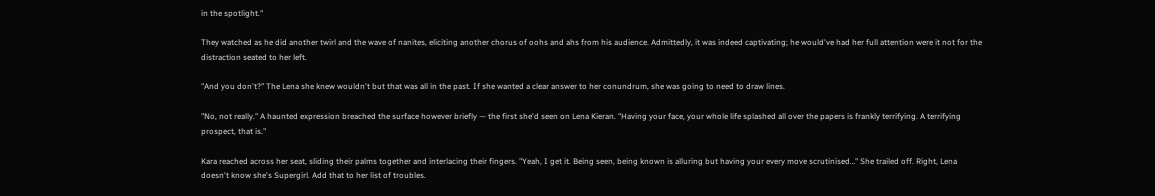in the spotlight."

They watched as he did another twirl and the wave of nanites, eliciting another chorus of oohs and ahs from his audience. Admittedly, it was indeed captivating; he would've had her full attention were it not for the distraction seated to her left.

"And you don't?" The Lena she knew wouldn't but that was all in the past. If she wanted a clear answer to her conundrum, she was going to need to draw lines.

"No, not really." A haunted expression breached the surface however briefly — the first she'd seen on Lena Kieran. "Having your face, your whole life splashed all over the papers is frankly terrifying. A terrifying prospect, that is."

Kara reached across her seat, sliding their palms together and interlacing their fingers. "Yeah, I get it. Being seen, being known is alluring but having your every move scrutinised…" She trailed off. Right, Lena doesn't know she's Supergirl. Add that to her list of troubles.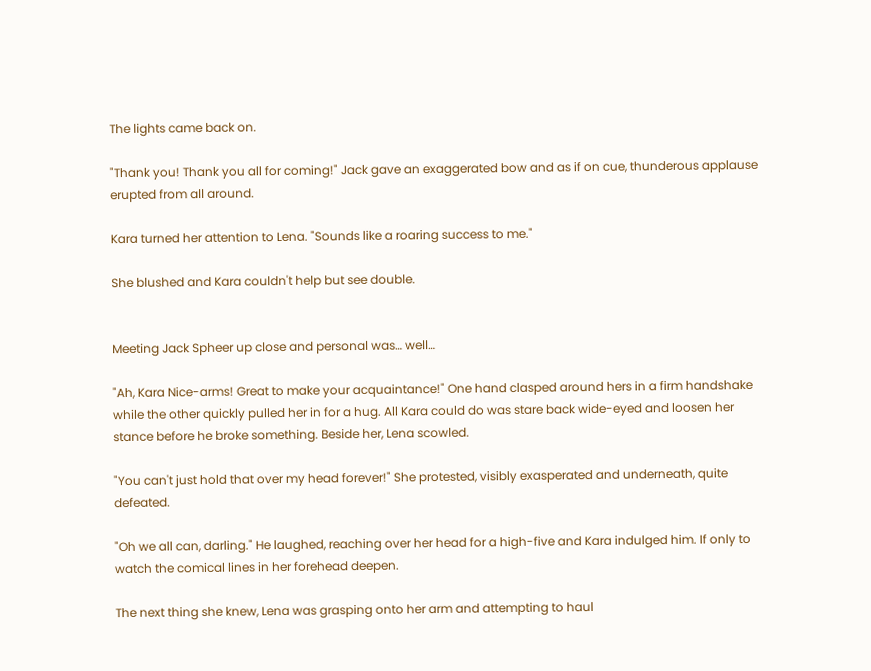The lights came back on.

"Thank you! Thank you all for coming!" Jack gave an exaggerated bow and as if on cue, thunderous applause erupted from all around.

Kara turned her attention to Lena. "Sounds like a roaring success to me."

She blushed and Kara couldn't help but see double.


Meeting Jack Spheer up close and personal was… well…

"Ah, Kara Nice-arms! Great to make your acquaintance!" One hand clasped around hers in a firm handshake while the other quickly pulled her in for a hug. All Kara could do was stare back wide-eyed and loosen her stance before he broke something. Beside her, Lena scowled.

"You can't just hold that over my head forever!" She protested, visibly exasperated and underneath, quite defeated.

"Oh we all can, darling." He laughed, reaching over her head for a high-five and Kara indulged him. If only to watch the comical lines in her forehead deepen.

The next thing she knew, Lena was grasping onto her arm and attempting to haul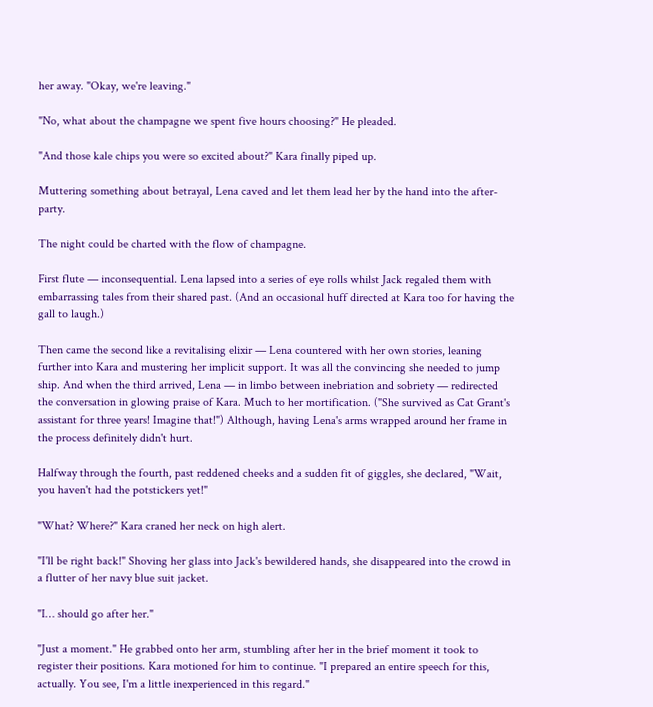her away. "Okay, we're leaving."

"No, what about the champagne we spent five hours choosing?" He pleaded.

"And those kale chips you were so excited about?" Kara finally piped up.

Muttering something about betrayal, Lena caved and let them lead her by the hand into the after-party.

The night could be charted with the flow of champagne.

First flute — inconsequential. Lena lapsed into a series of eye rolls whilst Jack regaled them with embarrassing tales from their shared past. (And an occasional huff directed at Kara too for having the gall to laugh.)

Then came the second like a revitalising elixir — Lena countered with her own stories, leaning further into Kara and mustering her implicit support. It was all the convincing she needed to jump ship. And when the third arrived, Lena — in limbo between inebriation and sobriety — redirected the conversation in glowing praise of Kara. Much to her mortification. ("She survived as Cat Grant's assistant for three years! Imagine that!") Although, having Lena's arms wrapped around her frame in the process definitely didn't hurt.

Halfway through the fourth, past reddened cheeks and a sudden fit of giggles, she declared, "Wait, you haven't had the potstickers yet!"

"What? Where?" Kara craned her neck on high alert.

"I'll be right back!" Shoving her glass into Jack's bewildered hands, she disappeared into the crowd in a flutter of her navy blue suit jacket.

"I… should go after her."

"Just a moment." He grabbed onto her arm, stumbling after her in the brief moment it took to register their positions. Kara motioned for him to continue. "I prepared an entire speech for this, actually. You see, I'm a little inexperienced in this regard."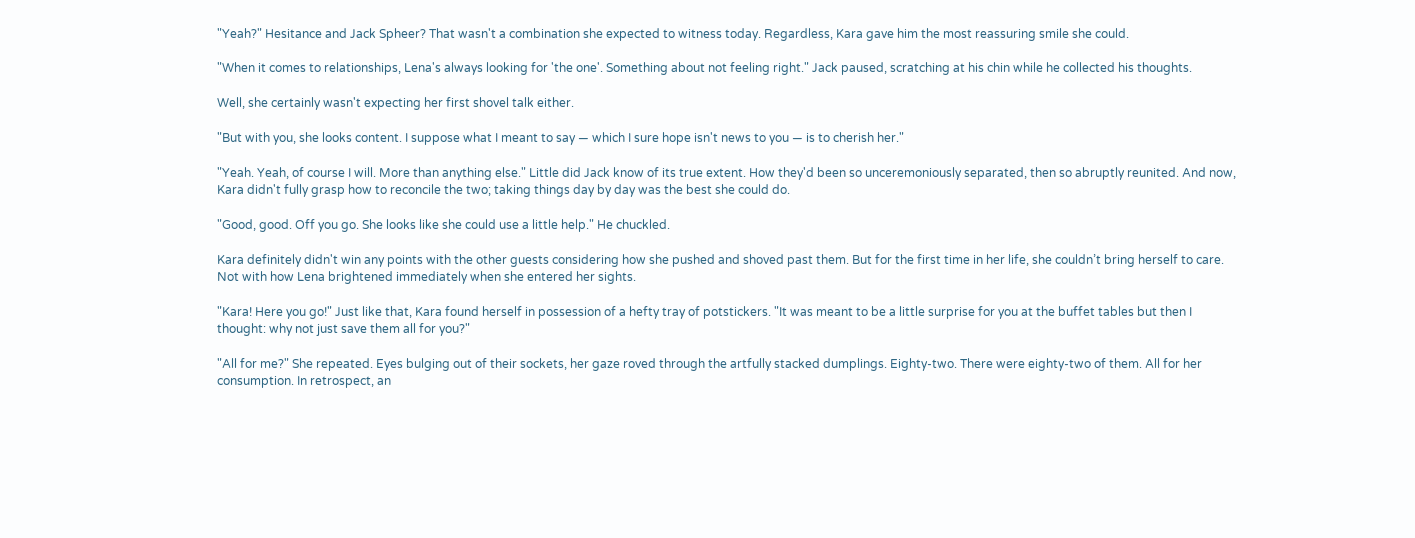"Yeah?" Hesitance and Jack Spheer? That wasn't a combination she expected to witness today. Regardless, Kara gave him the most reassuring smile she could.

"When it comes to relationships, Lena's always looking for 'the one'. Something about not feeling right." Jack paused, scratching at his chin while he collected his thoughts.

Well, she certainly wasn't expecting her first shovel talk either.

"But with you, she looks content. I suppose what I meant to say — which I sure hope isn't news to you — is to cherish her."

"Yeah. Yeah, of course I will. More than anything else." Little did Jack know of its true extent. How they'd been so unceremoniously separated, then so abruptly reunited. And now, Kara didn't fully grasp how to reconcile the two; taking things day by day was the best she could do.

"Good, good. Off you go. She looks like she could use a little help." He chuckled.

Kara definitely didn't win any points with the other guests considering how she pushed and shoved past them. But for the first time in her life, she couldn’t bring herself to care. Not with how Lena brightened immediately when she entered her sights.

"Kara! Here you go!" Just like that, Kara found herself in possession of a hefty tray of potstickers. "It was meant to be a little surprise for you at the buffet tables but then I thought: why not just save them all for you?"

"All for me?" She repeated. Eyes bulging out of their sockets, her gaze roved through the artfully stacked dumplings. Eighty-two. There were eighty-two of them. All for her consumption. In retrospect, an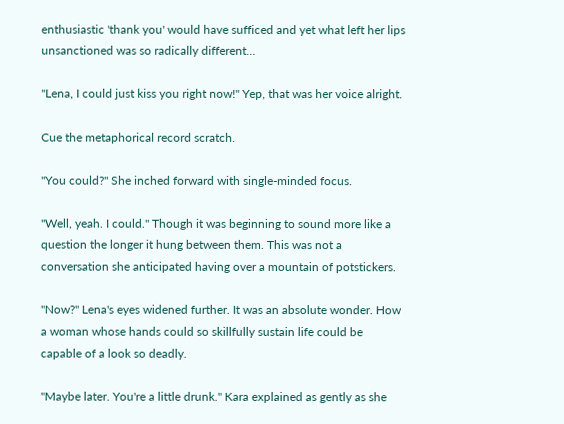enthusiastic 'thank you' would have sufficed and yet what left her lips unsanctioned was so radically different…

"Lena, I could just kiss you right now!" Yep, that was her voice alright.

Cue the metaphorical record scratch.

"You could?" She inched forward with single-minded focus.

"Well, yeah. I could." Though it was beginning to sound more like a question the longer it hung between them. This was not a conversation she anticipated having over a mountain of potstickers.

"Now?" Lena's eyes widened further. It was an absolute wonder. How a woman whose hands could so skillfully sustain life could be capable of a look so deadly.

"Maybe later. You're a little drunk." Kara explained as gently as she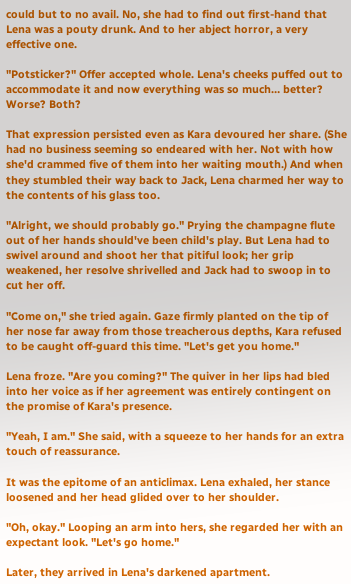could but to no avail. No, she had to find out first-hand that Lena was a pouty drunk. And to her abject horror, a very effective one.

"Potsticker?" Offer accepted whole. Lena's cheeks puffed out to accommodate it and now everything was so much… better? Worse? Both?

That expression persisted even as Kara devoured her share. (She had no business seeming so endeared with her. Not with how she'd crammed five of them into her waiting mouth.) And when they stumbled their way back to Jack, Lena charmed her way to the contents of his glass too.

"Alright, we should probably go." Prying the champagne flute out of her hands should've been child's play. But Lena had to swivel around and shoot her that pitiful look; her grip weakened, her resolve shrivelled and Jack had to swoop in to cut her off.

"Come on," she tried again. Gaze firmly planted on the tip of her nose far away from those treacherous depths, Kara refused to be caught off-guard this time. "Let's get you home."

Lena froze. "Are you coming?" The quiver in her lips had bled into her voice as if her agreement was entirely contingent on the promise of Kara's presence.

"Yeah, I am." She said, with a squeeze to her hands for an extra touch of reassurance.

It was the epitome of an anticlimax. Lena exhaled, her stance loosened and her head glided over to her shoulder.

"Oh, okay." Looping an arm into hers, she regarded her with an expectant look. "Let's go home."

Later, they arrived in Lena's darkened apartment.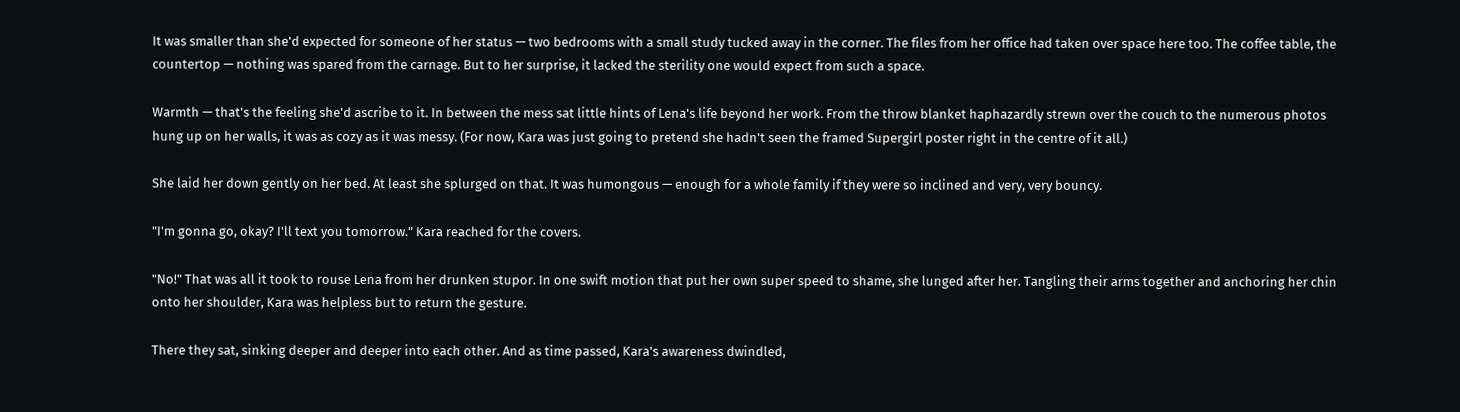It was smaller than she'd expected for someone of her status — two bedrooms with a small study tucked away in the corner. The files from her office had taken over space here too. The coffee table, the countertop — nothing was spared from the carnage. But to her surprise, it lacked the sterility one would expect from such a space.

Warmth — that's the feeling she'd ascribe to it. In between the mess sat little hints of Lena's life beyond her work. From the throw blanket haphazardly strewn over the couch to the numerous photos hung up on her walls, it was as cozy as it was messy. (For now, Kara was just going to pretend she hadn't seen the framed Supergirl poster right in the centre of it all.)

She laid her down gently on her bed. At least she splurged on that. It was humongous — enough for a whole family if they were so inclined and very, very bouncy.

"I'm gonna go, okay? I'll text you tomorrow." Kara reached for the covers.

"No!" That was all it took to rouse Lena from her drunken stupor. In one swift motion that put her own super speed to shame, she lunged after her. Tangling their arms together and anchoring her chin onto her shoulder, Kara was helpless but to return the gesture.

There they sat, sinking deeper and deeper into each other. And as time passed, Kara's awareness dwindled,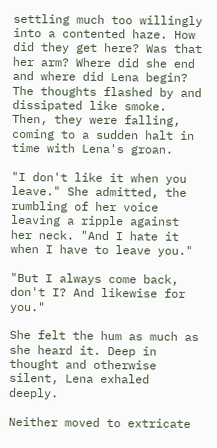settling much too willingly into a contented haze. How did they get here? Was that her arm? Where did she end and where did Lena begin? The thoughts flashed by and dissipated like smoke. Then, they were falling, coming to a sudden halt in time with Lena's groan.

"I don't like it when you leave." She admitted, the rumbling of her voice leaving a ripple against her neck. "And I hate it when I have to leave you."

"But I always come back, don't I? And likewise for you."

She felt the hum as much as she heard it. Deep in thought and otherwise silent, Lena exhaled deeply.

Neither moved to extricate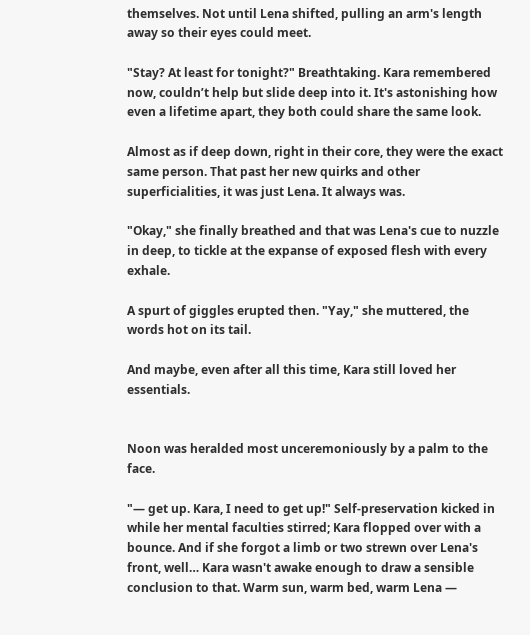themselves. Not until Lena shifted, pulling an arm's length away so their eyes could meet.

"Stay? At least for tonight?" Breathtaking. Kara remembered now, couldn’t help but slide deep into it. It's astonishing how even a lifetime apart, they both could share the same look.

Almost as if deep down, right in their core, they were the exact same person. That past her new quirks and other superficialities, it was just Lena. It always was.

"Okay," she finally breathed and that was Lena's cue to nuzzle in deep, to tickle at the expanse of exposed flesh with every exhale.

A spurt of giggles erupted then. "Yay," she muttered, the words hot on its tail.

And maybe, even after all this time, Kara still loved her essentials.


Noon was heralded most unceremoniously by a palm to the face.

"— get up. Kara, I need to get up!" Self-preservation kicked in while her mental faculties stirred; Kara flopped over with a bounce. And if she forgot a limb or two strewn over Lena's front, well… Kara wasn't awake enough to draw a sensible conclusion to that. Warm sun, warm bed, warm Lena —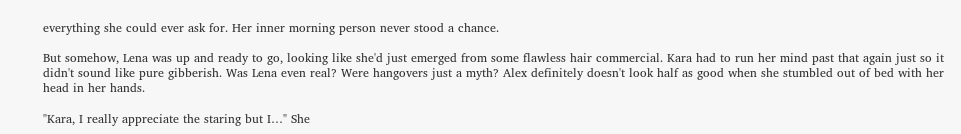everything she could ever ask for. Her inner morning person never stood a chance.

But somehow, Lena was up and ready to go, looking like she'd just emerged from some flawless hair commercial. Kara had to run her mind past that again just so it didn't sound like pure gibberish. Was Lena even real? Were hangovers just a myth? Alex definitely doesn't look half as good when she stumbled out of bed with her head in her hands.

"Kara, I really appreciate the staring but I…" She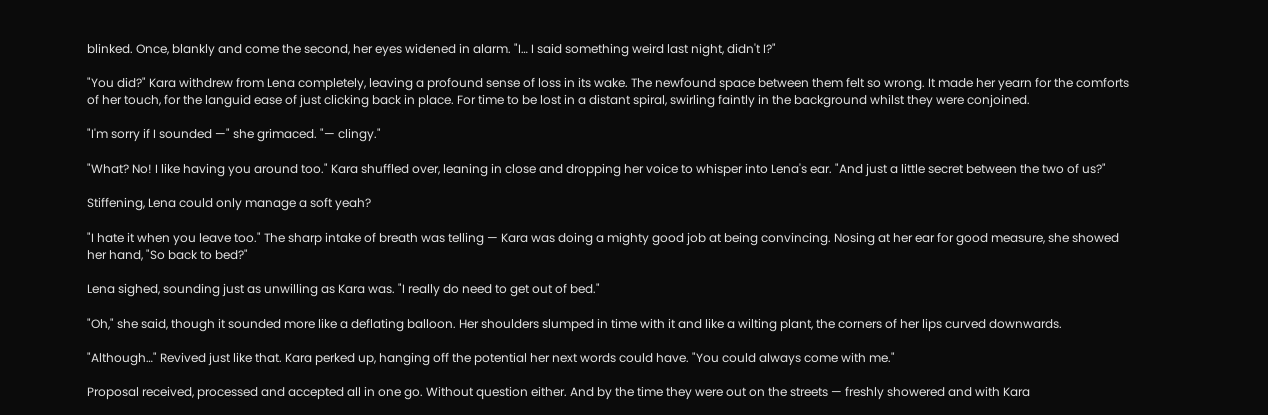blinked. Once, blankly and come the second, her eyes widened in alarm. "I… I said something weird last night, didn't I?"

"You did?" Kara withdrew from Lena completely, leaving a profound sense of loss in its wake. The newfound space between them felt so wrong. It made her yearn for the comforts of her touch, for the languid ease of just clicking back in place. For time to be lost in a distant spiral, swirling faintly in the background whilst they were conjoined.

"I'm sorry if I sounded —" she grimaced. "— clingy."

"What? No! I like having you around too." Kara shuffled over, leaning in close and dropping her voice to whisper into Lena's ear. "And just a little secret between the two of us?"

Stiffening, Lena could only manage a soft yeah?

"I hate it when you leave too." The sharp intake of breath was telling — Kara was doing a mighty good job at being convincing. Nosing at her ear for good measure, she showed her hand, "So back to bed?"

Lena sighed, sounding just as unwilling as Kara was. "I really do need to get out of bed."

"Oh," she said, though it sounded more like a deflating balloon. Her shoulders slumped in time with it and like a wilting plant, the corners of her lips curved downwards.

"Although…" Revived just like that. Kara perked up, hanging off the potential her next words could have. "You could always come with me."

Proposal received, processed and accepted all in one go. Without question either. And by the time they were out on the streets — freshly showered and with Kara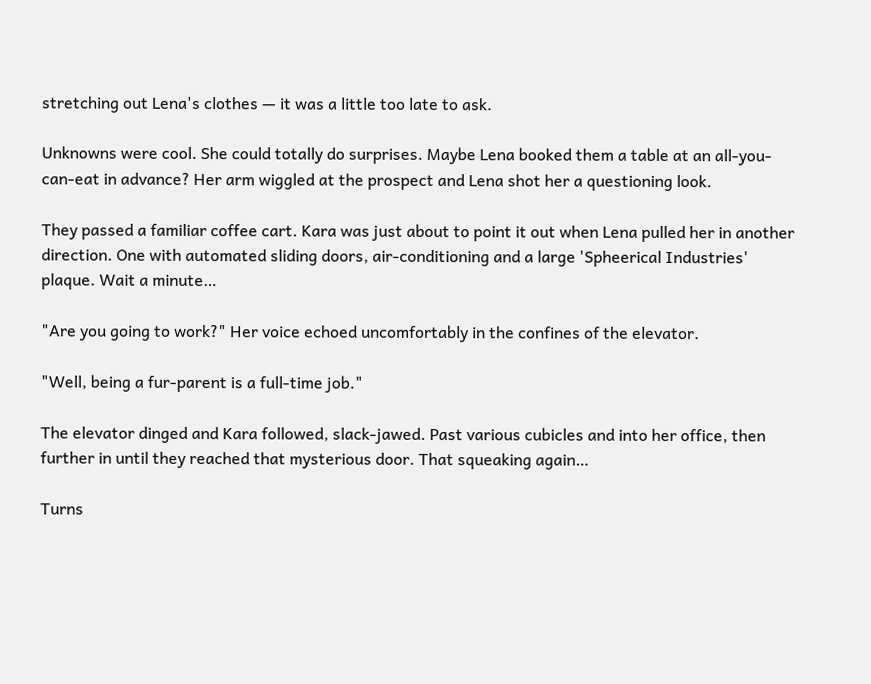stretching out Lena's clothes — it was a little too late to ask.

Unknowns were cool. She could totally do surprises. Maybe Lena booked them a table at an all-you-can-eat in advance? Her arm wiggled at the prospect and Lena shot her a questioning look.

They passed a familiar coffee cart. Kara was just about to point it out when Lena pulled her in another direction. One with automated sliding doors, air-conditioning and a large 'Spheerical Industries' plaque. Wait a minute…

"Are you going to work?" Her voice echoed uncomfortably in the confines of the elevator.

"Well, being a fur-parent is a full-time job."

The elevator dinged and Kara followed, slack-jawed. Past various cubicles and into her office, then further in until they reached that mysterious door. That squeaking again…

Turns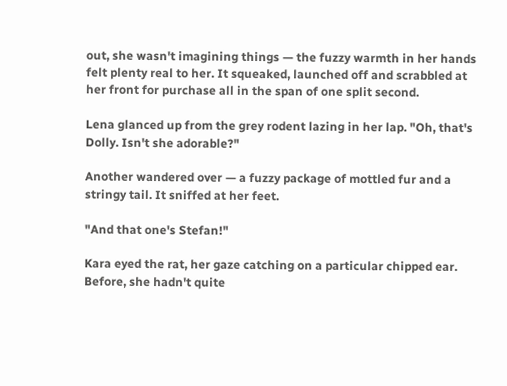out, she wasn't imagining things — the fuzzy warmth in her hands felt plenty real to her. It squeaked, launched off and scrabbled at her front for purchase all in the span of one split second.

Lena glanced up from the grey rodent lazing in her lap. "Oh, that's Dolly. Isn't she adorable?"

Another wandered over — a fuzzy package of mottled fur and a stringy tail. It sniffed at her feet.

"And that one's Stefan!"

Kara eyed the rat, her gaze catching on a particular chipped ear. Before, she hadn't quite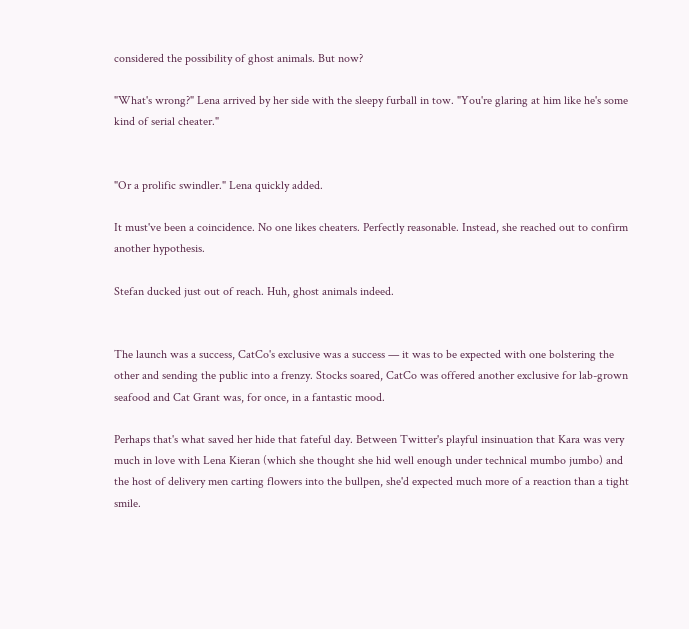considered the possibility of ghost animals. But now?

"What's wrong?" Lena arrived by her side with the sleepy furball in tow. "You're glaring at him like he's some kind of serial cheater."


"Or a prolific swindler." Lena quickly added.

It must've been a coincidence. No one likes cheaters. Perfectly reasonable. Instead, she reached out to confirm another hypothesis.

Stefan ducked just out of reach. Huh, ghost animals indeed.


The launch was a success, CatCo's exclusive was a success — it was to be expected with one bolstering the other and sending the public into a frenzy. Stocks soared, CatCo was offered another exclusive for lab-grown seafood and Cat Grant was, for once, in a fantastic mood.

Perhaps that's what saved her hide that fateful day. Between Twitter's playful insinuation that Kara was very much in love with Lena Kieran (which she thought she hid well enough under technical mumbo jumbo) and the host of delivery men carting flowers into the bullpen, she'd expected much more of a reaction than a tight smile.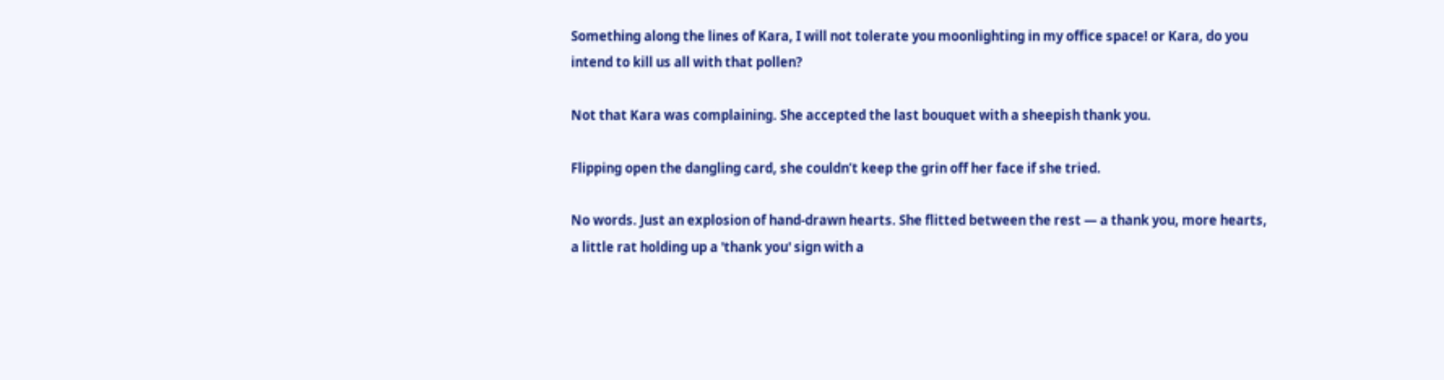Something along the lines of Kara, I will not tolerate you moonlighting in my office space! or Kara, do you intend to kill us all with that pollen?

Not that Kara was complaining. She accepted the last bouquet with a sheepish thank you.

Flipping open the dangling card, she couldn’t keep the grin off her face if she tried.

No words. Just an explosion of hand-drawn hearts. She flitted between the rest — a thank you, more hearts, a little rat holding up a 'thank you' sign with a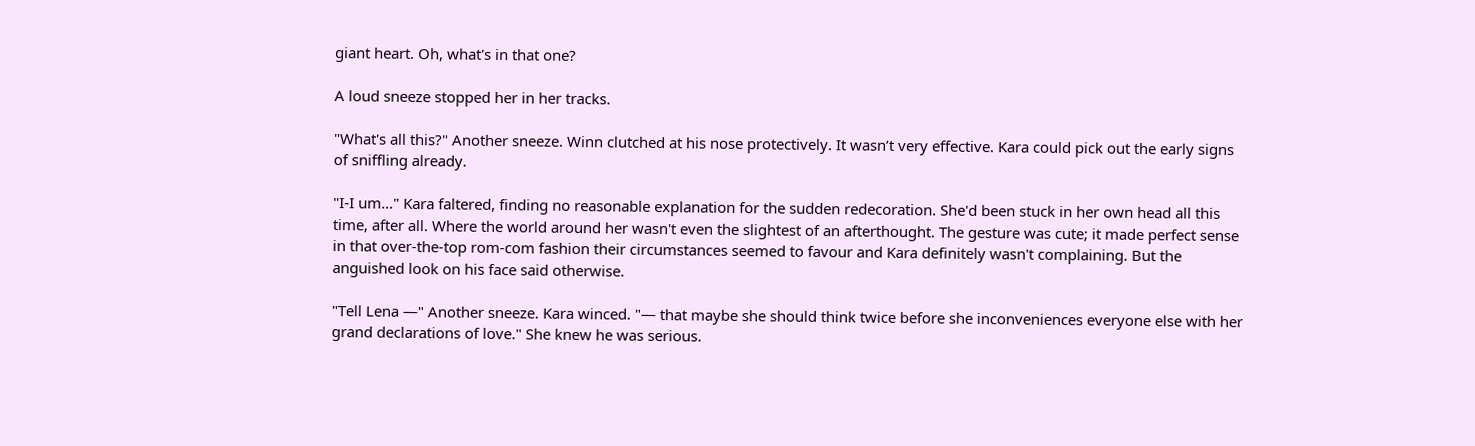giant heart. Oh, what's in that one?

A loud sneeze stopped her in her tracks.

"What's all this?" Another sneeze. Winn clutched at his nose protectively. It wasn’t very effective. Kara could pick out the early signs of sniffling already.

"I-I um…" Kara faltered, finding no reasonable explanation for the sudden redecoration. She'd been stuck in her own head all this time, after all. Where the world around her wasn't even the slightest of an afterthought. The gesture was cute; it made perfect sense in that over-the-top rom-com fashion their circumstances seemed to favour and Kara definitely wasn't complaining. But the anguished look on his face said otherwise.

"Tell Lena —" Another sneeze. Kara winced. "— that maybe she should think twice before she inconveniences everyone else with her grand declarations of love." She knew he was serious.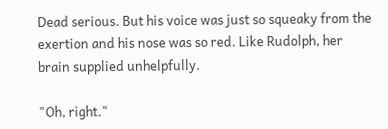Dead serious. But his voice was just so squeaky from the exertion and his nose was so red. Like Rudolph, her brain supplied unhelpfully.

"Oh, right."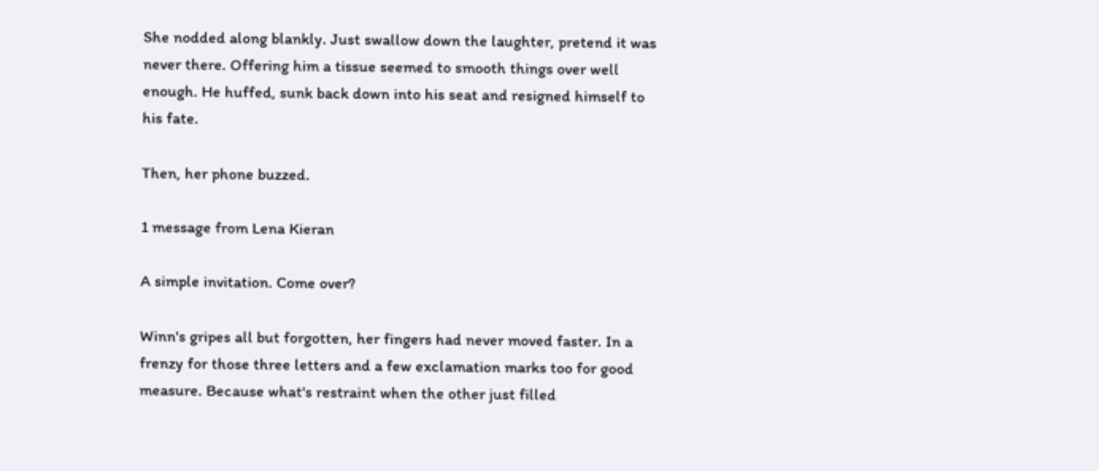She nodded along blankly. Just swallow down the laughter, pretend it was never there. Offering him a tissue seemed to smooth things over well enough. He huffed, sunk back down into his seat and resigned himself to his fate.

Then, her phone buzzed.

1 message from Lena Kieran

A simple invitation. Come over?

Winn's gripes all but forgotten, her fingers had never moved faster. In a frenzy for those three letters and a few exclamation marks too for good measure. Because what's restraint when the other just filled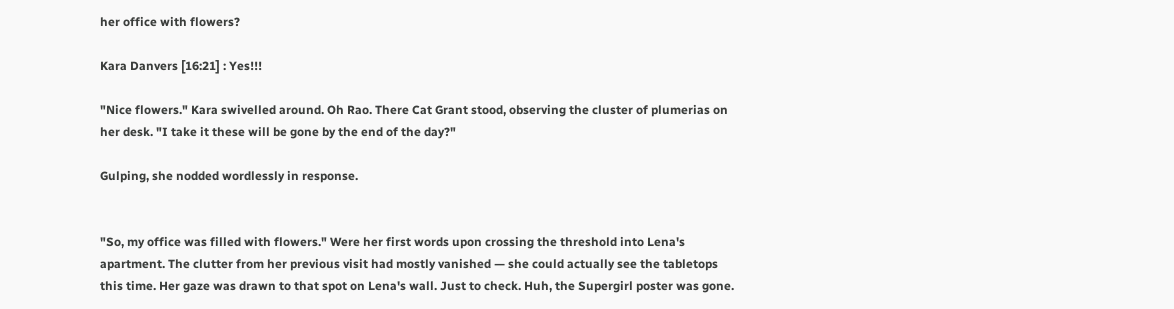her office with flowers?

Kara Danvers [16:21] : Yes!!!

"Nice flowers." Kara swivelled around. Oh Rao. There Cat Grant stood, observing the cluster of plumerias on her desk. "I take it these will be gone by the end of the day?"

Gulping, she nodded wordlessly in response.


"So, my office was filled with flowers." Were her first words upon crossing the threshold into Lena's apartment. The clutter from her previous visit had mostly vanished — she could actually see the tabletops this time. Her gaze was drawn to that spot on Lena's wall. Just to check. Huh, the Supergirl poster was gone.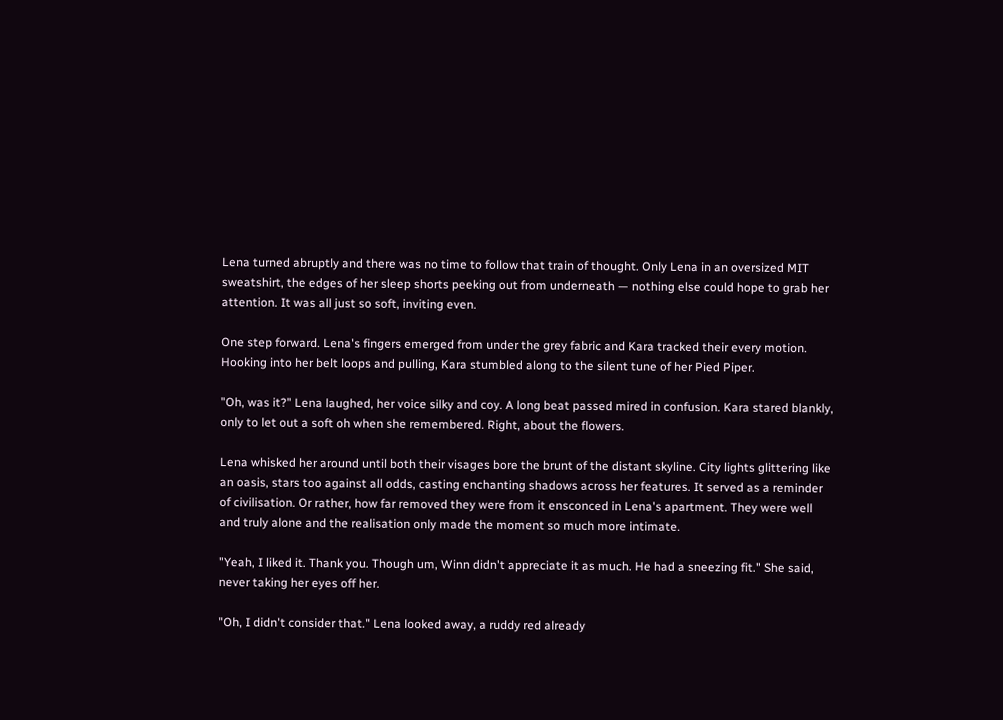Lena turned abruptly and there was no time to follow that train of thought. Only Lena in an oversized MIT sweatshirt, the edges of her sleep shorts peeking out from underneath — nothing else could hope to grab her attention. It was all just so soft, inviting even.

One step forward. Lena's fingers emerged from under the grey fabric and Kara tracked their every motion. Hooking into her belt loops and pulling, Kara stumbled along to the silent tune of her Pied Piper.

"Oh, was it?" Lena laughed, her voice silky and coy. A long beat passed mired in confusion. Kara stared blankly, only to let out a soft oh when she remembered. Right, about the flowers.

Lena whisked her around until both their visages bore the brunt of the distant skyline. City lights glittering like an oasis, stars too against all odds, casting enchanting shadows across her features. It served as a reminder of civilisation. Or rather, how far removed they were from it ensconced in Lena's apartment. They were well and truly alone and the realisation only made the moment so much more intimate.

"Yeah, I liked it. Thank you. Though um, Winn didn't appreciate it as much. He had a sneezing fit." She said, never taking her eyes off her.

"Oh, I didn't consider that." Lena looked away, a ruddy red already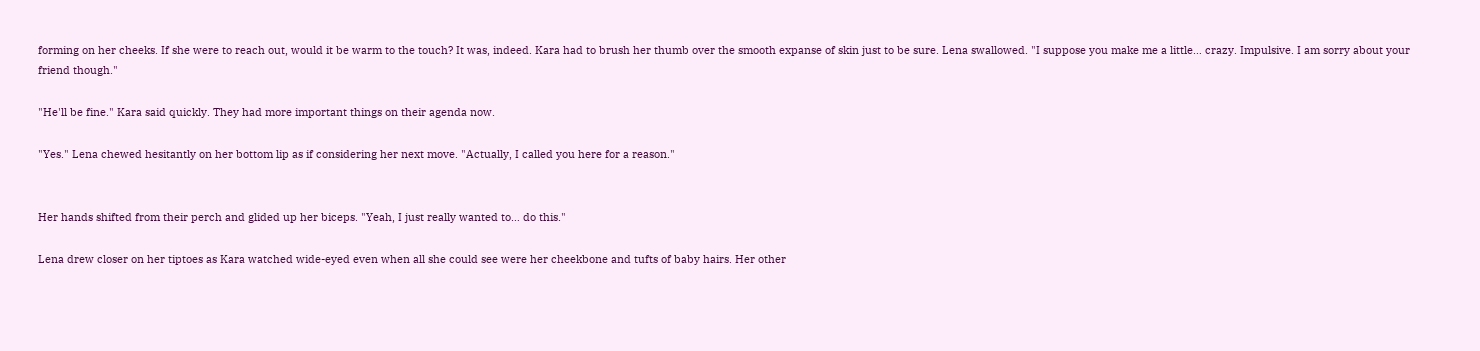forming on her cheeks. If she were to reach out, would it be warm to the touch? It was, indeed. Kara had to brush her thumb over the smooth expanse of skin just to be sure. Lena swallowed. "I suppose you make me a little… crazy. Impulsive. I am sorry about your friend though."

"He'll be fine." Kara said quickly. They had more important things on their agenda now.

"Yes." Lena chewed hesitantly on her bottom lip as if considering her next move. "Actually, I called you here for a reason."


Her hands shifted from their perch and glided up her biceps. "Yeah, I just really wanted to… do this."

Lena drew closer on her tiptoes as Kara watched wide-eyed even when all she could see were her cheekbone and tufts of baby hairs. Her other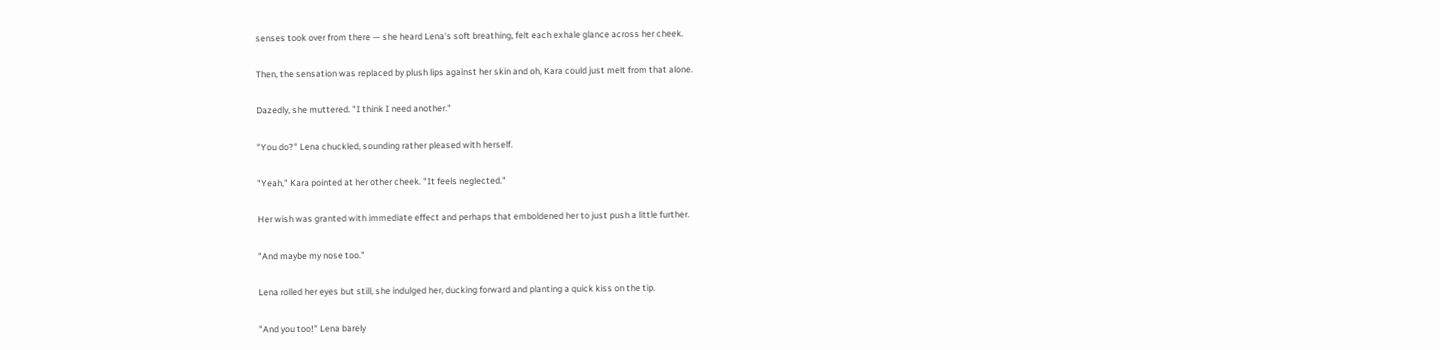senses took over from there — she heard Lena's soft breathing, felt each exhale glance across her cheek.

Then, the sensation was replaced by plush lips against her skin and oh, Kara could just melt from that alone.

Dazedly, she muttered. "I think I need another."

"You do?" Lena chuckled, sounding rather pleased with herself.

"Yeah," Kara pointed at her other cheek. "It feels neglected."

Her wish was granted with immediate effect and perhaps that emboldened her to just push a little further.

"And maybe my nose too."

Lena rolled her eyes but still, she indulged her, ducking forward and planting a quick kiss on the tip.

"And you too!" Lena barely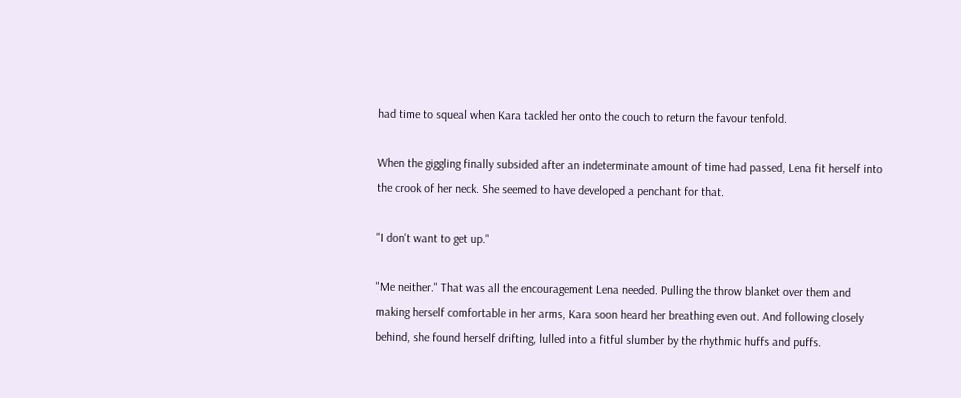had time to squeal when Kara tackled her onto the couch to return the favour tenfold.

When the giggling finally subsided after an indeterminate amount of time had passed, Lena fit herself into the crook of her neck. She seemed to have developed a penchant for that.

"I don't want to get up."

"Me neither." That was all the encouragement Lena needed. Pulling the throw blanket over them and making herself comfortable in her arms, Kara soon heard her breathing even out. And following closely behind, she found herself drifting, lulled into a fitful slumber by the rhythmic huffs and puffs.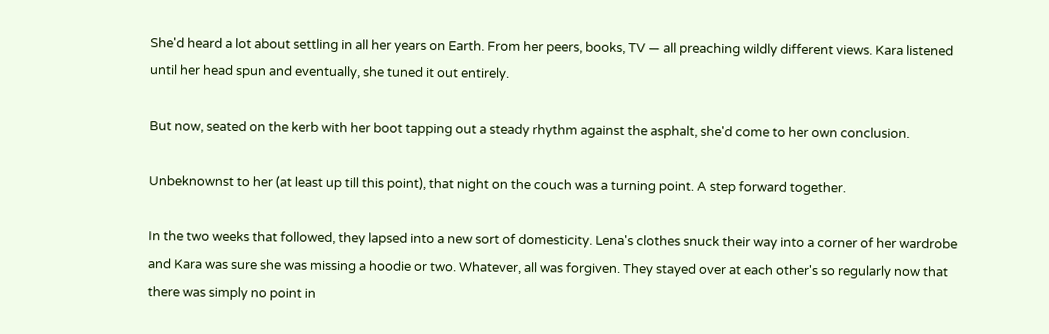She'd heard a lot about settling in all her years on Earth. From her peers, books, TV — all preaching wildly different views. Kara listened until her head spun and eventually, she tuned it out entirely.

But now, seated on the kerb with her boot tapping out a steady rhythm against the asphalt, she'd come to her own conclusion.

Unbeknownst to her (at least up till this point), that night on the couch was a turning point. A step forward together.

In the two weeks that followed, they lapsed into a new sort of domesticity. Lena's clothes snuck their way into a corner of her wardrobe and Kara was sure she was missing a hoodie or two. Whatever, all was forgiven. They stayed over at each other's so regularly now that there was simply no point in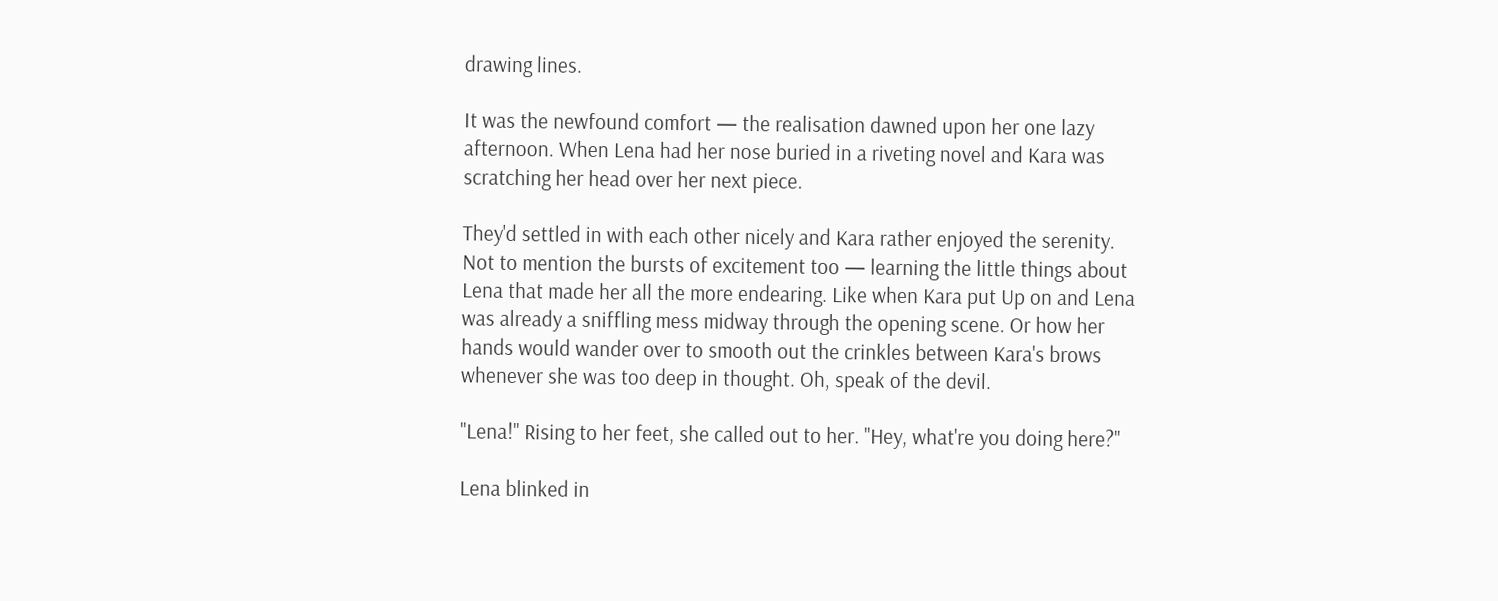drawing lines.

It was the newfound comfort — the realisation dawned upon her one lazy afternoon. When Lena had her nose buried in a riveting novel and Kara was scratching her head over her next piece.

They'd settled in with each other nicely and Kara rather enjoyed the serenity. Not to mention the bursts of excitement too — learning the little things about Lena that made her all the more endearing. Like when Kara put Up on and Lena was already a sniffling mess midway through the opening scene. Or how her hands would wander over to smooth out the crinkles between Kara's brows whenever she was too deep in thought. Oh, speak of the devil.

"Lena!" Rising to her feet, she called out to her. "Hey, what're you doing here?"

Lena blinked in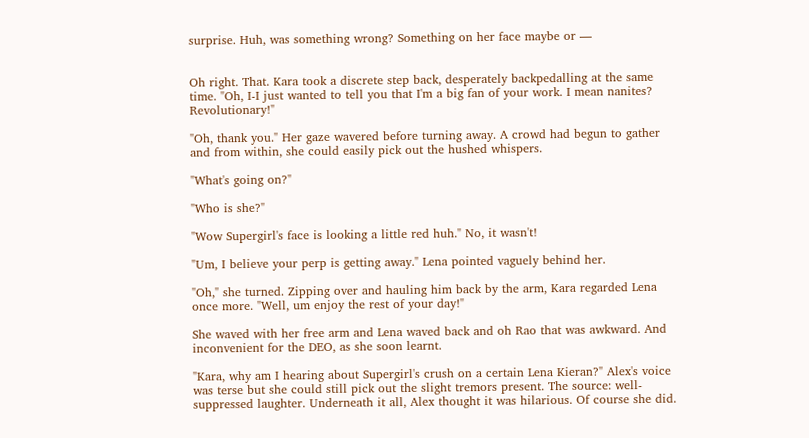surprise. Huh, was something wrong? Something on her face maybe or —


Oh right. That. Kara took a discrete step back, desperately backpedalling at the same time. "Oh, I-I just wanted to tell you that I'm a big fan of your work. I mean nanites? Revolutionary!"

"Oh, thank you." Her gaze wavered before turning away. A crowd had begun to gather and from within, she could easily pick out the hushed whispers.

"What's going on?"

"Who is she?"

"Wow Supergirl's face is looking a little red huh." No, it wasn't!

"Um, I believe your perp is getting away." Lena pointed vaguely behind her.

"Oh," she turned. Zipping over and hauling him back by the arm, Kara regarded Lena once more. "Well, um enjoy the rest of your day!"

She waved with her free arm and Lena waved back and oh Rao that was awkward. And inconvenient for the DEO, as she soon learnt.

"Kara, why am I hearing about Supergirl's crush on a certain Lena Kieran?" Alex's voice was terse but she could still pick out the slight tremors present. The source: well-suppressed laughter. Underneath it all, Alex thought it was hilarious. Of course she did.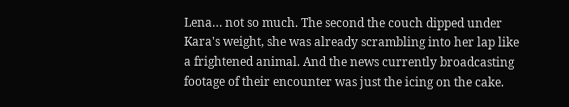Lena… not so much. The second the couch dipped under Kara's weight, she was already scrambling into her lap like a frightened animal. And the news currently broadcasting footage of their encounter was just the icing on the cake.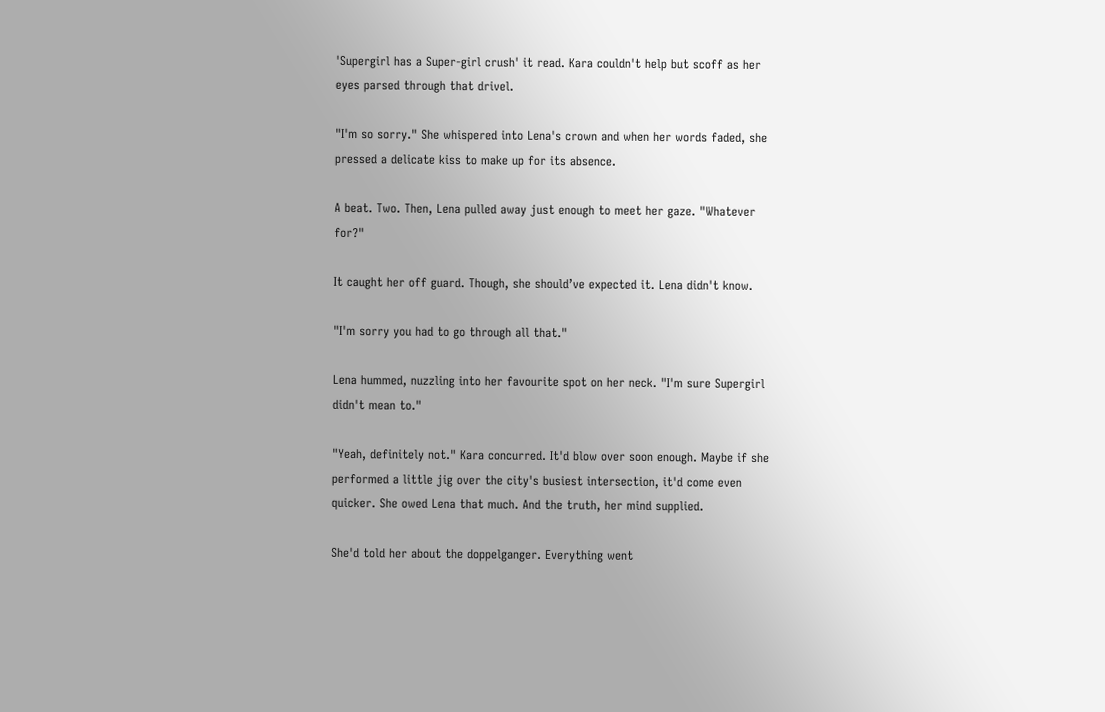'Supergirl has a Super-girl crush' it read. Kara couldn't help but scoff as her eyes parsed through that drivel.

"I'm so sorry." She whispered into Lena's crown and when her words faded, she pressed a delicate kiss to make up for its absence.

A beat. Two. Then, Lena pulled away just enough to meet her gaze. "Whatever for?"

It caught her off guard. Though, she should’ve expected it. Lena didn't know.

"I'm sorry you had to go through all that."

Lena hummed, nuzzling into her favourite spot on her neck. "I'm sure Supergirl didn't mean to."

"Yeah, definitely not." Kara concurred. It'd blow over soon enough. Maybe if she performed a little jig over the city's busiest intersection, it'd come even quicker. She owed Lena that much. And the truth, her mind supplied.

She'd told her about the doppelganger. Everything went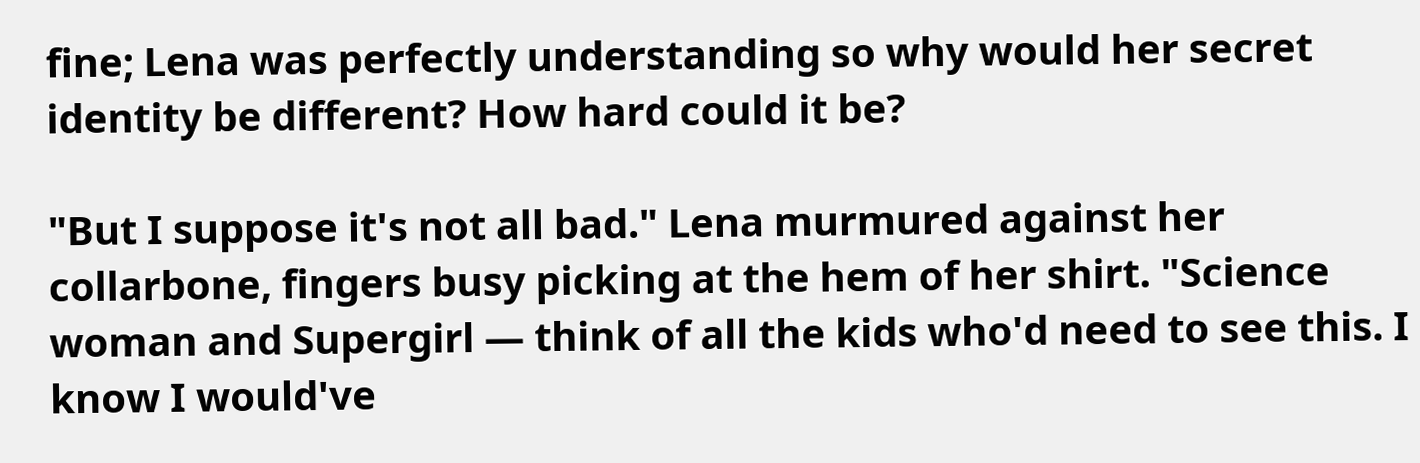fine; Lena was perfectly understanding so why would her secret identity be different? How hard could it be?

"But I suppose it's not all bad." Lena murmured against her collarbone, fingers busy picking at the hem of her shirt. "Science woman and Supergirl — think of all the kids who'd need to see this. I know I would've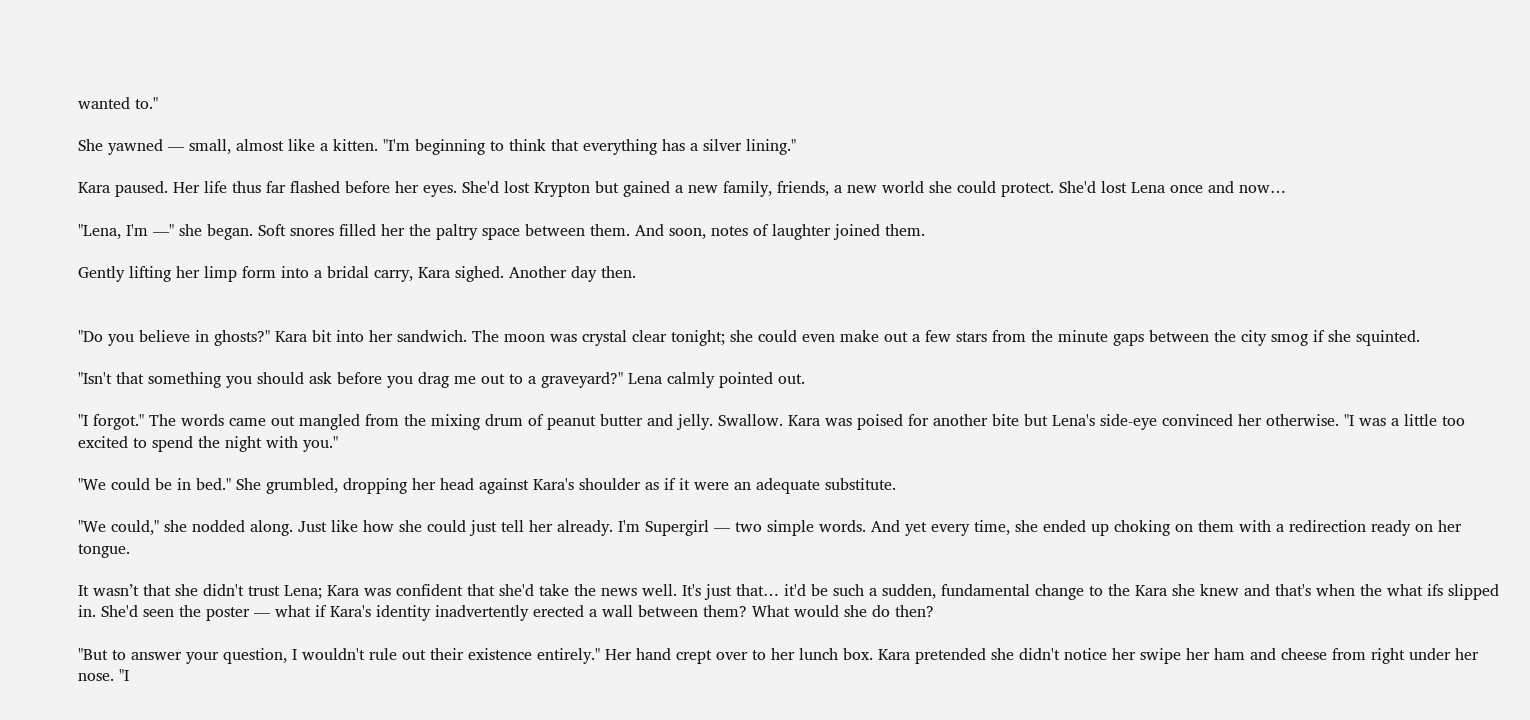wanted to."

She yawned — small, almost like a kitten. "I'm beginning to think that everything has a silver lining."

Kara paused. Her life thus far flashed before her eyes. She'd lost Krypton but gained a new family, friends, a new world she could protect. She'd lost Lena once and now…

"Lena, I'm —" she began. Soft snores filled her the paltry space between them. And soon, notes of laughter joined them.

Gently lifting her limp form into a bridal carry, Kara sighed. Another day then.


"Do you believe in ghosts?" Kara bit into her sandwich. The moon was crystal clear tonight; she could even make out a few stars from the minute gaps between the city smog if she squinted.

"Isn't that something you should ask before you drag me out to a graveyard?" Lena calmly pointed out.

"I forgot." The words came out mangled from the mixing drum of peanut butter and jelly. Swallow. Kara was poised for another bite but Lena's side-eye convinced her otherwise. "I was a little too excited to spend the night with you."

"We could be in bed." She grumbled, dropping her head against Kara's shoulder as if it were an adequate substitute.

"We could," she nodded along. Just like how she could just tell her already. I'm Supergirl — two simple words. And yet every time, she ended up choking on them with a redirection ready on her tongue.

It wasn’t that she didn't trust Lena; Kara was confident that she'd take the news well. It's just that… it'd be such a sudden, fundamental change to the Kara she knew and that's when the what ifs slipped in. She'd seen the poster — what if Kara's identity inadvertently erected a wall between them? What would she do then?

"But to answer your question, I wouldn't rule out their existence entirely." Her hand crept over to her lunch box. Kara pretended she didn't notice her swipe her ham and cheese from right under her nose. "I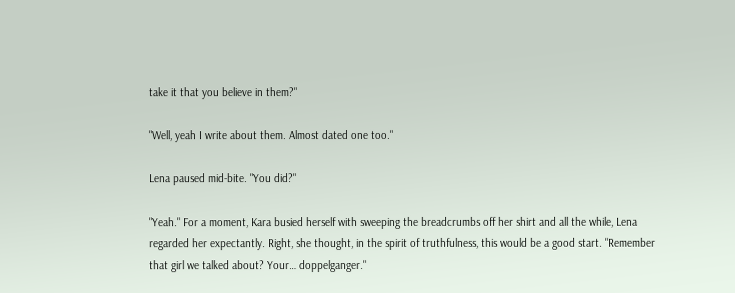take it that you believe in them?"

"Well, yeah I write about them. Almost dated one too."

Lena paused mid-bite. "You did?"

"Yeah." For a moment, Kara busied herself with sweeping the breadcrumbs off her shirt and all the while, Lena regarded her expectantly. Right, she thought, in the spirit of truthfulness, this would be a good start. "Remember that girl we talked about? Your… doppelganger."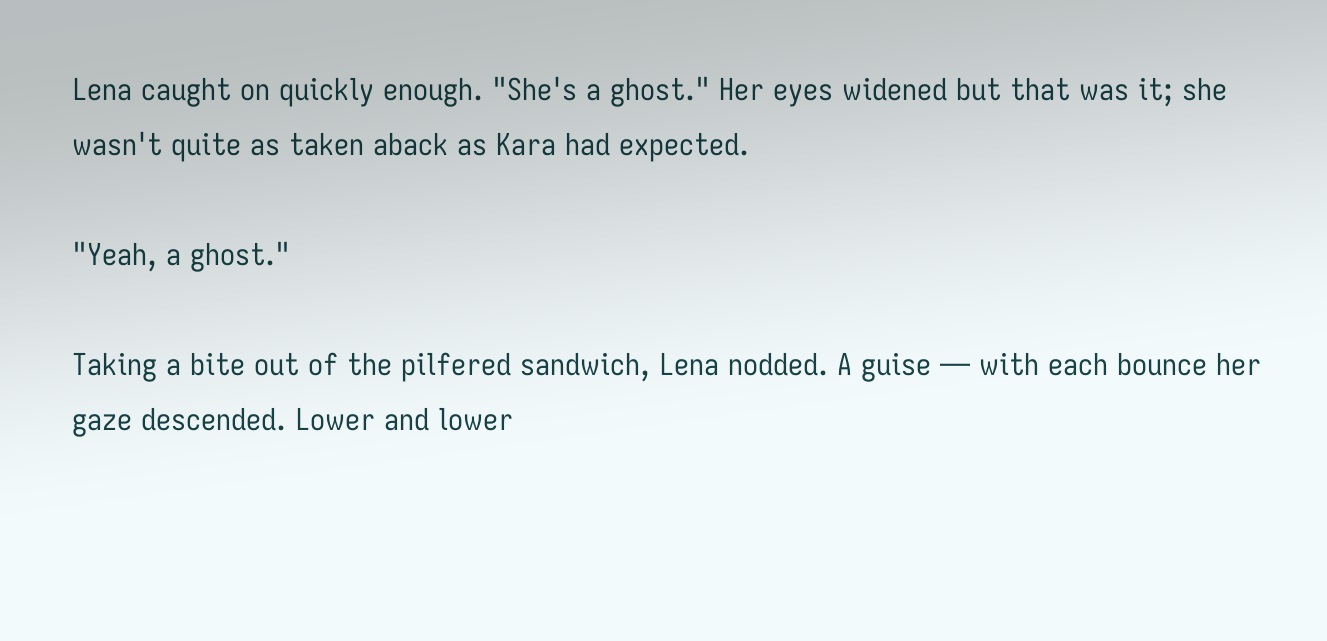Lena caught on quickly enough. "She's a ghost." Her eyes widened but that was it; she wasn't quite as taken aback as Kara had expected.

"Yeah, a ghost."

Taking a bite out of the pilfered sandwich, Lena nodded. A guise — with each bounce her gaze descended. Lower and lower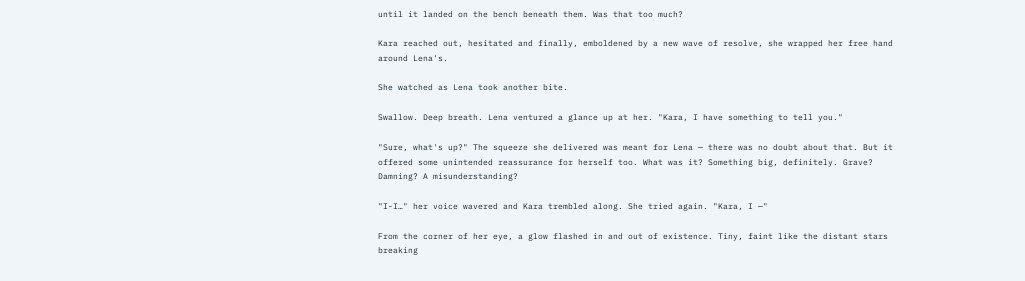until it landed on the bench beneath them. Was that too much?

Kara reached out, hesitated and finally, emboldened by a new wave of resolve, she wrapped her free hand around Lena's.

She watched as Lena took another bite.

Swallow. Deep breath. Lena ventured a glance up at her. "Kara, I have something to tell you."

"Sure, what's up?" The squeeze she delivered was meant for Lena — there was no doubt about that. But it offered some unintended reassurance for herself too. What was it? Something big, definitely. Grave? Damning? A misunderstanding?

"I-I…" her voice wavered and Kara trembled along. She tried again. "Kara, I —"

From the corner of her eye, a glow flashed in and out of existence. Tiny, faint like the distant stars breaking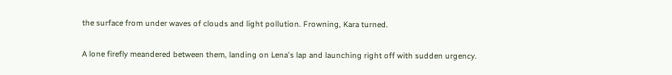the surface from under waves of clouds and light pollution. Frowning, Kara turned.

A lone firefly meandered between them, landing on Lena's lap and launching right off with sudden urgency.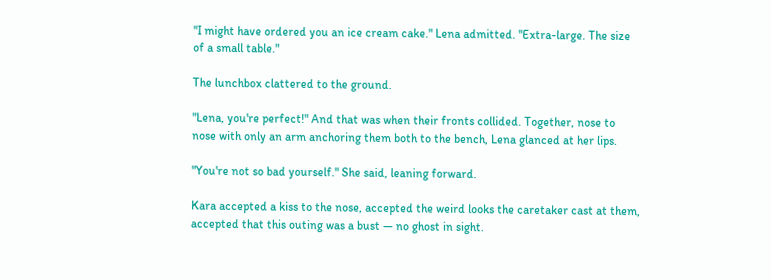"I might have ordered you an ice cream cake." Lena admitted. "Extra-large. The size of a small table."

The lunchbox clattered to the ground.

"Lena, you're perfect!" And that was when their fronts collided. Together, nose to nose with only an arm anchoring them both to the bench, Lena glanced at her lips.

"You're not so bad yourself." She said, leaning forward.

Kara accepted a kiss to the nose, accepted the weird looks the caretaker cast at them, accepted that this outing was a bust — no ghost in sight.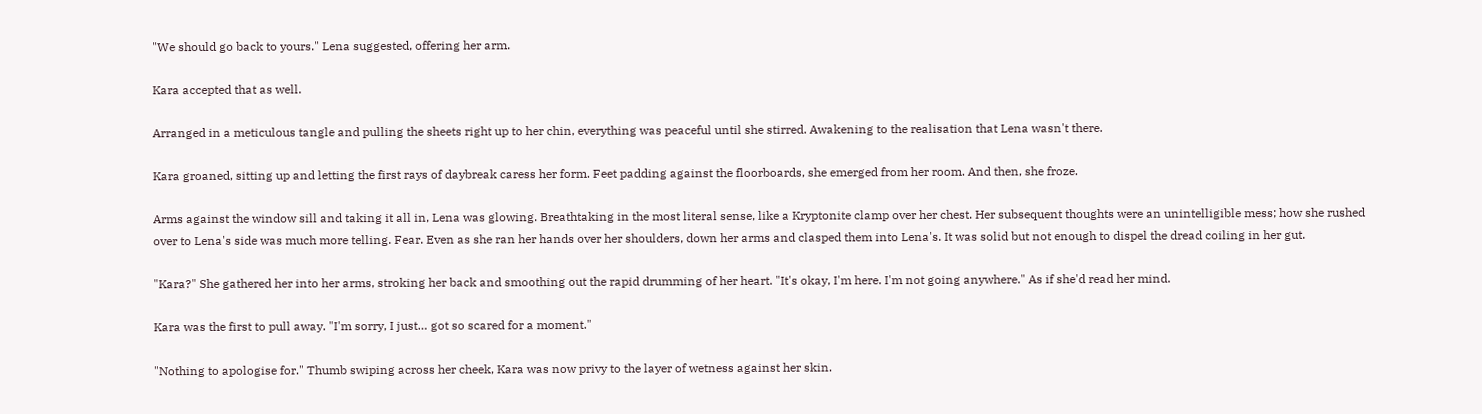"We should go back to yours." Lena suggested, offering her arm.

Kara accepted that as well.

Arranged in a meticulous tangle and pulling the sheets right up to her chin, everything was peaceful until she stirred. Awakening to the realisation that Lena wasn't there.

Kara groaned, sitting up and letting the first rays of daybreak caress her form. Feet padding against the floorboards, she emerged from her room. And then, she froze.

Arms against the window sill and taking it all in, Lena was glowing. Breathtaking in the most literal sense, like a Kryptonite clamp over her chest. Her subsequent thoughts were an unintelligible mess; how she rushed over to Lena's side was much more telling. Fear. Even as she ran her hands over her shoulders, down her arms and clasped them into Lena's. It was solid but not enough to dispel the dread coiling in her gut.

"Kara?" She gathered her into her arms, stroking her back and smoothing out the rapid drumming of her heart. "It's okay, I'm here. I'm not going anywhere." As if she'd read her mind.

Kara was the first to pull away. "I'm sorry, I just… got so scared for a moment."

"Nothing to apologise for." Thumb swiping across her cheek, Kara was now privy to the layer of wetness against her skin.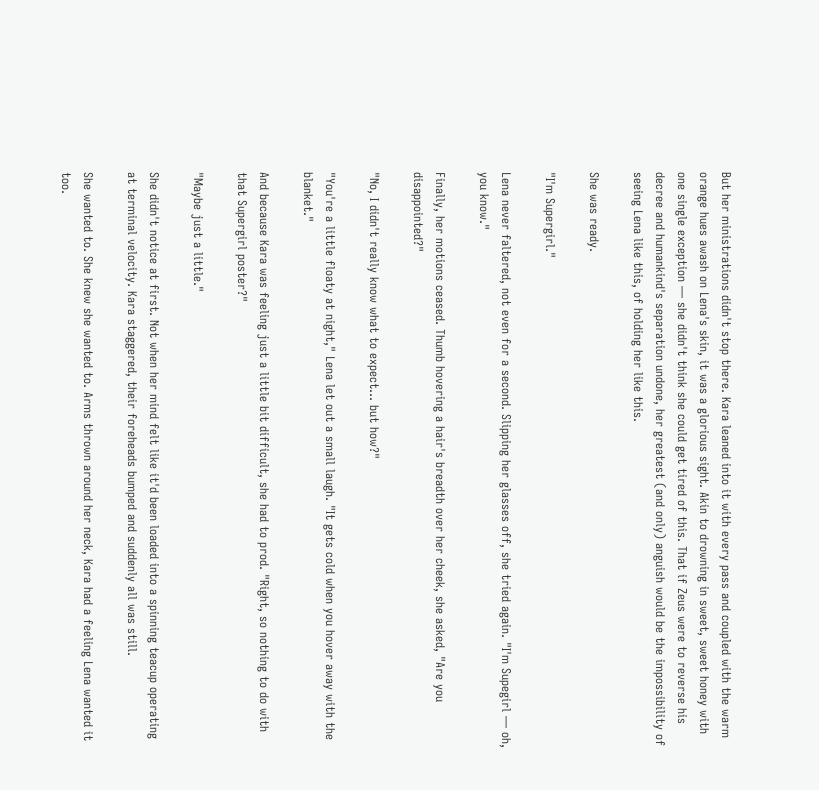But her ministrations didn't stop there. Kara leaned into it with every pass and coupled with the warm orange hues awash on Lena's skin, it was a glorious sight. Akin to drowning in sweet, sweet honey with one single exception — she didn't think she could get tired of this. That if Zeus were to reverse his decree and humankind's separation undone, her greatest (and only) anguish would be the impossibility of seeing Lena like this, of holding her like this.

She was ready.

"I'm Supergirl."

Lena never faltered, not even for a second. Slipping her glasses off, she tried again. "I'm Supegirl — oh, you know."

Finally, her motions ceased. Thumb hovering a hair's breadth over her cheek, she asked, "Are you disappointed?"

"No, I didn't really know what to expect… but how?"

"You're a little floaty at night," Lena let out a small laugh. "It gets cold when you hover away with the blanket."

And because Kara was feeling just a little bit difficult, she had to prod. "Right, so nothing to do with that Supergirl poster?"

"Maybe just a little."

She didn't notice at first. Not when her mind felt like it'd been loaded into a spinning teacup operating at terminal velocity. Kara staggered, their foreheads bumped and suddenly all was still.

She wanted to. She knew she wanted to. Arms thrown around her neck, Kara had a feeling Lena wanted it too.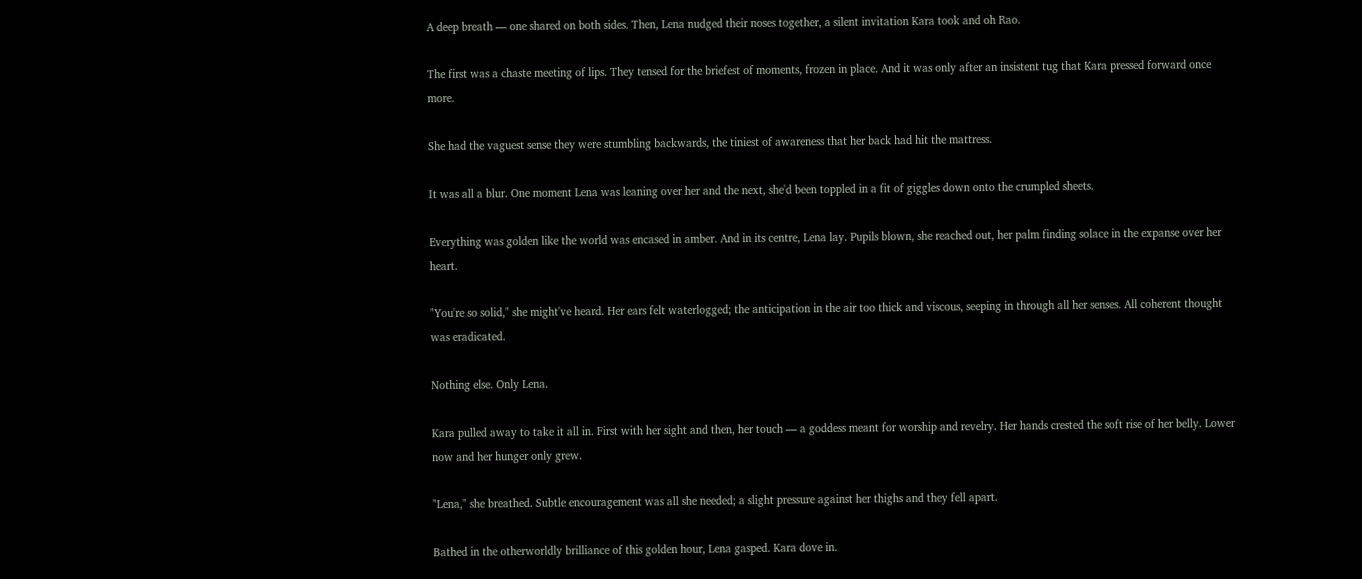A deep breath — one shared on both sides. Then, Lena nudged their noses together, a silent invitation Kara took and oh Rao.

The first was a chaste meeting of lips. They tensed for the briefest of moments, frozen in place. And it was only after an insistent tug that Kara pressed forward once more.

She had the vaguest sense they were stumbling backwards, the tiniest of awareness that her back had hit the mattress.

It was all a blur. One moment Lena was leaning over her and the next, she'd been toppled in a fit of giggles down onto the crumpled sheets.

Everything was golden like the world was encased in amber. And in its centre, Lena lay. Pupils blown, she reached out, her palm finding solace in the expanse over her heart.

"You're so solid," she might've heard. Her ears felt waterlogged; the anticipation in the air too thick and viscous, seeping in through all her senses. All coherent thought was eradicated.

Nothing else. Only Lena.

Kara pulled away to take it all in. First with her sight and then, her touch — a goddess meant for worship and revelry. Her hands crested the soft rise of her belly. Lower now and her hunger only grew.

"Lena," she breathed. Subtle encouragement was all she needed; a slight pressure against her thighs and they fell apart.

Bathed in the otherworldly brilliance of this golden hour, Lena gasped. Kara dove in.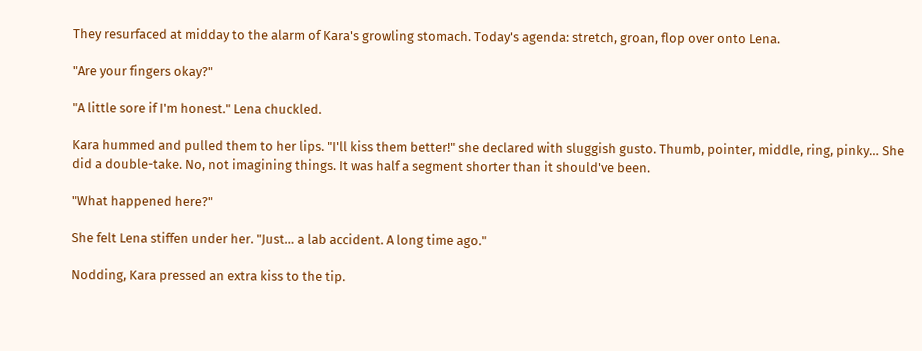They resurfaced at midday to the alarm of Kara's growling stomach. Today's agenda: stretch, groan, flop over onto Lena.

"Are your fingers okay?"

"A little sore if I'm honest." Lena chuckled.

Kara hummed and pulled them to her lips. "I'll kiss them better!" she declared with sluggish gusto. Thumb, pointer, middle, ring, pinky… She did a double-take. No, not imagining things. It was half a segment shorter than it should've been.

"What happened here?"

She felt Lena stiffen under her. "Just… a lab accident. A long time ago."

Nodding, Kara pressed an extra kiss to the tip.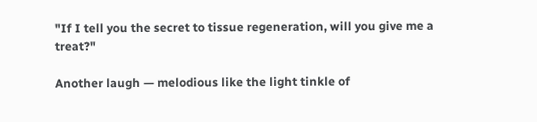"If I tell you the secret to tissue regeneration, will you give me a treat?"

Another laugh — melodious like the light tinkle of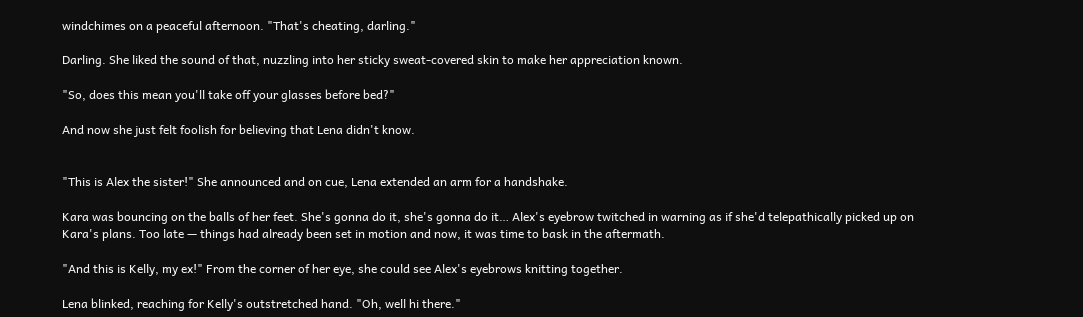windchimes on a peaceful afternoon. "That's cheating, darling."

Darling. She liked the sound of that, nuzzling into her sticky sweat-covered skin to make her appreciation known.

"So, does this mean you'll take off your glasses before bed?"

And now she just felt foolish for believing that Lena didn't know.


"This is Alex the sister!" She announced and on cue, Lena extended an arm for a handshake.

Kara was bouncing on the balls of her feet. She's gonna do it, she's gonna do it… Alex's eyebrow twitched in warning as if she'd telepathically picked up on Kara's plans. Too late — things had already been set in motion and now, it was time to bask in the aftermath.

"And this is Kelly, my ex!" From the corner of her eye, she could see Alex's eyebrows knitting together.

Lena blinked, reaching for Kelly's outstretched hand. "Oh, well hi there."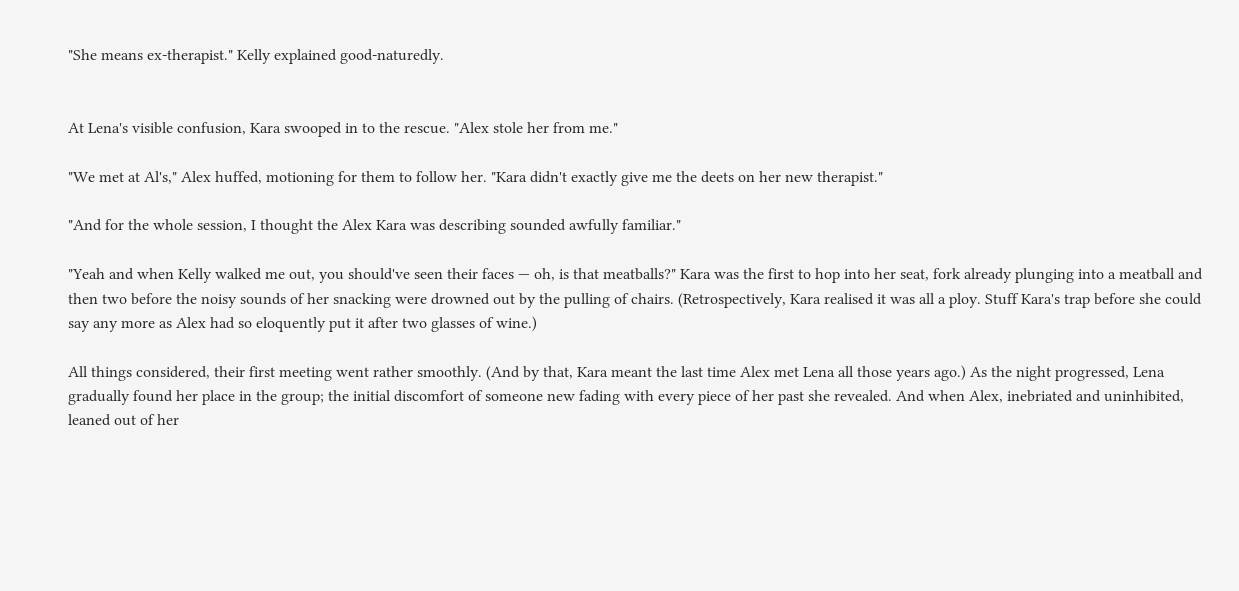"She means ex-therapist." Kelly explained good-naturedly.


At Lena's visible confusion, Kara swooped in to the rescue. "Alex stole her from me."

"We met at Al's," Alex huffed, motioning for them to follow her. "Kara didn't exactly give me the deets on her new therapist."

"And for the whole session, I thought the Alex Kara was describing sounded awfully familiar."

"Yeah and when Kelly walked me out, you should've seen their faces — oh, is that meatballs?" Kara was the first to hop into her seat, fork already plunging into a meatball and then two before the noisy sounds of her snacking were drowned out by the pulling of chairs. (Retrospectively, Kara realised it was all a ploy. Stuff Kara's trap before she could say any more as Alex had so eloquently put it after two glasses of wine.)

All things considered, their first meeting went rather smoothly. (And by that, Kara meant the last time Alex met Lena all those years ago.) As the night progressed, Lena gradually found her place in the group; the initial discomfort of someone new fading with every piece of her past she revealed. And when Alex, inebriated and uninhibited, leaned out of her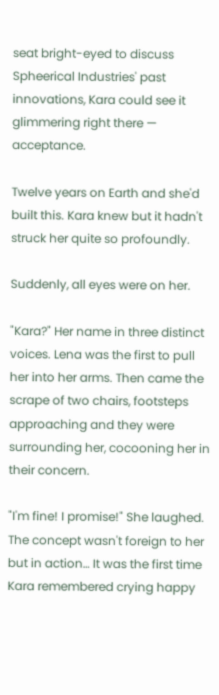seat bright-eyed to discuss Spheerical Industries' past innovations, Kara could see it glimmering right there — acceptance.

Twelve years on Earth and she'd built this. Kara knew but it hadn't struck her quite so profoundly.

Suddenly, all eyes were on her.

"Kara?" Her name in three distinct voices. Lena was the first to pull her into her arms. Then came the scrape of two chairs, footsteps approaching and they were surrounding her, cocooning her in their concern.

"I'm fine! I promise!" She laughed. The concept wasn't foreign to her but in action… It was the first time Kara remembered crying happy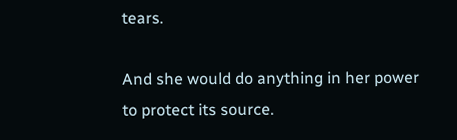tears.

And she would do anything in her power to protect its source.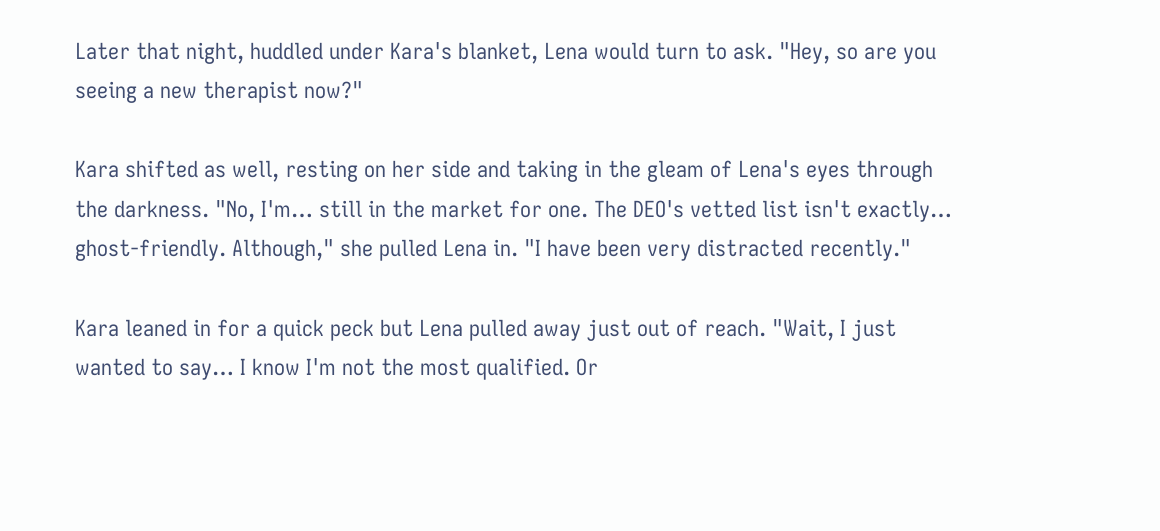Later that night, huddled under Kara's blanket, Lena would turn to ask. "Hey, so are you seeing a new therapist now?"

Kara shifted as well, resting on her side and taking in the gleam of Lena's eyes through the darkness. "No, I'm… still in the market for one. The DEO's vetted list isn't exactly… ghost-friendly. Although," she pulled Lena in. "I have been very distracted recently."

Kara leaned in for a quick peck but Lena pulled away just out of reach. "Wait, I just wanted to say… I know I'm not the most qualified. Or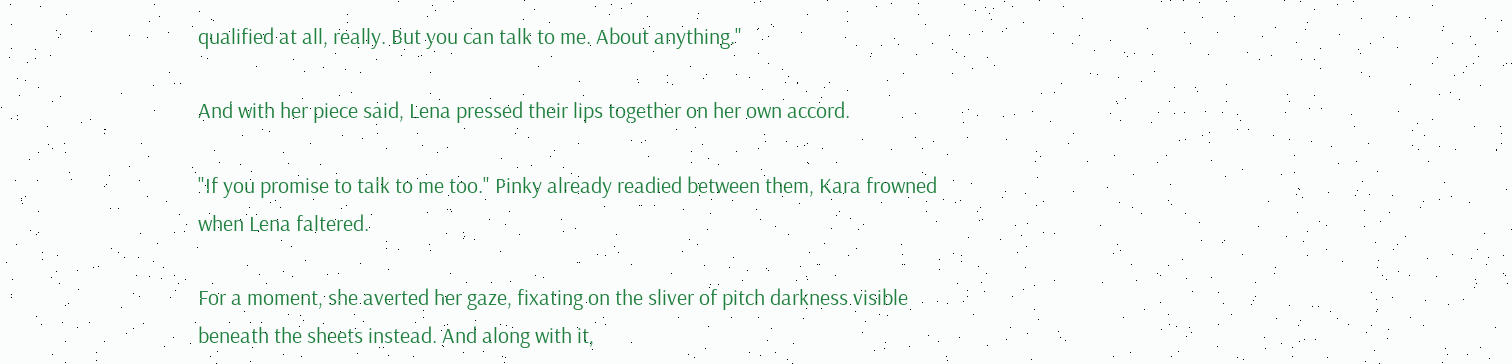qualified at all, really. But you can talk to me. About anything."

And with her piece said, Lena pressed their lips together on her own accord.

"If you promise to talk to me too." Pinky already readied between them, Kara frowned when Lena faltered.

For a moment, she averted her gaze, fixating on the sliver of pitch darkness visible beneath the sheets instead. And along with it,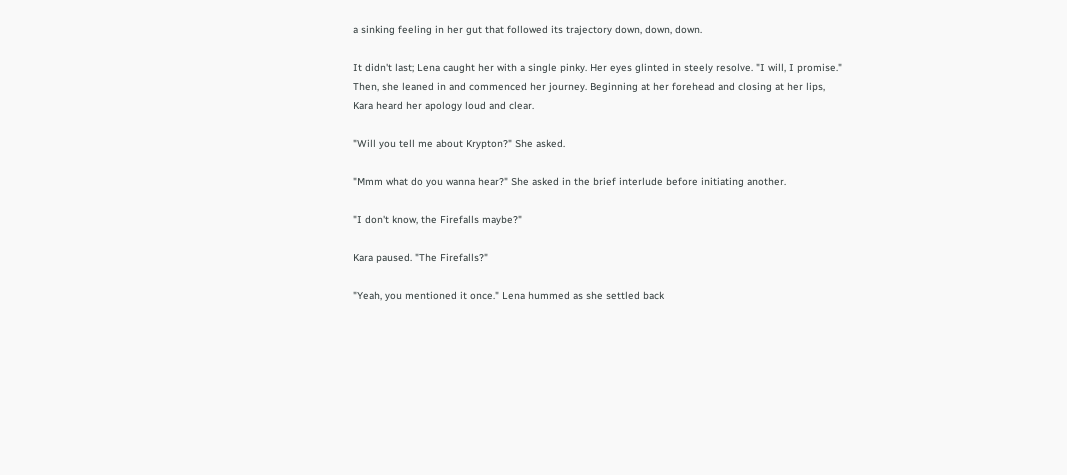a sinking feeling in her gut that followed its trajectory down, down, down.

It didn't last; Lena caught her with a single pinky. Her eyes glinted in steely resolve. "I will, I promise." Then, she leaned in and commenced her journey. Beginning at her forehead and closing at her lips, Kara heard her apology loud and clear.

"Will you tell me about Krypton?" She asked.

"Mmm what do you wanna hear?" She asked in the brief interlude before initiating another.

"I don't know, the Firefalls maybe?"

Kara paused. "The Firefalls?"

"Yeah, you mentioned it once." Lena hummed as she settled back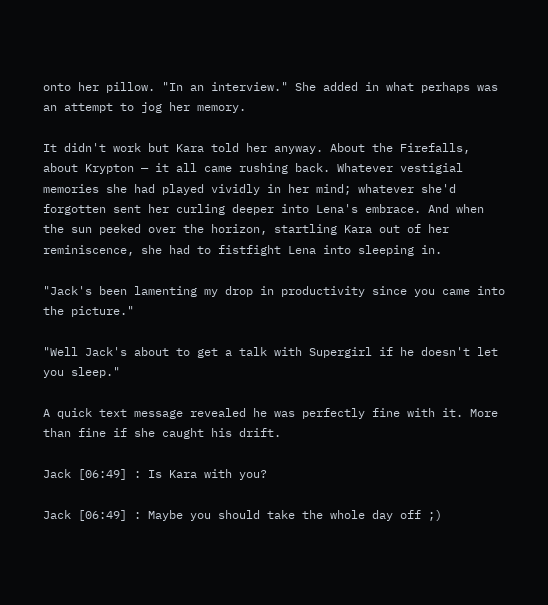onto her pillow. "In an interview." She added in what perhaps was an attempt to jog her memory.

It didn't work but Kara told her anyway. About the Firefalls, about Krypton — it all came rushing back. Whatever vestigial memories she had played vividly in her mind; whatever she'd forgotten sent her curling deeper into Lena's embrace. And when the sun peeked over the horizon, startling Kara out of her reminiscence, she had to fistfight Lena into sleeping in.

"Jack's been lamenting my drop in productivity since you came into the picture."

"Well Jack's about to get a talk with Supergirl if he doesn't let you sleep."

A quick text message revealed he was perfectly fine with it. More than fine if she caught his drift.

Jack [06:49] : Is Kara with you?

Jack [06:49] : Maybe you should take the whole day off ;)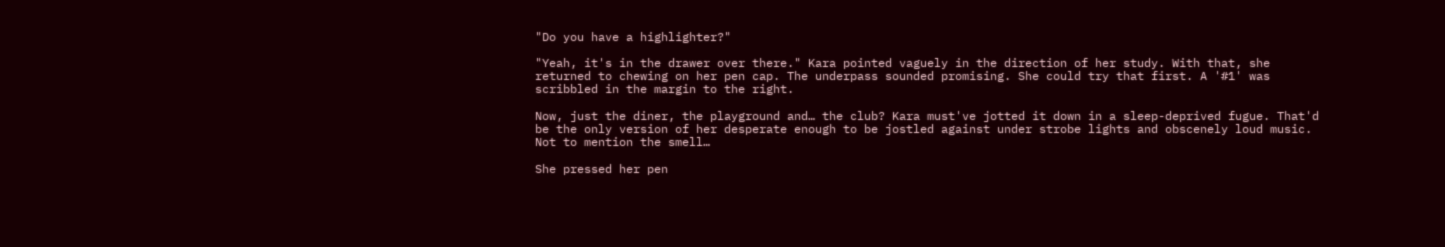"Do you have a highlighter?"

"Yeah, it's in the drawer over there." Kara pointed vaguely in the direction of her study. With that, she returned to chewing on her pen cap. The underpass sounded promising. She could try that first. A '#1' was scribbled in the margin to the right.

Now, just the diner, the playground and… the club? Kara must've jotted it down in a sleep-deprived fugue. That'd be the only version of her desperate enough to be jostled against under strobe lights and obscenely loud music. Not to mention the smell…

She pressed her pen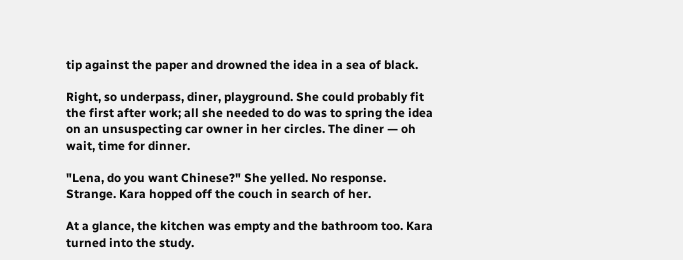tip against the paper and drowned the idea in a sea of black.

Right, so underpass, diner, playground. She could probably fit the first after work; all she needed to do was to spring the idea on an unsuspecting car owner in her circles. The diner — oh wait, time for dinner.

"Lena, do you want Chinese?" She yelled. No response. Strange. Kara hopped off the couch in search of her.

At a glance, the kitchen was empty and the bathroom too. Kara turned into the study.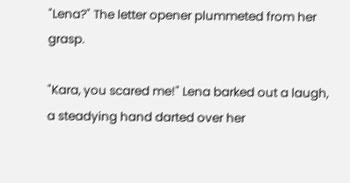"Lena?" The letter opener plummeted from her grasp.

"Kara, you scared me!" Lena barked out a laugh, a steadying hand darted over her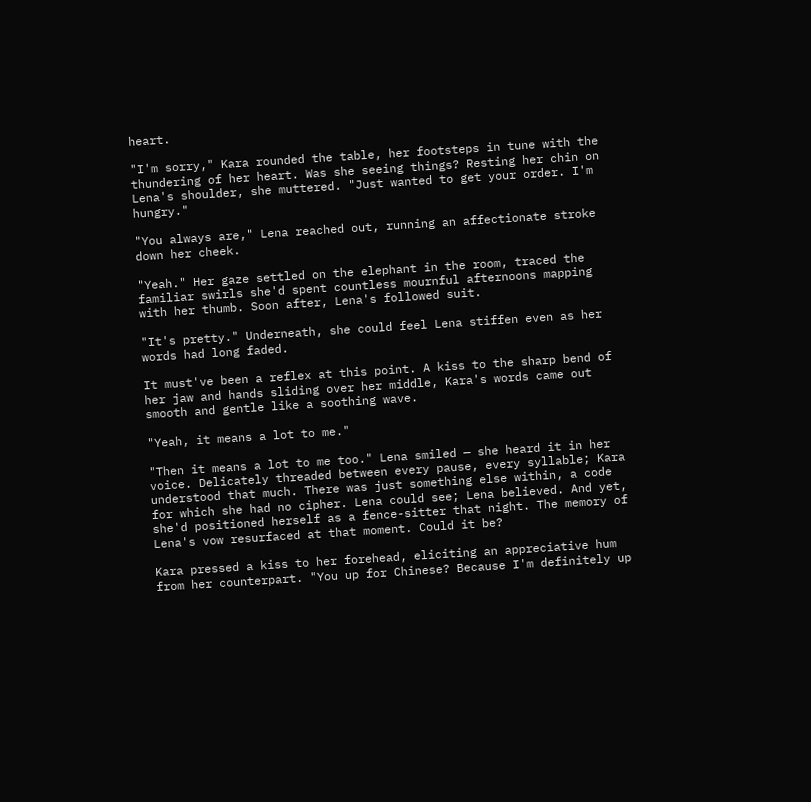heart.

"I'm sorry," Kara rounded the table, her footsteps in tune with the thundering of her heart. Was she seeing things? Resting her chin on Lena's shoulder, she muttered. "Just wanted to get your order. I'm hungry."

"You always are," Lena reached out, running an affectionate stroke down her cheek.

"Yeah." Her gaze settled on the elephant in the room, traced the familiar swirls she'd spent countless mournful afternoons mapping with her thumb. Soon after, Lena's followed suit.

"It's pretty." Underneath, she could feel Lena stiffen even as her words had long faded.

It must've been a reflex at this point. A kiss to the sharp bend of her jaw and hands sliding over her middle, Kara's words came out smooth and gentle like a soothing wave.

"Yeah, it means a lot to me."

"Then it means a lot to me too." Lena smiled — she heard it in her voice. Delicately threaded between every pause, every syllable; Kara understood that much. There was just something else within, a code for which she had no cipher. Lena could see; Lena believed. And yet, she'd positioned herself as a fence-sitter that night. The memory of Lena's vow resurfaced at that moment. Could it be?

Kara pressed a kiss to her forehead, eliciting an appreciative hum from her counterpart. "You up for Chinese? Because I'm definitely up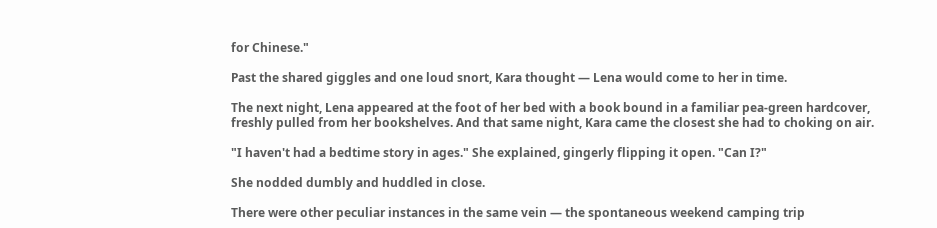for Chinese."

Past the shared giggles and one loud snort, Kara thought — Lena would come to her in time.

The next night, Lena appeared at the foot of her bed with a book bound in a familiar pea-green hardcover, freshly pulled from her bookshelves. And that same night, Kara came the closest she had to choking on air.

"I haven't had a bedtime story in ages." She explained, gingerly flipping it open. "Can I?"

She nodded dumbly and huddled in close.

There were other peculiar instances in the same vein — the spontaneous weekend camping trip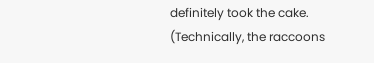definitely took the cake. (Technically, the raccoons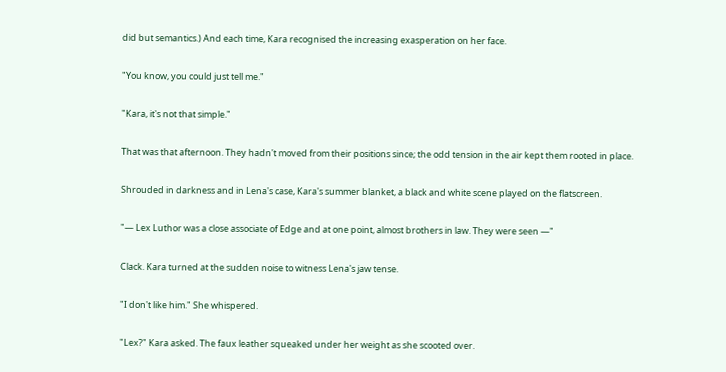did but semantics.) And each time, Kara recognised the increasing exasperation on her face.

"You know, you could just tell me."

"Kara, it's not that simple."

That was that afternoon. They hadn't moved from their positions since; the odd tension in the air kept them rooted in place.

Shrouded in darkness and in Lena's case, Kara's summer blanket, a black and white scene played on the flatscreen.

"— Lex Luthor was a close associate of Edge and at one point, almost brothers in law. They were seen —"

Clack. Kara turned at the sudden noise to witness Lena's jaw tense.

"I don't like him." She whispered.

"Lex?" Kara asked. The faux leather squeaked under her weight as she scooted over.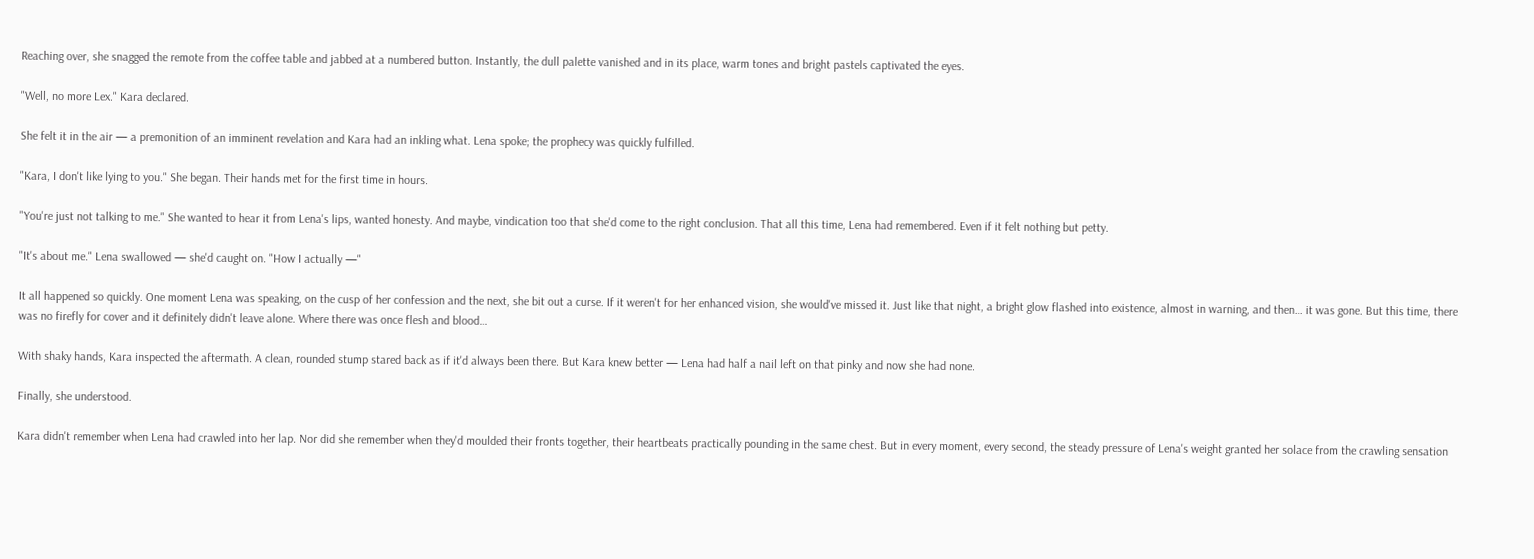Reaching over, she snagged the remote from the coffee table and jabbed at a numbered button. Instantly, the dull palette vanished and in its place, warm tones and bright pastels captivated the eyes.

"Well, no more Lex." Kara declared.

She felt it in the air — a premonition of an imminent revelation and Kara had an inkling what. Lena spoke; the prophecy was quickly fulfilled.

"Kara, I don't like lying to you." She began. Their hands met for the first time in hours.

"You're just not talking to me." She wanted to hear it from Lena's lips, wanted honesty. And maybe, vindication too that she'd come to the right conclusion. That all this time, Lena had remembered. Even if it felt nothing but petty.

"It's about me." Lena swallowed — she'd caught on. "How I actually —"

It all happened so quickly. One moment Lena was speaking, on the cusp of her confession and the next, she bit out a curse. If it weren't for her enhanced vision, she would've missed it. Just like that night, a bright glow flashed into existence, almost in warning, and then… it was gone. But this time, there was no firefly for cover and it definitely didn't leave alone. Where there was once flesh and blood…

With shaky hands, Kara inspected the aftermath. A clean, rounded stump stared back as if it'd always been there. But Kara knew better — Lena had half a nail left on that pinky and now she had none.

Finally, she understood.

Kara didn't remember when Lena had crawled into her lap. Nor did she remember when they'd moulded their fronts together, their heartbeats practically pounding in the same chest. But in every moment, every second, the steady pressure of Lena's weight granted her solace from the crawling sensation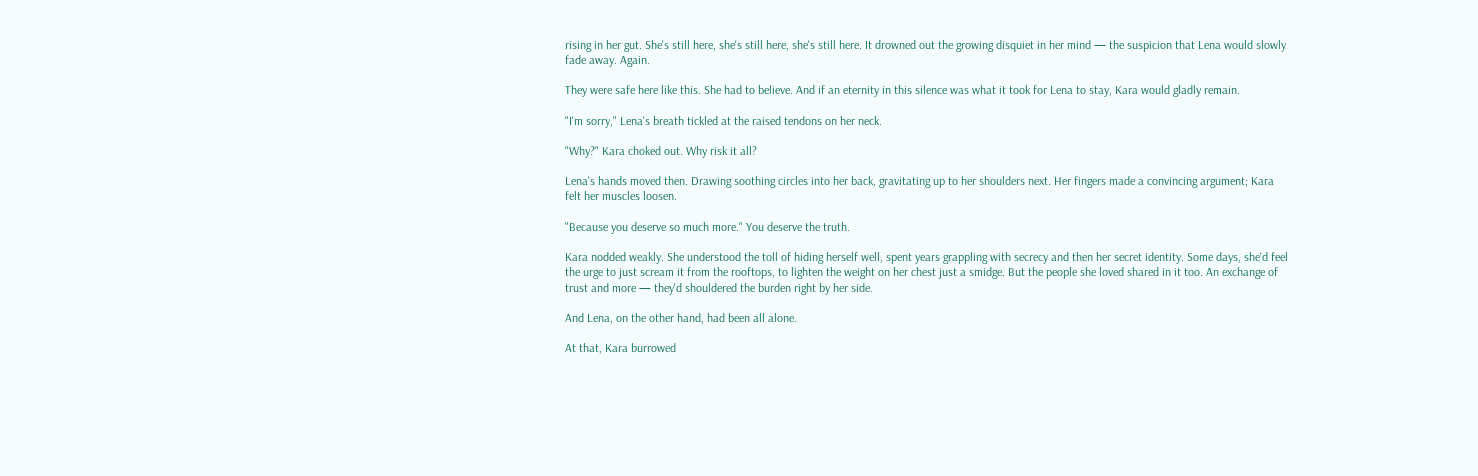rising in her gut. She's still here, she's still here, she's still here. It drowned out the growing disquiet in her mind — the suspicion that Lena would slowly fade away. Again.

They were safe here like this. She had to believe. And if an eternity in this silence was what it took for Lena to stay, Kara would gladly remain.

"I'm sorry," Lena's breath tickled at the raised tendons on her neck.

"Why?" Kara choked out. Why risk it all?

Lena's hands moved then. Drawing soothing circles into her back, gravitating up to her shoulders next. Her fingers made a convincing argument; Kara felt her muscles loosen.

"Because you deserve so much more." You deserve the truth.

Kara nodded weakly. She understood the toll of hiding herself well, spent years grappling with secrecy and then her secret identity. Some days, she'd feel the urge to just scream it from the rooftops, to lighten the weight on her chest just a smidge. But the people she loved shared in it too. An exchange of trust and more — they'd shouldered the burden right by her side.

And Lena, on the other hand, had been all alone.

At that, Kara burrowed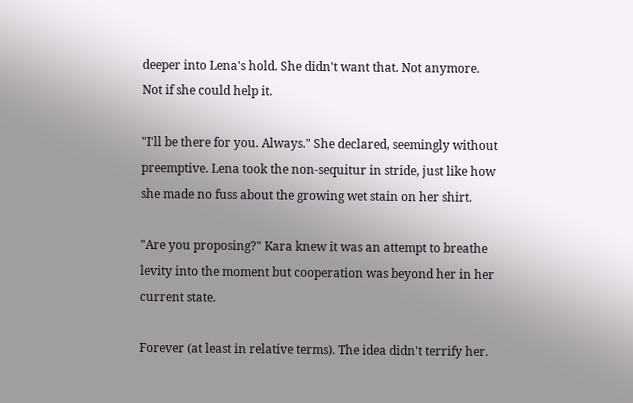deeper into Lena's hold. She didn't want that. Not anymore. Not if she could help it.

"I'll be there for you. Always." She declared, seemingly without preemptive. Lena took the non-sequitur in stride, just like how she made no fuss about the growing wet stain on her shirt.

"Are you proposing?" Kara knew it was an attempt to breathe levity into the moment but cooperation was beyond her in her current state.

Forever (at least in relative terms). The idea didn't terrify her.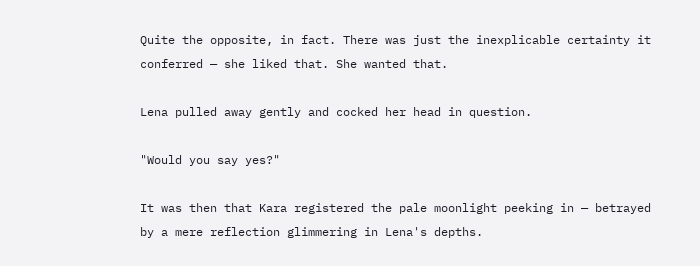Quite the opposite, in fact. There was just the inexplicable certainty it conferred — she liked that. She wanted that.

Lena pulled away gently and cocked her head in question.

"Would you say yes?"

It was then that Kara registered the pale moonlight peeking in — betrayed by a mere reflection glimmering in Lena's depths.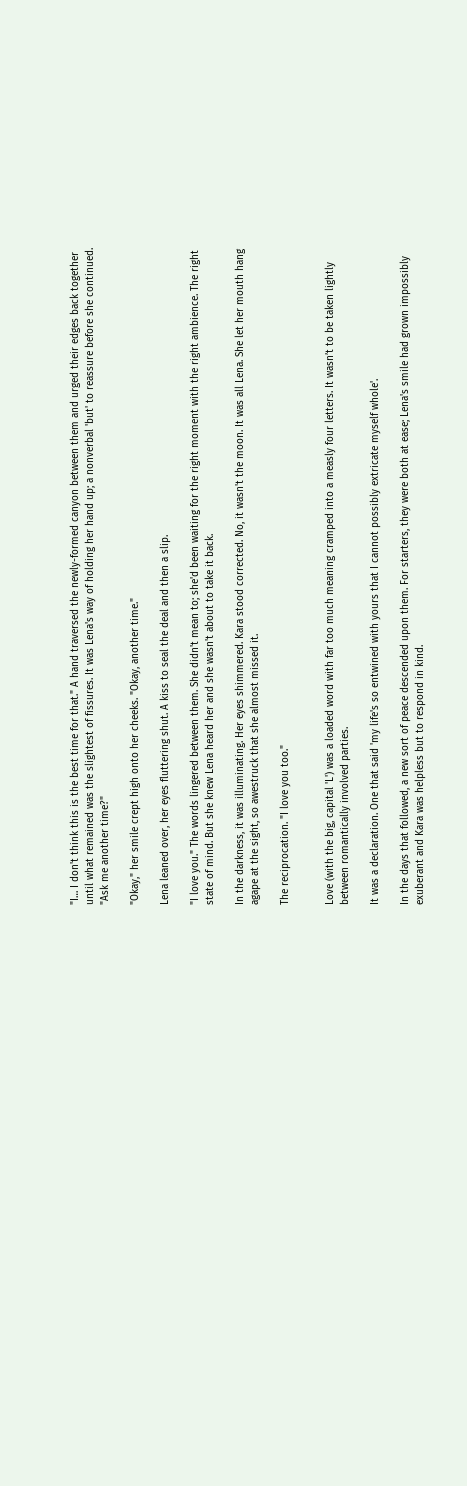"I… I don't think this is the best time for that." A hand traversed the newly-formed canyon between them and urged their edges back together until what remained was the slightest of fissures. It was Lena's way of holding her hand up; a nonverbal 'but' to reassure before she continued. "Ask me another time?"

"Okay," her smile crept high onto her cheeks. "Okay, another time."

Lena leaned over, her eyes fluttering shut. A kiss to seal the deal and then a slip.

"I love you." The words lingered between them. She didn't mean to; she'd been waiting for the right moment with the right ambience. The right state of mind. But she knew Lena heard her and she wasn't about to take it back.

In the darkness, it was illuminating. Her eyes shimmered. Kara stood corrected. No, it wasn't the moon. It was all Lena. She let her mouth hang agape at the sight, so awestruck that she almost missed it.

The reciprocation. "I love you too."


Love (with the big, capital 'L') was a loaded word with far too much meaning cramped into a measly four letters. It wasn’t to be taken lightly between romantically involved parties.

It was a declaration. One that said 'my life's so entwined with yours that I cannot possibly extricate myself whole'.

In the days that followed, a new sort of peace descended upon them. For starters, they were both at ease; Lena's smile had grown impossibly exuberant and Kara was helpless but to respond in kind.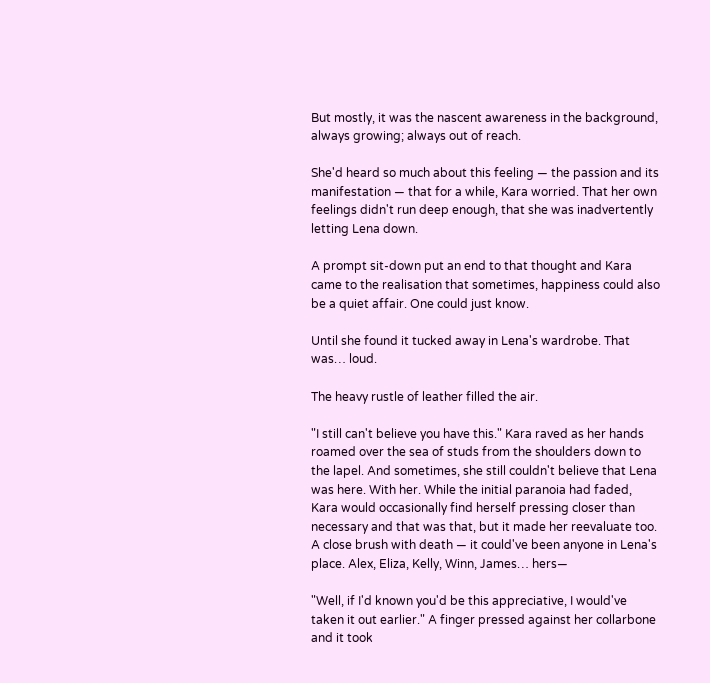But mostly, it was the nascent awareness in the background, always growing; always out of reach.

She'd heard so much about this feeling — the passion and its manifestation — that for a while, Kara worried. That her own feelings didn't run deep enough, that she was inadvertently letting Lena down.

A prompt sit-down put an end to that thought and Kara came to the realisation that sometimes, happiness could also be a quiet affair. One could just know.

Until she found it tucked away in Lena's wardrobe. That was… loud.

The heavy rustle of leather filled the air.

"I still can't believe you have this." Kara raved as her hands roamed over the sea of studs from the shoulders down to the lapel. And sometimes, she still couldn't believe that Lena was here. With her. While the initial paranoia had faded, Kara would occasionally find herself pressing closer than necessary and that was that, but it made her reevaluate too. A close brush with death — it could've been anyone in Lena's place. Alex, Eliza, Kelly, Winn, James… hers—

"Well, if I'd known you'd be this appreciative, I would've taken it out earlier." A finger pressed against her collarbone and it took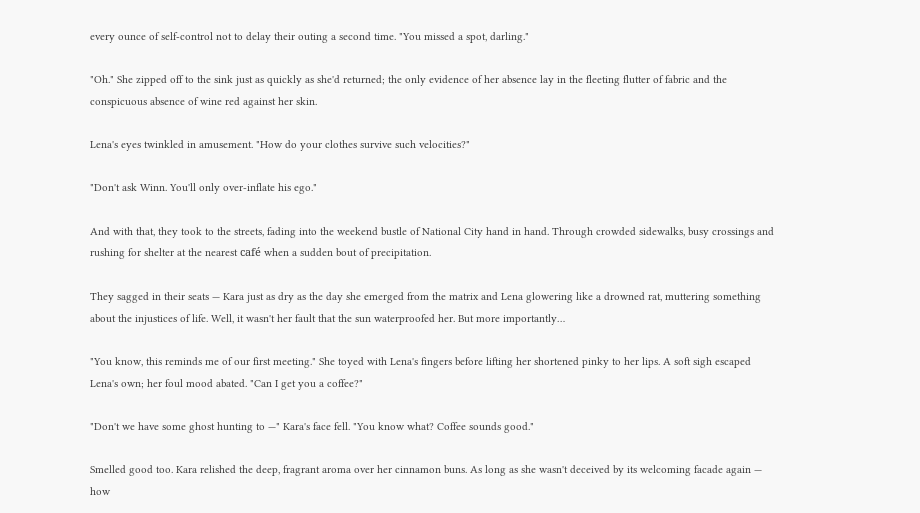every ounce of self-control not to delay their outing a second time. "You missed a spot, darling."

"Oh." She zipped off to the sink just as quickly as she'd returned; the only evidence of her absence lay in the fleeting flutter of fabric and the conspicuous absence of wine red against her skin.

Lena's eyes twinkled in amusement. "How do your clothes survive such velocities?"

"Don't ask Winn. You'll only over-inflate his ego."

And with that, they took to the streets, fading into the weekend bustle of National City hand in hand. Through crowded sidewalks, busy crossings and rushing for shelter at the nearest café when a sudden bout of precipitation.

They sagged in their seats — Kara just as dry as the day she emerged from the matrix and Lena glowering like a drowned rat, muttering something about the injustices of life. Well, it wasn't her fault that the sun waterproofed her. But more importantly…

"You know, this reminds me of our first meeting." She toyed with Lena's fingers before lifting her shortened pinky to her lips. A soft sigh escaped Lena's own; her foul mood abated. "Can I get you a coffee?"

"Don't we have some ghost hunting to —" Kara's face fell. "You know what? Coffee sounds good."

Smelled good too. Kara relished the deep, fragrant aroma over her cinnamon buns. As long as she wasn't deceived by its welcoming facade again — how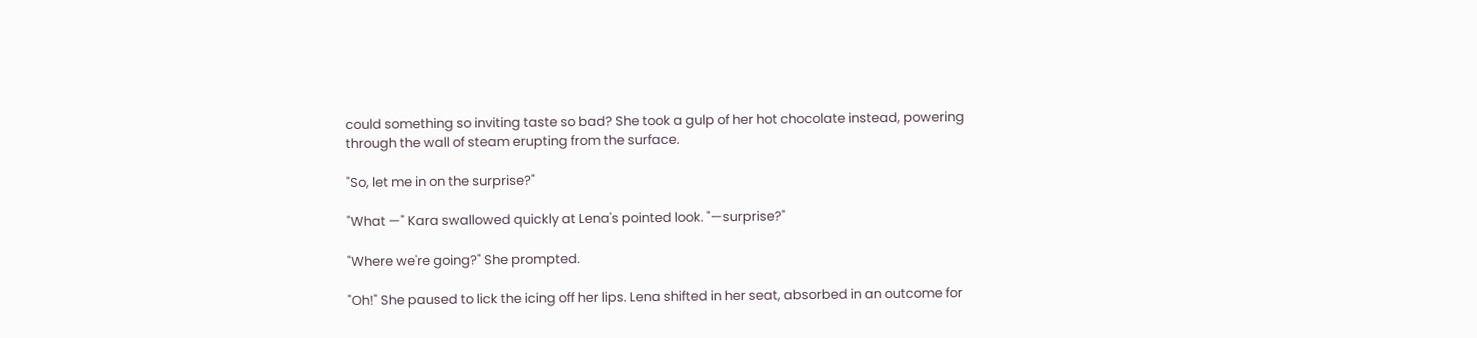could something so inviting taste so bad? She took a gulp of her hot chocolate instead, powering through the wall of steam erupting from the surface.

"So, let me in on the surprise?"

"What —" Kara swallowed quickly at Lena's pointed look. "—surprise?"

"Where we're going?" She prompted.

"Oh!" She paused to lick the icing off her lips. Lena shifted in her seat, absorbed in an outcome for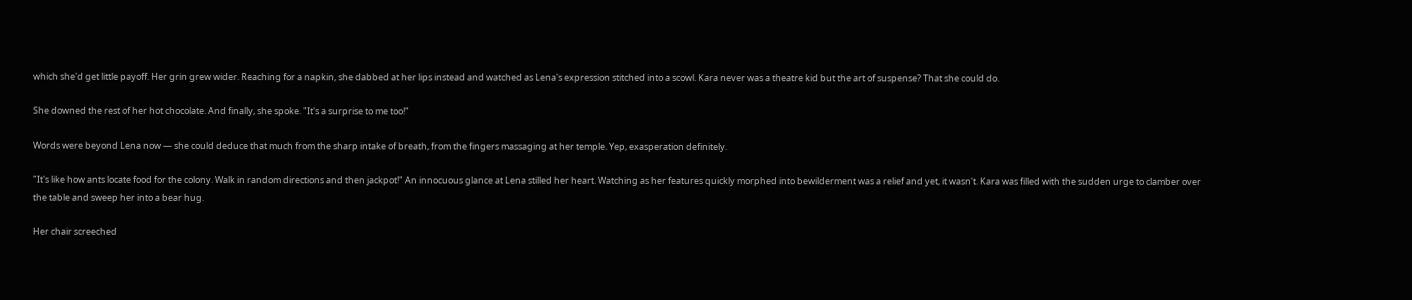which she'd get little payoff. Her grin grew wider. Reaching for a napkin, she dabbed at her lips instead and watched as Lena's expression stitched into a scowl. Kara never was a theatre kid but the art of suspense? That she could do.

She downed the rest of her hot chocolate. And finally, she spoke. "It's a surprise to me too!"

Words were beyond Lena now — she could deduce that much from the sharp intake of breath, from the fingers massaging at her temple. Yep, exasperation definitely.

"It's like how ants locate food for the colony. Walk in random directions and then jackpot!" An innocuous glance at Lena stilled her heart. Watching as her features quickly morphed into bewilderment was a relief and yet, it wasn't. Kara was filled with the sudden urge to clamber over the table and sweep her into a bear hug.

Her chair screeched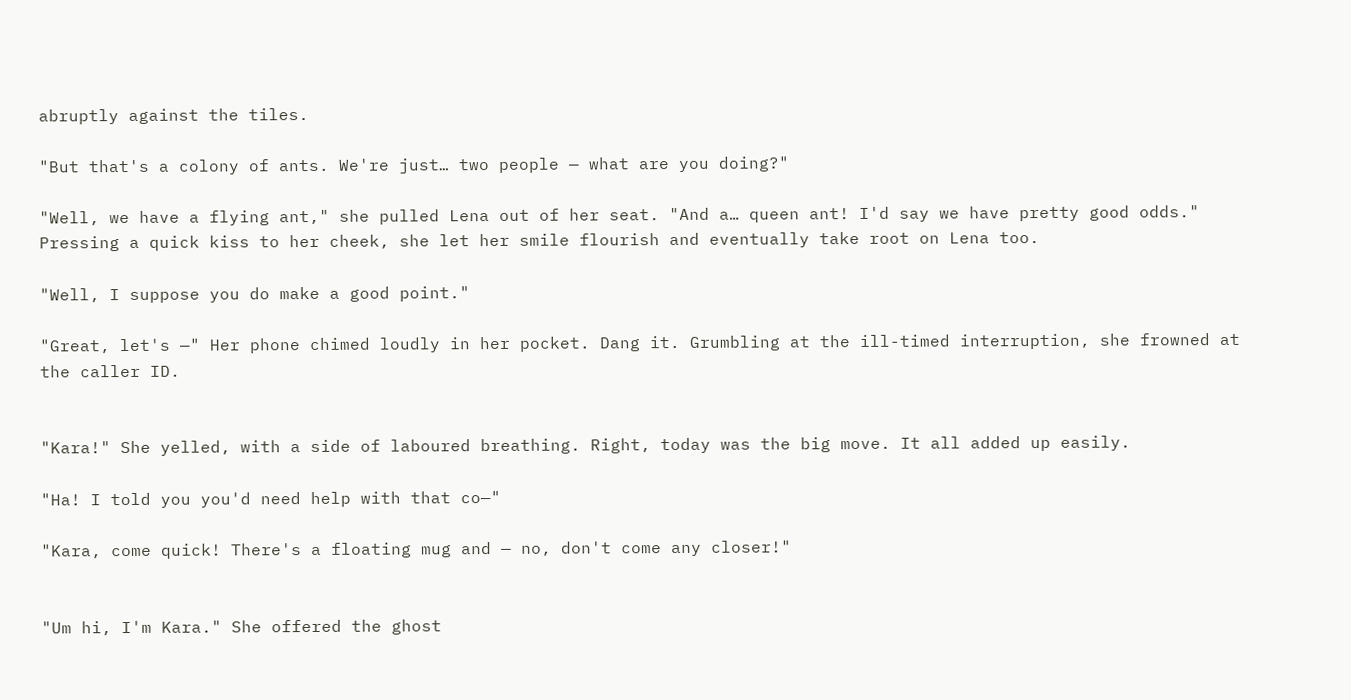abruptly against the tiles.

"But that's a colony of ants. We're just… two people — what are you doing?"

"Well, we have a flying ant," she pulled Lena out of her seat. "And a… queen ant! I'd say we have pretty good odds." Pressing a quick kiss to her cheek, she let her smile flourish and eventually take root on Lena too.

"Well, I suppose you do make a good point."

"Great, let's —" Her phone chimed loudly in her pocket. Dang it. Grumbling at the ill-timed interruption, she frowned at the caller ID.


"Kara!" She yelled, with a side of laboured breathing. Right, today was the big move. It all added up easily.

"Ha! I told you you'd need help with that co—"

"Kara, come quick! There's a floating mug and — no, don't come any closer!"


"Um hi, I'm Kara." She offered the ghost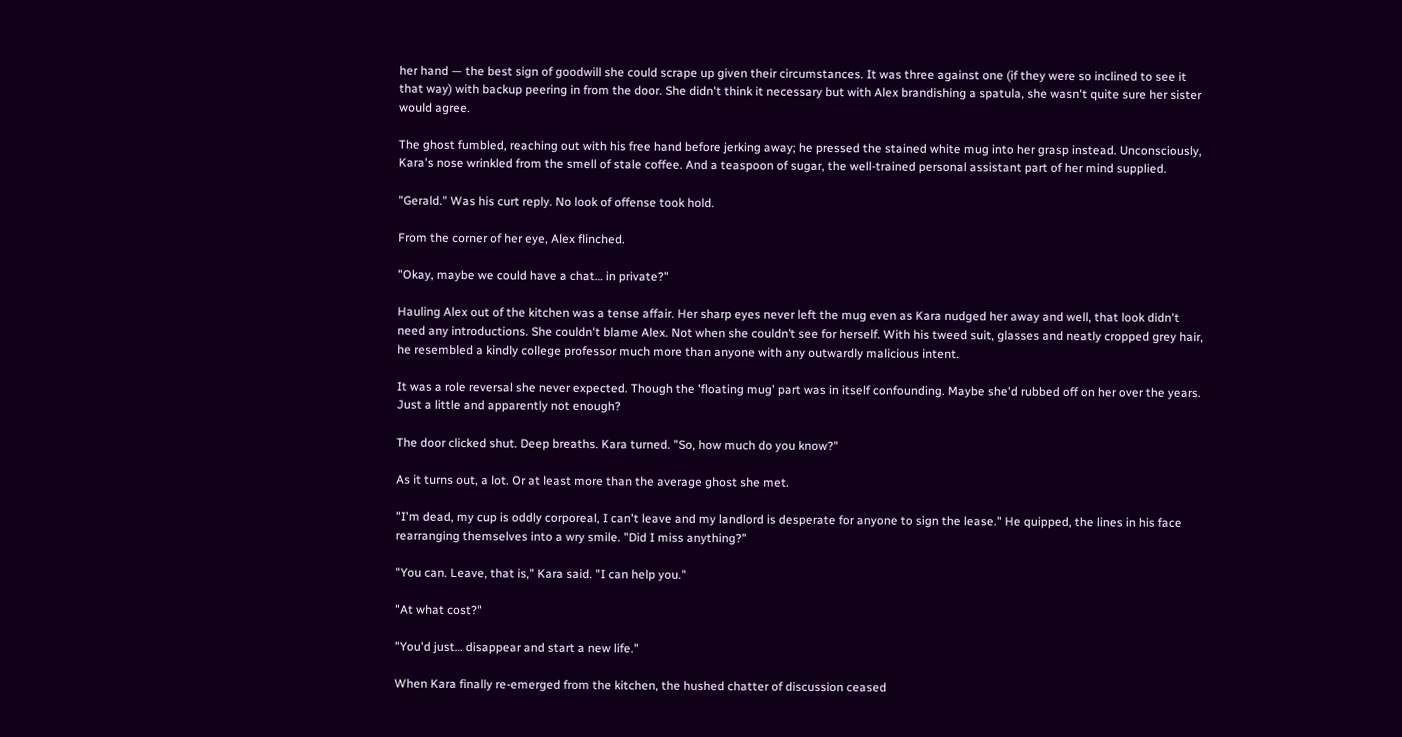her hand — the best sign of goodwill she could scrape up given their circumstances. It was three against one (if they were so inclined to see it that way) with backup peering in from the door. She didn't think it necessary but with Alex brandishing a spatula, she wasn't quite sure her sister would agree.

The ghost fumbled, reaching out with his free hand before jerking away; he pressed the stained white mug into her grasp instead. Unconsciously, Kara's nose wrinkled from the smell of stale coffee. And a teaspoon of sugar, the well-trained personal assistant part of her mind supplied.

"Gerald." Was his curt reply. No look of offense took hold.

From the corner of her eye, Alex flinched.

"Okay, maybe we could have a chat… in private?"

Hauling Alex out of the kitchen was a tense affair. Her sharp eyes never left the mug even as Kara nudged her away and well, that look didn't need any introductions. She couldn't blame Alex. Not when she couldn’t see for herself. With his tweed suit, glasses and neatly cropped grey hair, he resembled a kindly college professor much more than anyone with any outwardly malicious intent.

It was a role reversal she never expected. Though the 'floating mug' part was in itself confounding. Maybe she'd rubbed off on her over the years. Just a little and apparently not enough?

The door clicked shut. Deep breaths. Kara turned. "So, how much do you know?"

As it turns out, a lot. Or at least more than the average ghost she met.

"I'm dead, my cup is oddly corporeal, I can't leave and my landlord is desperate for anyone to sign the lease." He quipped, the lines in his face rearranging themselves into a wry smile. "Did I miss anything?"

"You can. Leave, that is," Kara said. "I can help you."

"At what cost?"

"You'd just… disappear and start a new life."

When Kara finally re-emerged from the kitchen, the hushed chatter of discussion ceased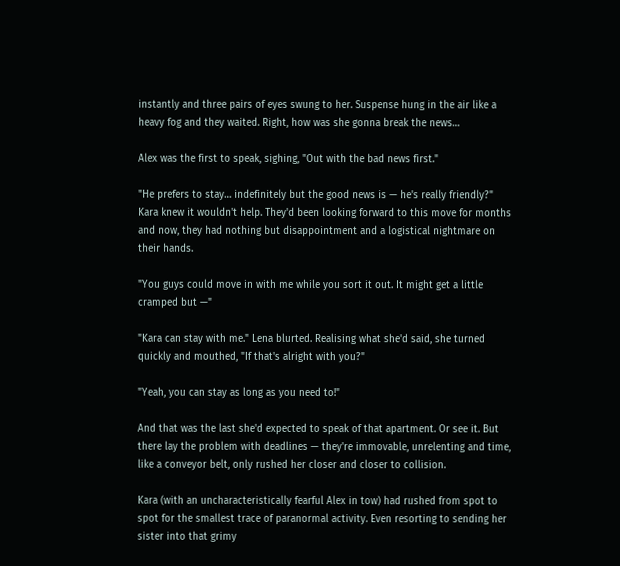instantly and three pairs of eyes swung to her. Suspense hung in the air like a heavy fog and they waited. Right, how was she gonna break the news…

Alex was the first to speak, sighing, "Out with the bad news first."

"He prefers to stay… indefinitely but the good news is — he's really friendly?" Kara knew it wouldn't help. They'd been looking forward to this move for months and now, they had nothing but disappointment and a logistical nightmare on their hands.

"You guys could move in with me while you sort it out. It might get a little cramped but —"

"Kara can stay with me." Lena blurted. Realising what she'd said, she turned quickly and mouthed, "If that's alright with you?"

"Yeah, you can stay as long as you need to!"

And that was the last she'd expected to speak of that apartment. Or see it. But there lay the problem with deadlines — they're immovable, unrelenting and time, like a conveyor belt, only rushed her closer and closer to collision.

Kara (with an uncharacteristically fearful Alex in tow) had rushed from spot to spot for the smallest trace of paranormal activity. Even resorting to sending her sister into that grimy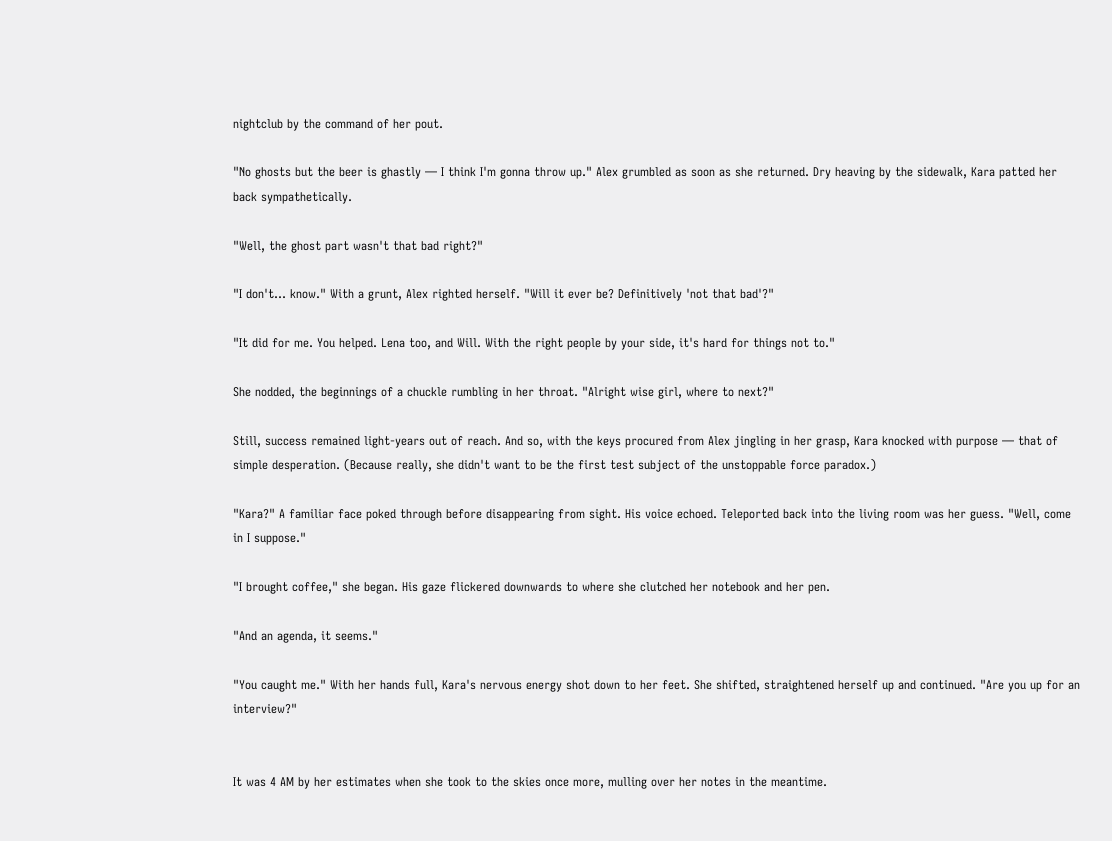nightclub by the command of her pout.

"No ghosts but the beer is ghastly — I think I'm gonna throw up." Alex grumbled as soon as she returned. Dry heaving by the sidewalk, Kara patted her back sympathetically.

"Well, the ghost part wasn't that bad right?"

"I don't… know." With a grunt, Alex righted herself. "Will it ever be? Definitively 'not that bad'?"

"It did for me. You helped. Lena too, and Will. With the right people by your side, it's hard for things not to."

She nodded, the beginnings of a chuckle rumbling in her throat. "Alright wise girl, where to next?"

Still, success remained light-years out of reach. And so, with the keys procured from Alex jingling in her grasp, Kara knocked with purpose — that of simple desperation. (Because really, she didn't want to be the first test subject of the unstoppable force paradox.)

"Kara?" A familiar face poked through before disappearing from sight. His voice echoed. Teleported back into the living room was her guess. "Well, come in I suppose."

"I brought coffee," she began. His gaze flickered downwards to where she clutched her notebook and her pen.

"And an agenda, it seems."

"You caught me." With her hands full, Kara's nervous energy shot down to her feet. She shifted, straightened herself up and continued. "Are you up for an interview?"


It was 4 AM by her estimates when she took to the skies once more, mulling over her notes in the meantime.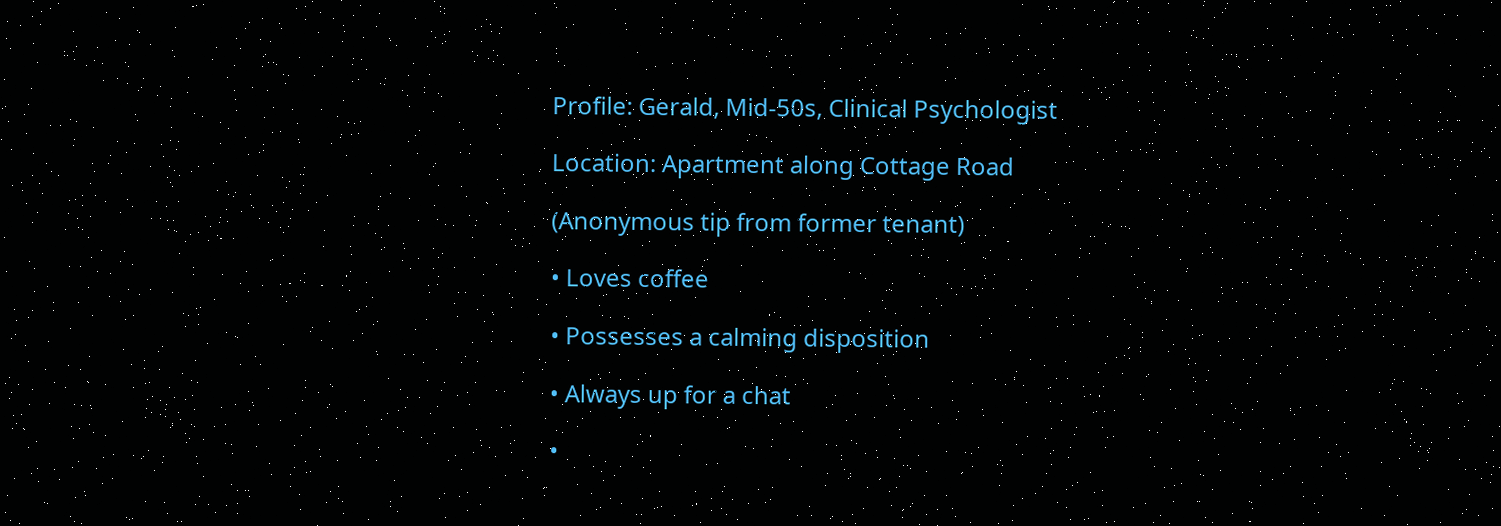Profile: Gerald, Mid-50s, Clinical Psychologist

Location: Apartment along Cottage Road

(Anonymous tip from former tenant)

• Loves coffee

• Possesses a calming disposition

• Always up for a chat

•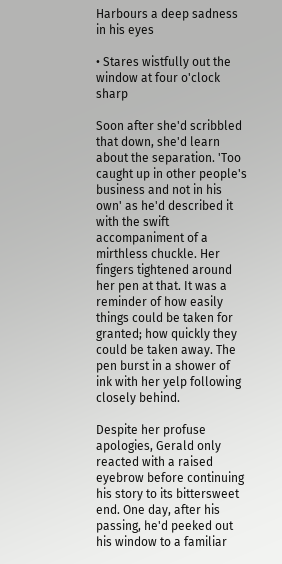Harbours a deep sadness in his eyes

• Stares wistfully out the window at four o'clock sharp

Soon after she'd scribbled that down, she'd learn about the separation. 'Too caught up in other people's business and not in his own' as he'd described it with the swift accompaniment of a mirthless chuckle. Her fingers tightened around her pen at that. It was a reminder of how easily things could be taken for granted; how quickly they could be taken away. The pen burst in a shower of ink with her yelp following closely behind.

Despite her profuse apologies, Gerald only reacted with a raised eyebrow before continuing his story to its bittersweet end. One day, after his passing, he'd peeked out his window to a familiar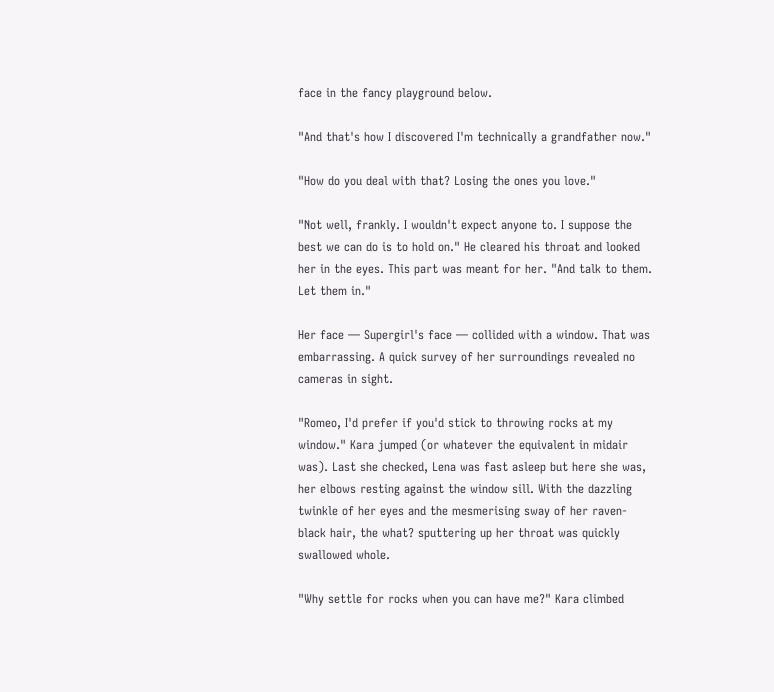face in the fancy playground below.

"And that's how I discovered I'm technically a grandfather now."

"How do you deal with that? Losing the ones you love."

"Not well, frankly. I wouldn't expect anyone to. I suppose the best we can do is to hold on." He cleared his throat and looked her in the eyes. This part was meant for her. "And talk to them. Let them in."

Her face — Supergirl's face — collided with a window. That was embarrassing. A quick survey of her surroundings revealed no cameras in sight.

"Romeo, I'd prefer if you'd stick to throwing rocks at my window." Kara jumped (or whatever the equivalent in midair was). Last she checked, Lena was fast asleep but here she was, her elbows resting against the window sill. With the dazzling twinkle of her eyes and the mesmerising sway of her raven-black hair, the what? sputtering up her throat was quickly swallowed whole.

"Why settle for rocks when you can have me?" Kara climbed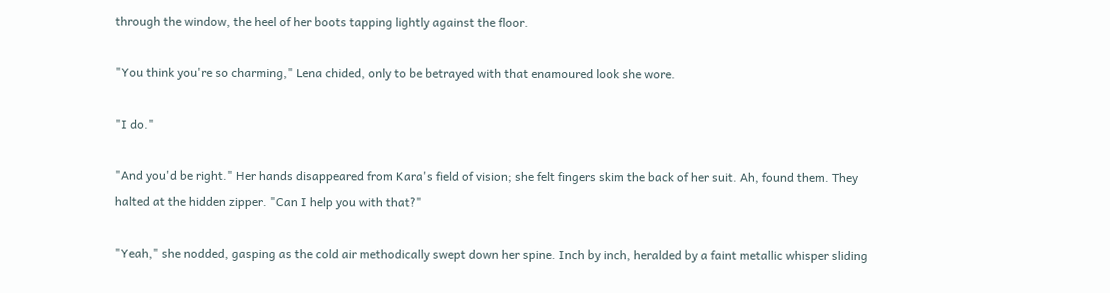through the window, the heel of her boots tapping lightly against the floor.

"You think you're so charming," Lena chided, only to be betrayed with that enamoured look she wore.

"I do."

"And you'd be right." Her hands disappeared from Kara's field of vision; she felt fingers skim the back of her suit. Ah, found them. They halted at the hidden zipper. "Can I help you with that?"

"Yeah," she nodded, gasping as the cold air methodically swept down her spine. Inch by inch, heralded by a faint metallic whisper sliding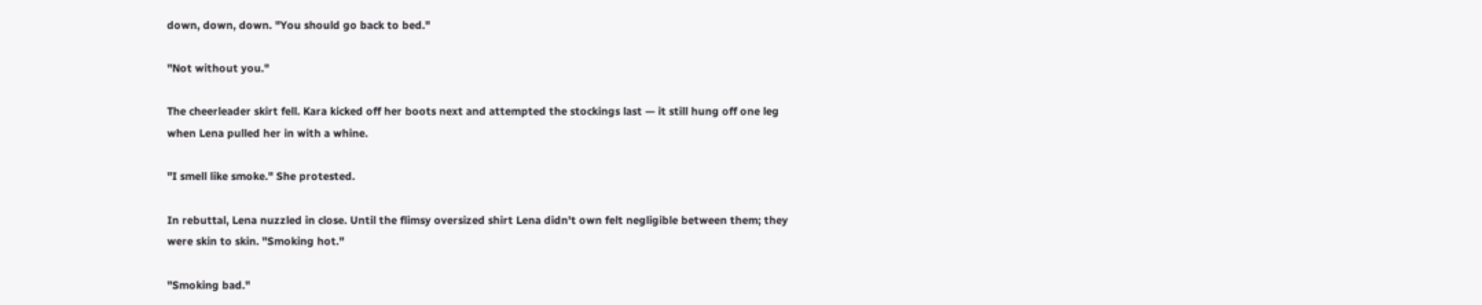down, down, down. "You should go back to bed."

"Not without you."

The cheerleader skirt fell. Kara kicked off her boots next and attempted the stockings last — it still hung off one leg when Lena pulled her in with a whine.

"I smell like smoke." She protested.

In rebuttal, Lena nuzzled in close. Until the flimsy oversized shirt Lena didn't own felt negligible between them; they were skin to skin. "Smoking hot."

"Smoking bad."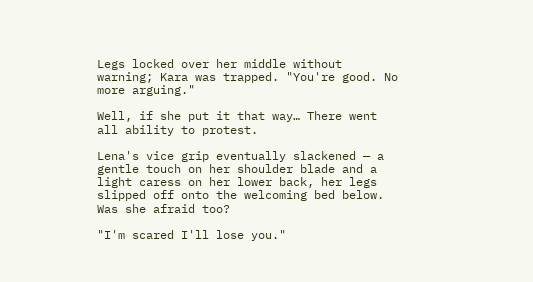Legs locked over her middle without warning; Kara was trapped. "You're good. No more arguing."

Well, if she put it that way… There went all ability to protest.

Lena's vice grip eventually slackened — a gentle touch on her shoulder blade and a light caress on her lower back, her legs slipped off onto the welcoming bed below. Was she afraid too?

"I'm scared I'll lose you."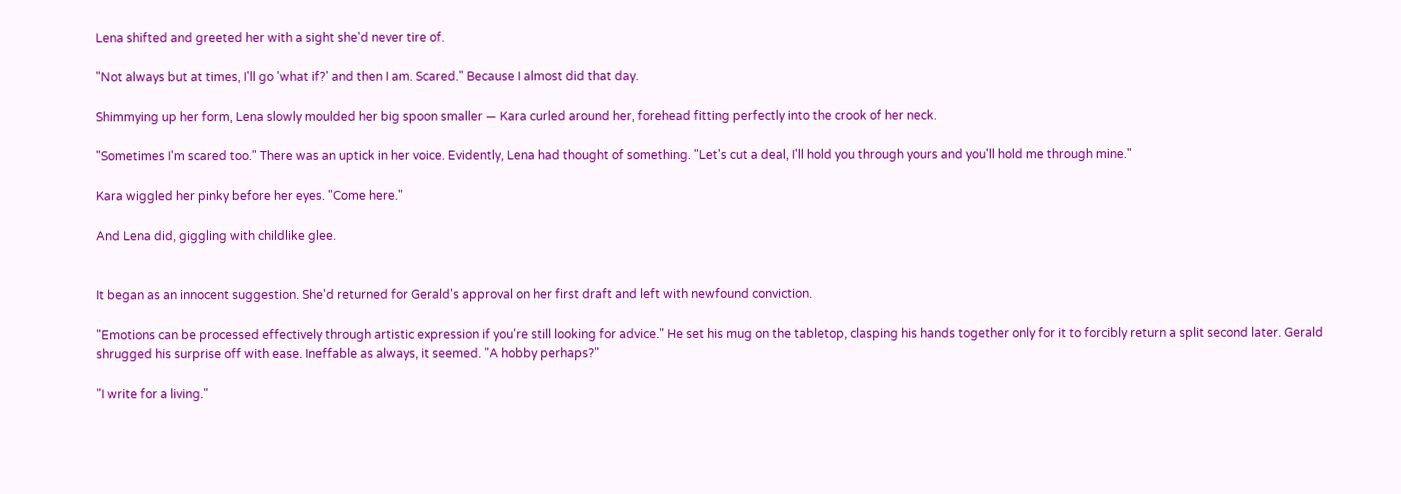Lena shifted and greeted her with a sight she'd never tire of.

"Not always but at times, I'll go 'what if?' and then I am. Scared." Because I almost did that day.

Shimmying up her form, Lena slowly moulded her big spoon smaller — Kara curled around her, forehead fitting perfectly into the crook of her neck.

"Sometimes I'm scared too." There was an uptick in her voice. Evidently, Lena had thought of something. "Let's cut a deal, I'll hold you through yours and you'll hold me through mine."

Kara wiggled her pinky before her eyes. "Come here."

And Lena did, giggling with childlike glee.


It began as an innocent suggestion. She'd returned for Gerald's approval on her first draft and left with newfound conviction.

"Emotions can be processed effectively through artistic expression if you're still looking for advice." He set his mug on the tabletop, clasping his hands together only for it to forcibly return a split second later. Gerald shrugged his surprise off with ease. Ineffable as always, it seemed. "A hobby perhaps?"

"I write for a living."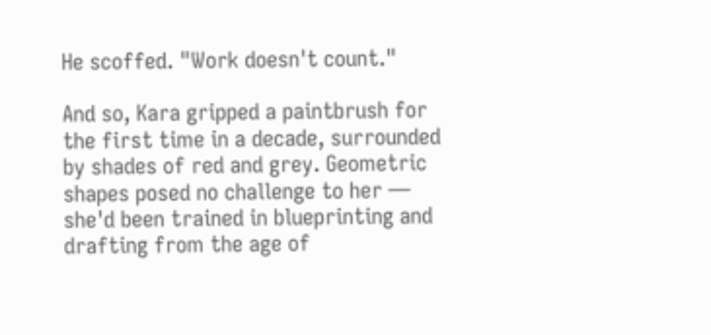He scoffed. "Work doesn't count."

And so, Kara gripped a paintbrush for the first time in a decade, surrounded by shades of red and grey. Geometric shapes posed no challenge to her — she'd been trained in blueprinting and drafting from the age of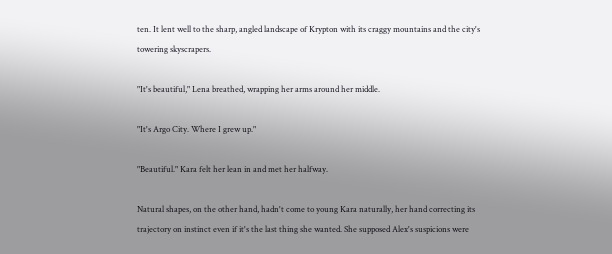ten. It lent well to the sharp, angled landscape of Krypton with its craggy mountains and the city's towering skyscrapers.

"It's beautiful," Lena breathed, wrapping her arms around her middle.

"It's Argo City. Where I grew up."

"Beautiful." Kara felt her lean in and met her halfway.

Natural shapes, on the other hand, hadn't come to young Kara naturally, her hand correcting its trajectory on instinct even if it's the last thing she wanted. She supposed Alex's suspicions were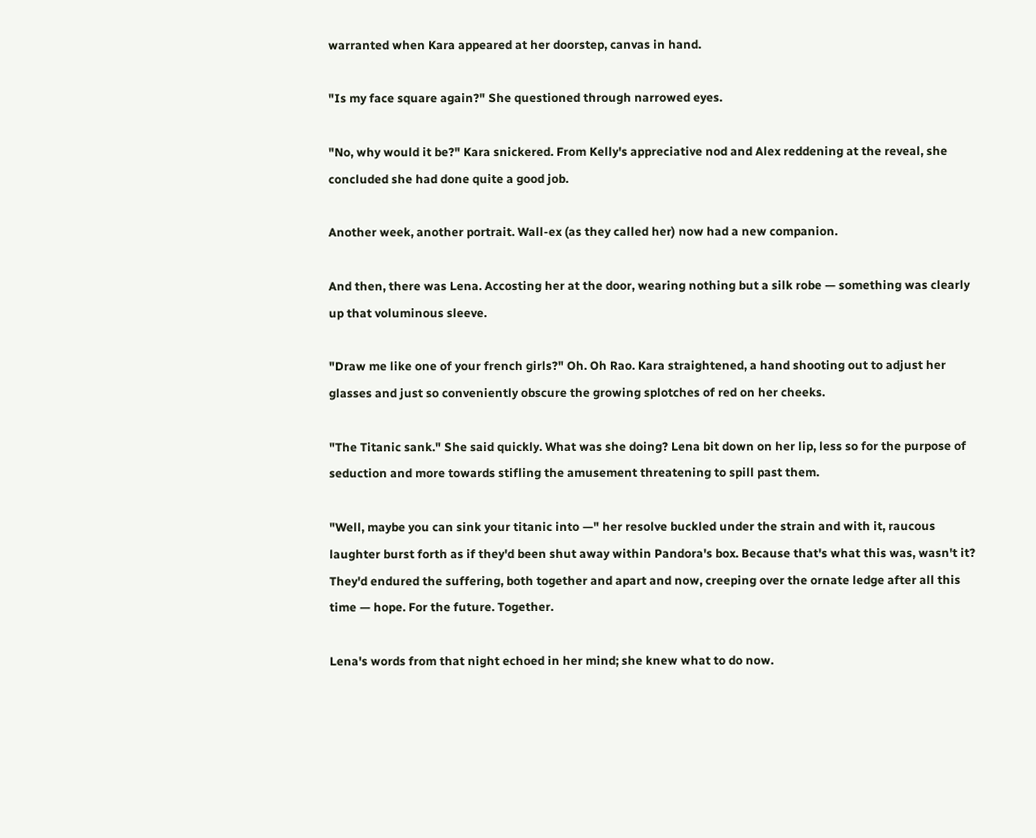warranted when Kara appeared at her doorstep, canvas in hand.

"Is my face square again?" She questioned through narrowed eyes.

"No, why would it be?" Kara snickered. From Kelly's appreciative nod and Alex reddening at the reveal, she concluded she had done quite a good job.

Another week, another portrait. Wall-ex (as they called her) now had a new companion.

And then, there was Lena. Accosting her at the door, wearing nothing but a silk robe — something was clearly up that voluminous sleeve.

"Draw me like one of your french girls?" Oh. Oh Rao. Kara straightened, a hand shooting out to adjust her glasses and just so conveniently obscure the growing splotches of red on her cheeks.

"The Titanic sank." She said quickly. What was she doing? Lena bit down on her lip, less so for the purpose of seduction and more towards stifling the amusement threatening to spill past them.

"Well, maybe you can sink your titanic into —" her resolve buckled under the strain and with it, raucous laughter burst forth as if they'd been shut away within Pandora's box. Because that's what this was, wasn't it? They'd endured the suffering, both together and apart and now, creeping over the ornate ledge after all this time — hope. For the future. Together.

Lena's words from that night echoed in her mind; she knew what to do now.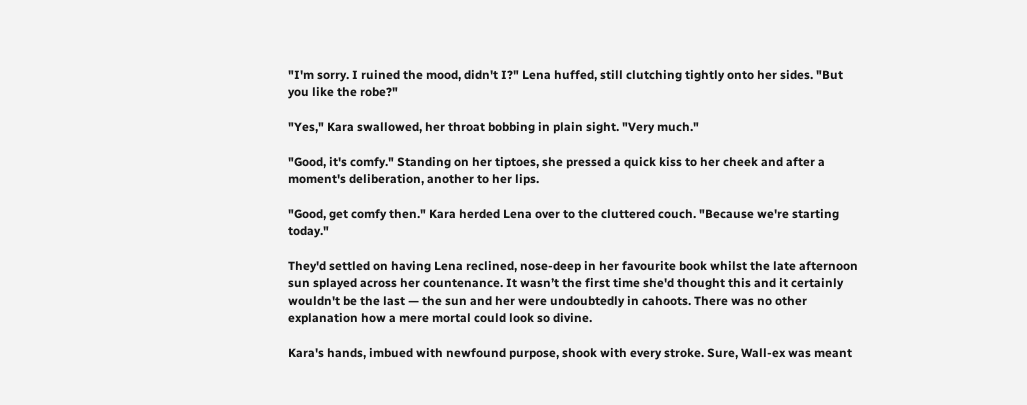"I'm sorry. I ruined the mood, didn't I?" Lena huffed, still clutching tightly onto her sides. "But you like the robe?"

"Yes," Kara swallowed, her throat bobbing in plain sight. "Very much."

"Good, it's comfy." Standing on her tiptoes, she pressed a quick kiss to her cheek and after a moment's deliberation, another to her lips.

"Good, get comfy then." Kara herded Lena over to the cluttered couch. "Because we're starting today."

They'd settled on having Lena reclined, nose-deep in her favourite book whilst the late afternoon sun splayed across her countenance. It wasn’t the first time she'd thought this and it certainly wouldn't be the last — the sun and her were undoubtedly in cahoots. There was no other explanation how a mere mortal could look so divine.

Kara's hands, imbued with newfound purpose, shook with every stroke. Sure, Wall-ex was meant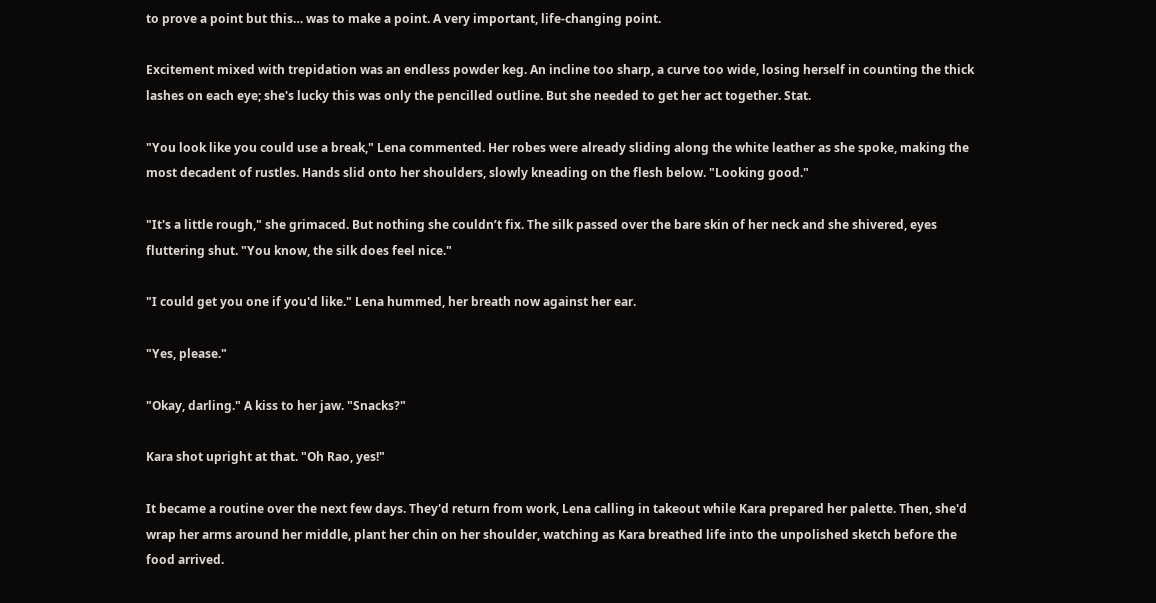to prove a point but this… was to make a point. A very important, life-changing point.

Excitement mixed with trepidation was an endless powder keg. An incline too sharp, a curve too wide, losing herself in counting the thick lashes on each eye; she's lucky this was only the pencilled outline. But she needed to get her act together. Stat.

"You look like you could use a break," Lena commented. Her robes were already sliding along the white leather as she spoke, making the most decadent of rustles. Hands slid onto her shoulders, slowly kneading on the flesh below. "Looking good."

"It's a little rough," she grimaced. But nothing she couldn’t fix. The silk passed over the bare skin of her neck and she shivered, eyes fluttering shut. "You know, the silk does feel nice."

"I could get you one if you'd like." Lena hummed, her breath now against her ear.

"Yes, please."

"Okay, darling." A kiss to her jaw. "Snacks?"

Kara shot upright at that. "Oh Rao, yes!"

It became a routine over the next few days. They'd return from work, Lena calling in takeout while Kara prepared her palette. Then, she'd wrap her arms around her middle, plant her chin on her shoulder, watching as Kara breathed life into the unpolished sketch before the food arrived.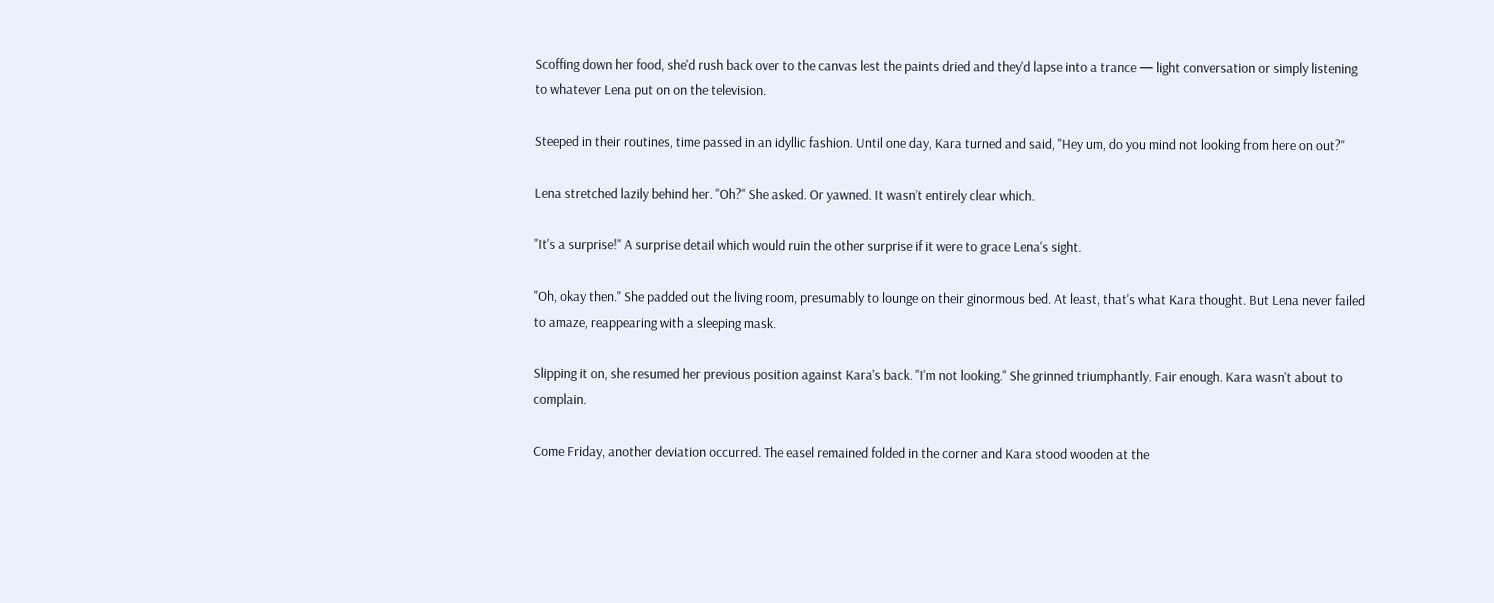Scoffing down her food, she'd rush back over to the canvas lest the paints dried and they'd lapse into a trance — light conversation or simply listening to whatever Lena put on on the television.

Steeped in their routines, time passed in an idyllic fashion. Until one day, Kara turned and said, "Hey um, do you mind not looking from here on out?"

Lena stretched lazily behind her. "Oh?" She asked. Or yawned. It wasn’t entirely clear which.

"It's a surprise!" A surprise detail which would ruin the other surprise if it were to grace Lena's sight.

"Oh, okay then." She padded out the living room, presumably to lounge on their ginormous bed. At least, that's what Kara thought. But Lena never failed to amaze, reappearing with a sleeping mask.

Slipping it on, she resumed her previous position against Kara's back. "I'm not looking." She grinned triumphantly. Fair enough. Kara wasn't about to complain.

Come Friday, another deviation occurred. The easel remained folded in the corner and Kara stood wooden at the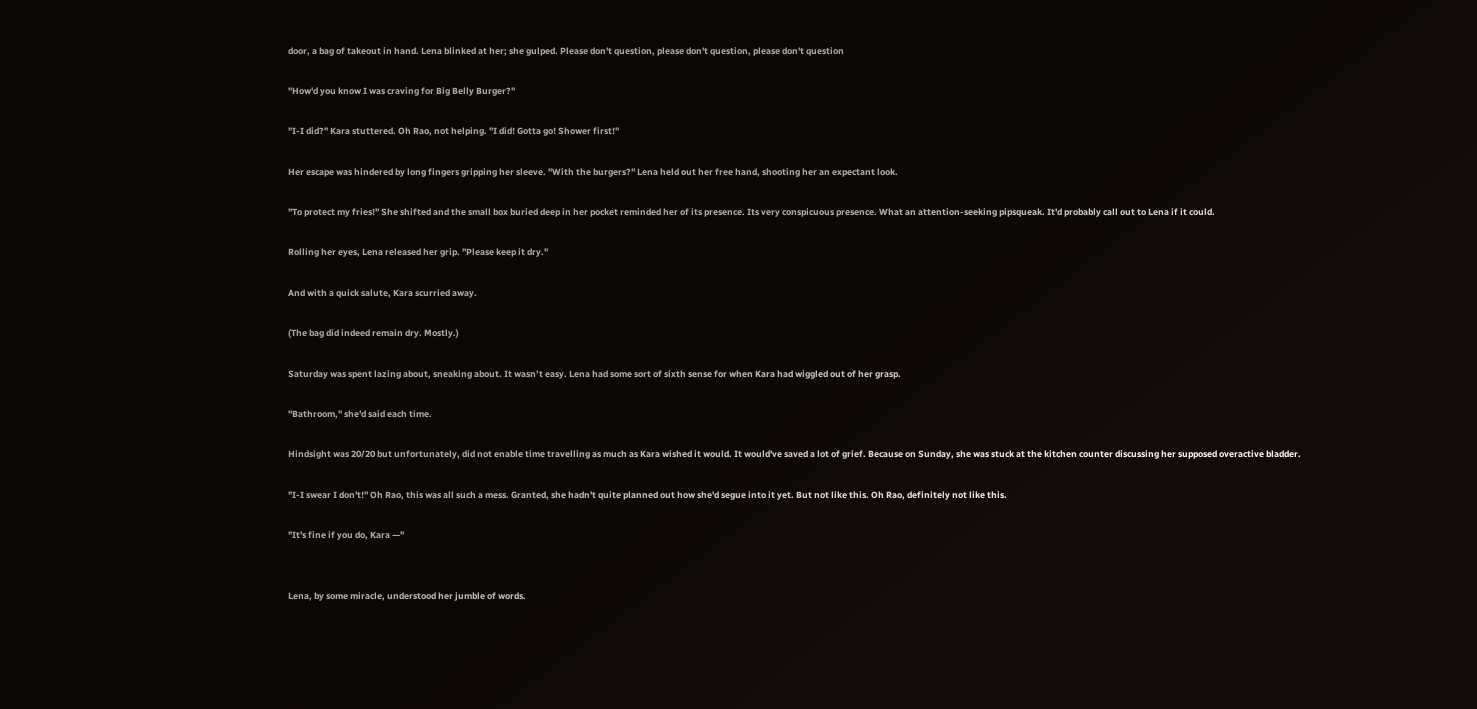door, a bag of takeout in hand. Lena blinked at her; she gulped. Please don't question, please don't question, please don't question

"How'd you know I was craving for Big Belly Burger?"

"I-I did?" Kara stuttered. Oh Rao, not helping. "I did! Gotta go! Shower first!"

Her escape was hindered by long fingers gripping her sleeve. "With the burgers?" Lena held out her free hand, shooting her an expectant look.

"To protect my fries!" She shifted and the small box buried deep in her pocket reminded her of its presence. Its very conspicuous presence. What an attention-seeking pipsqueak. It'd probably call out to Lena if it could.

Rolling her eyes, Lena released her grip. "Please keep it dry."

And with a quick salute, Kara scurried away.

(The bag did indeed remain dry. Mostly.)

Saturday was spent lazing about, sneaking about. It wasn’t easy. Lena had some sort of sixth sense for when Kara had wiggled out of her grasp.

"Bathroom," she'd said each time.

Hindsight was 20/20 but unfortunately, did not enable time travelling as much as Kara wished it would. It would've saved a lot of grief. Because on Sunday, she was stuck at the kitchen counter discussing her supposed overactive bladder.

"I-I swear I don't!" Oh Rao, this was all such a mess. Granted, she hadn't quite planned out how she'd segue into it yet. But not like this. Oh Rao, definitely not like this.

"It's fine if you do, Kara —"


Lena, by some miracle, understood her jumble of words.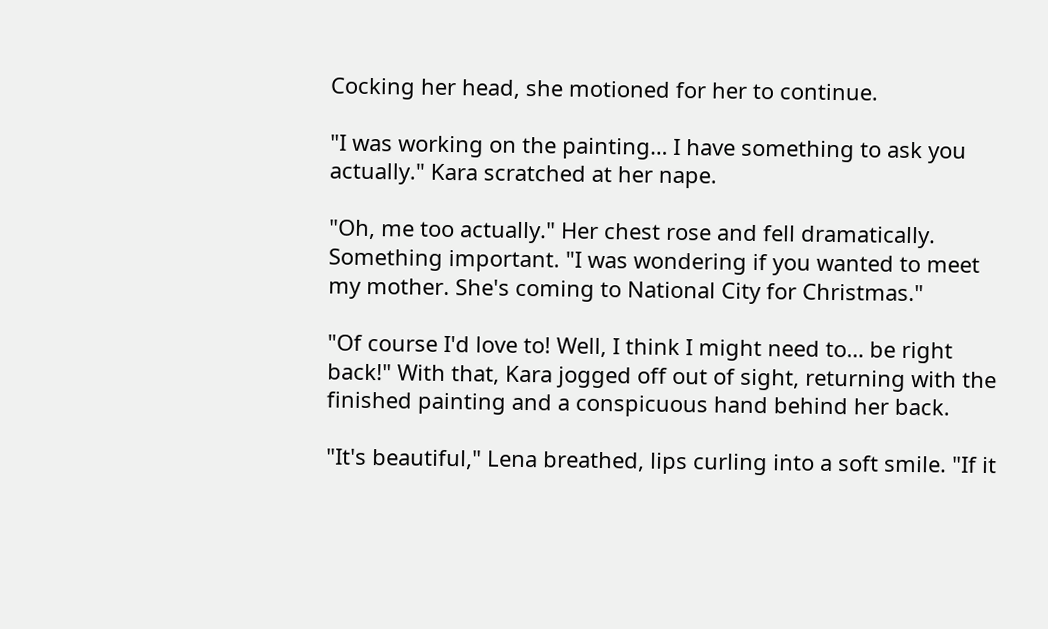Cocking her head, she motioned for her to continue.

"I was working on the painting… I have something to ask you actually." Kara scratched at her nape.

"Oh, me too actually." Her chest rose and fell dramatically. Something important. "I was wondering if you wanted to meet my mother. She's coming to National City for Christmas."

"Of course I'd love to! Well, I think I might need to… be right back!" With that, Kara jogged off out of sight, returning with the finished painting and a conspicuous hand behind her back.

"It's beautiful," Lena breathed, lips curling into a soft smile. "If it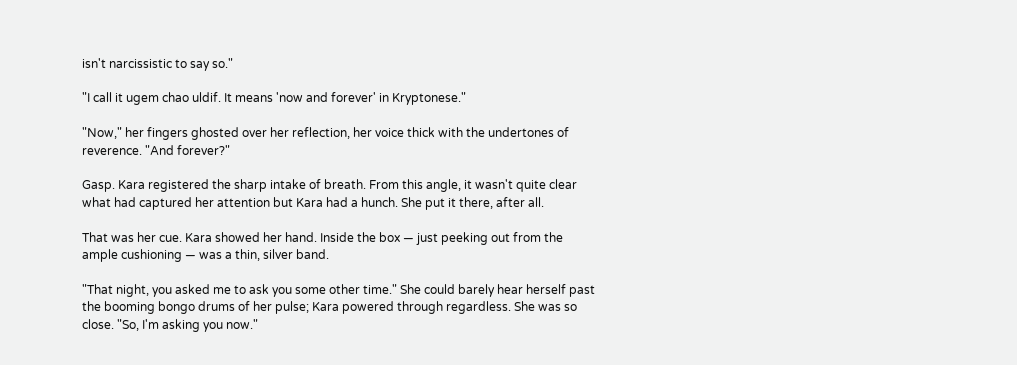isn't narcissistic to say so."

"I call it ugem chao uldif. It means 'now and forever' in Kryptonese."

"Now," her fingers ghosted over her reflection, her voice thick with the undertones of reverence. "And forever?"

Gasp. Kara registered the sharp intake of breath. From this angle, it wasn't quite clear what had captured her attention but Kara had a hunch. She put it there, after all.

That was her cue. Kara showed her hand. Inside the box — just peeking out from the ample cushioning — was a thin, silver band.

"That night, you asked me to ask you some other time." She could barely hear herself past the booming bongo drums of her pulse; Kara powered through regardless. She was so close. "So, I'm asking you now."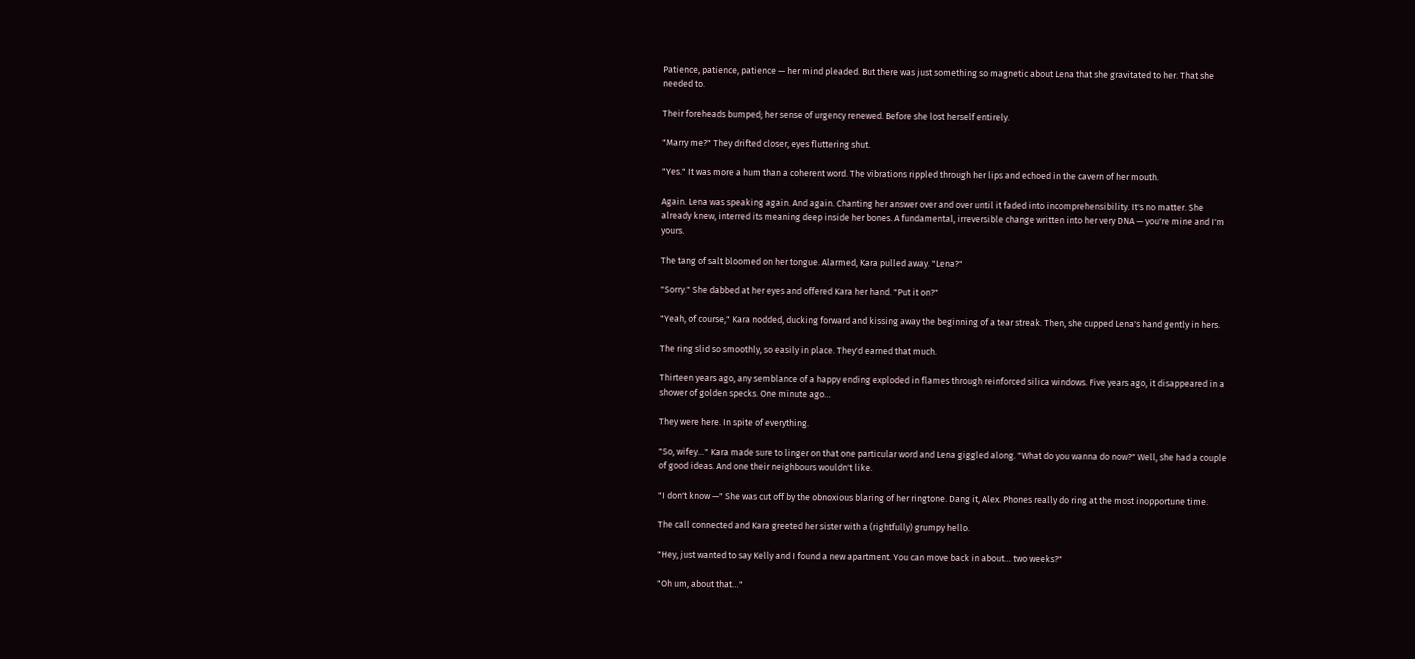Patience, patience, patience — her mind pleaded. But there was just something so magnetic about Lena that she gravitated to her. That she needed to.

Their foreheads bumped; her sense of urgency renewed. Before she lost herself entirely.

"Marry me?" They drifted closer, eyes fluttering shut.

"Yes." It was more a hum than a coherent word. The vibrations rippled through her lips and echoed in the cavern of her mouth.

Again. Lena was speaking again. And again. Chanting her answer over and over until it faded into incomprehensibility. It's no matter. She already knew, interred its meaning deep inside her bones. A fundamental, irreversible change written into her very DNA — you're mine and I'm yours.

The tang of salt bloomed on her tongue. Alarmed, Kara pulled away. "Lena?"

"Sorry." She dabbed at her eyes and offered Kara her hand. "Put it on?"

"Yeah, of course," Kara nodded, ducking forward and kissing away the beginning of a tear streak. Then, she cupped Lena's hand gently in hers.

The ring slid so smoothly, so easily in place. They'd earned that much.

Thirteen years ago, any semblance of a happy ending exploded in flames through reinforced silica windows. Five years ago, it disappeared in a shower of golden specks. One minute ago…

They were here. In spite of everything.

"So, wifey…" Kara made sure to linger on that one particular word and Lena giggled along. "What do you wanna do now?" Well, she had a couple of good ideas. And one their neighbours wouldn't like.

"I don't know —" She was cut off by the obnoxious blaring of her ringtone. Dang it, Alex. Phones really do ring at the most inopportune time.

The call connected and Kara greeted her sister with a (rightfully) grumpy hello.

"Hey, just wanted to say Kelly and I found a new apartment. You can move back in about… two weeks?"

"Oh um, about that…"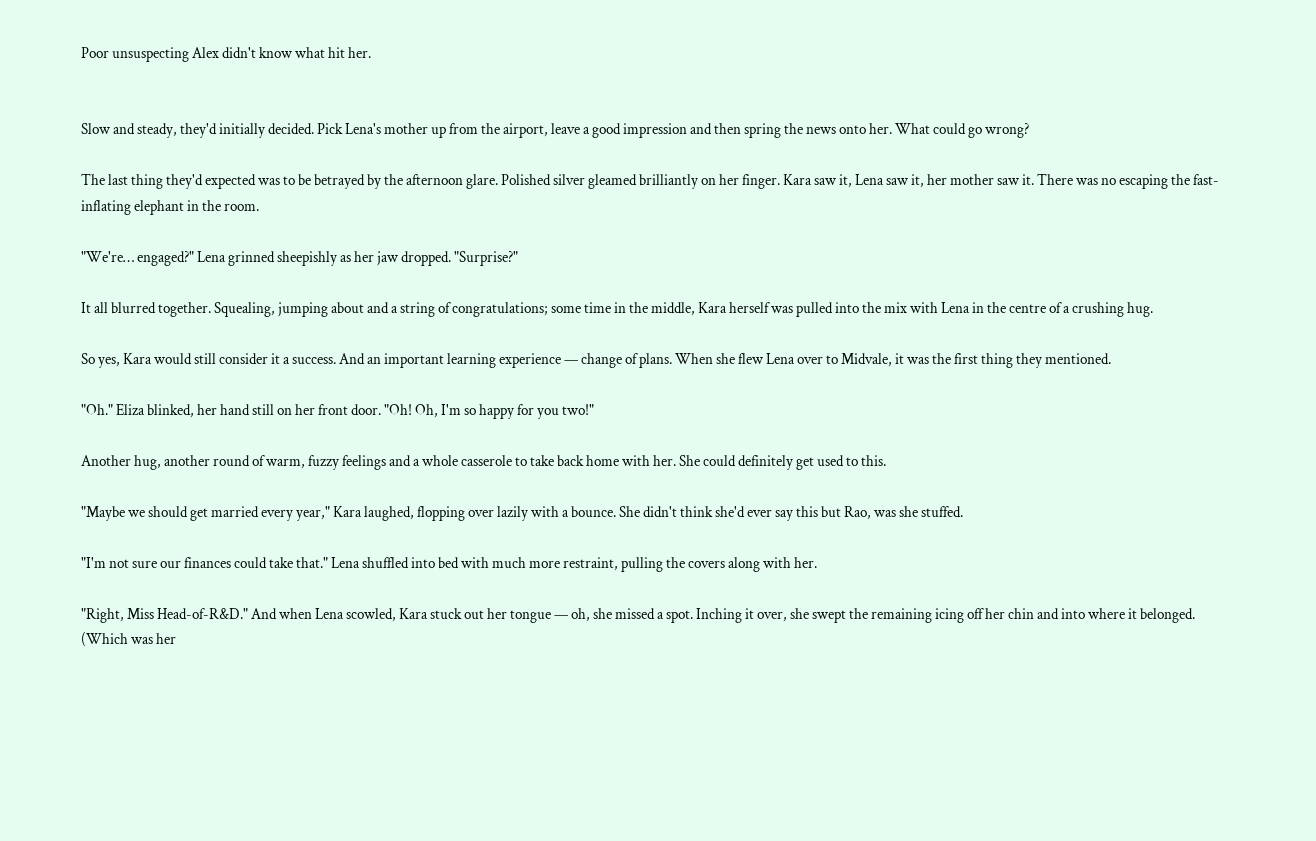Poor unsuspecting Alex didn't know what hit her.


Slow and steady, they'd initially decided. Pick Lena's mother up from the airport, leave a good impression and then spring the news onto her. What could go wrong?

The last thing they'd expected was to be betrayed by the afternoon glare. Polished silver gleamed brilliantly on her finger. Kara saw it, Lena saw it, her mother saw it. There was no escaping the fast-inflating elephant in the room.

"We're… engaged?" Lena grinned sheepishly as her jaw dropped. "Surprise?"

It all blurred together. Squealing, jumping about and a string of congratulations; some time in the middle, Kara herself was pulled into the mix with Lena in the centre of a crushing hug.

So yes, Kara would still consider it a success. And an important learning experience — change of plans. When she flew Lena over to Midvale, it was the first thing they mentioned.

"Oh." Eliza blinked, her hand still on her front door. "Oh! Oh, I'm so happy for you two!"

Another hug, another round of warm, fuzzy feelings and a whole casserole to take back home with her. She could definitely get used to this.

"Maybe we should get married every year," Kara laughed, flopping over lazily with a bounce. She didn't think she'd ever say this but Rao, was she stuffed.

"I'm not sure our finances could take that." Lena shuffled into bed with much more restraint, pulling the covers along with her.

"Right, Miss Head-of-R&D." And when Lena scowled, Kara stuck out her tongue — oh, she missed a spot. Inching it over, she swept the remaining icing off her chin and into where it belonged. (Which was her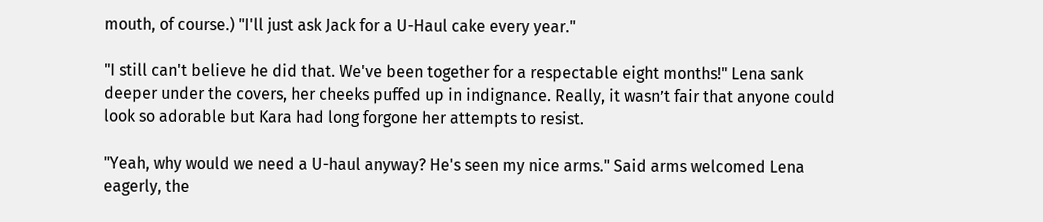mouth, of course.) "I'll just ask Jack for a U-Haul cake every year."

"I still can't believe he did that. We've been together for a respectable eight months!" Lena sank deeper under the covers, her cheeks puffed up in indignance. Really, it wasn’t fair that anyone could look so adorable but Kara had long forgone her attempts to resist.

"Yeah, why would we need a U-haul anyway? He's seen my nice arms." Said arms welcomed Lena eagerly, the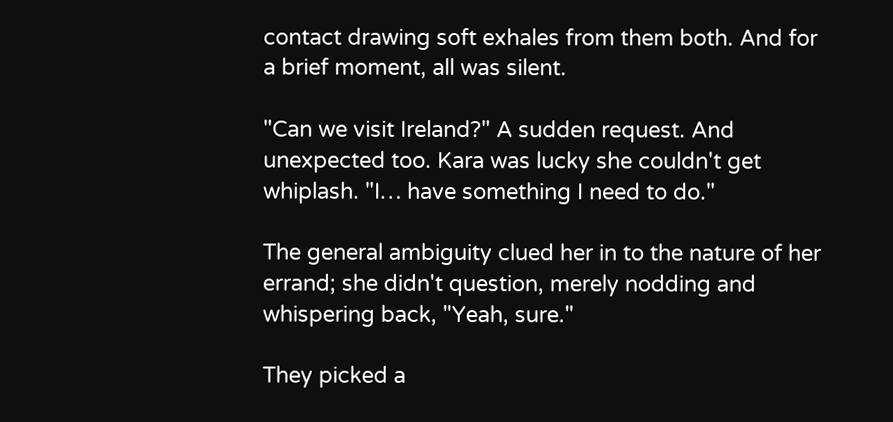contact drawing soft exhales from them both. And for a brief moment, all was silent.

"Can we visit Ireland?" A sudden request. And unexpected too. Kara was lucky she couldn't get whiplash. "I… have something I need to do."

The general ambiguity clued her in to the nature of her errand; she didn't question, merely nodding and whispering back, "Yeah, sure."

They picked a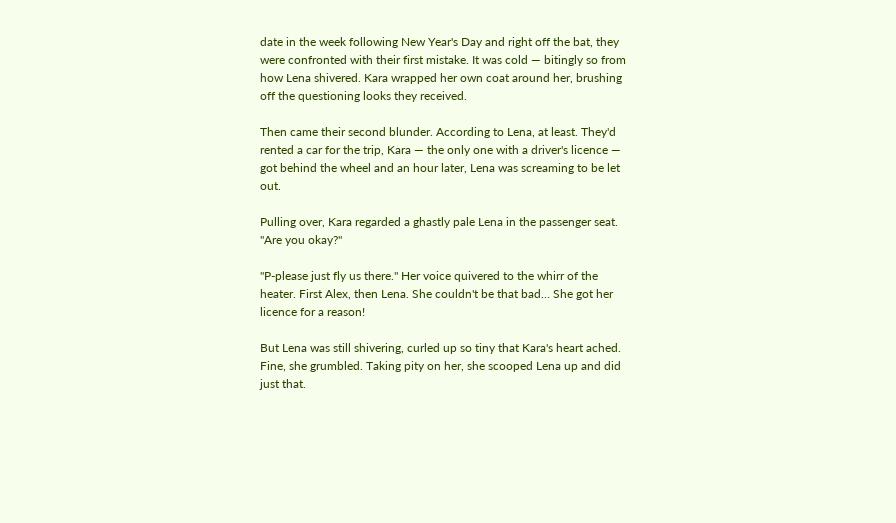date in the week following New Year's Day and right off the bat, they were confronted with their first mistake. It was cold — bitingly so from how Lena shivered. Kara wrapped her own coat around her, brushing off the questioning looks they received.

Then came their second blunder. According to Lena, at least. They'd rented a car for the trip, Kara — the only one with a driver's licence — got behind the wheel and an hour later, Lena was screaming to be let out.

Pulling over, Kara regarded a ghastly pale Lena in the passenger seat. "Are you okay?"

"P-please just fly us there." Her voice quivered to the whirr of the heater. First Alex, then Lena. She couldn't be that bad… She got her licence for a reason!

But Lena was still shivering, curled up so tiny that Kara's heart ached. Fine, she grumbled. Taking pity on her, she scooped Lena up and did just that.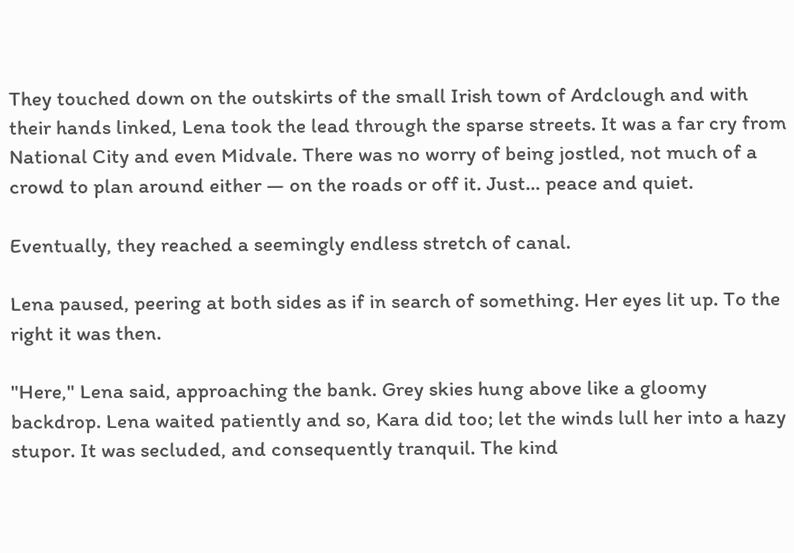They touched down on the outskirts of the small Irish town of Ardclough and with their hands linked, Lena took the lead through the sparse streets. It was a far cry from National City and even Midvale. There was no worry of being jostled, not much of a crowd to plan around either — on the roads or off it. Just… peace and quiet.

Eventually, they reached a seemingly endless stretch of canal.

Lena paused, peering at both sides as if in search of something. Her eyes lit up. To the right it was then.

"Here," Lena said, approaching the bank. Grey skies hung above like a gloomy backdrop. Lena waited patiently and so, Kara did too; let the winds lull her into a hazy stupor. It was secluded, and consequently tranquil. The kind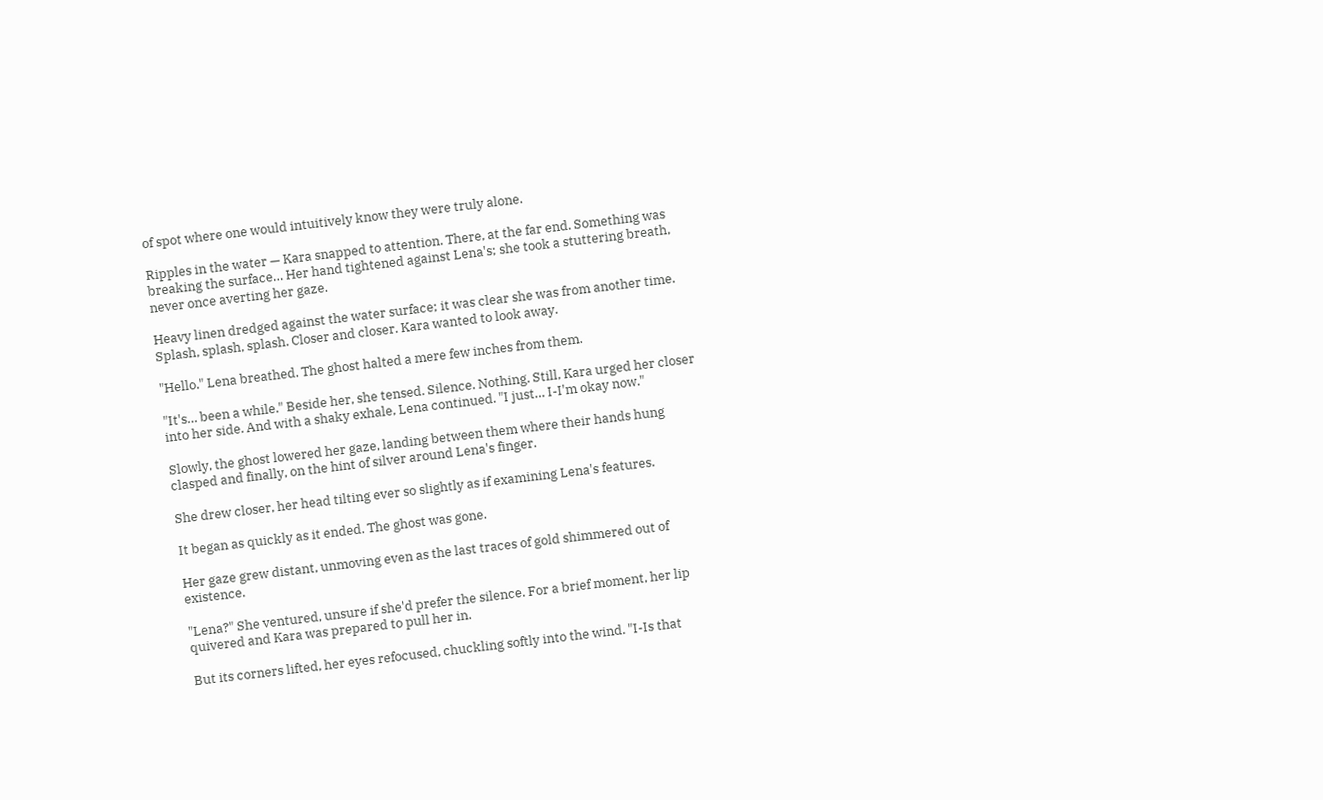of spot where one would intuitively know they were truly alone.

Ripples in the water — Kara snapped to attention. There, at the far end. Something was breaking the surface… Her hand tightened against Lena's; she took a stuttering breath, never once averting her gaze.

Heavy linen dredged against the water surface; it was clear she was from another time. Splash, splash, splash. Closer and closer. Kara wanted to look away.

"Hello." Lena breathed. The ghost halted a mere few inches from them.

"It's… been a while." Beside her, she tensed. Silence. Nothing. Still, Kara urged her closer into her side. And with a shaky exhale, Lena continued. "I just… I-I'm okay now."

Slowly, the ghost lowered her gaze, landing between them where their hands hung clasped and finally, on the hint of silver around Lena's finger.

She drew closer, her head tilting ever so slightly as if examining Lena's features.

It began as quickly as it ended. The ghost was gone.

Her gaze grew distant, unmoving even as the last traces of gold shimmered out of existence.

"Lena?" She ventured, unsure if she'd prefer the silence. For a brief moment, her lip quivered and Kara was prepared to pull her in.

But its corners lifted, her eyes refocused, chuckling softly into the wind. "I-Is that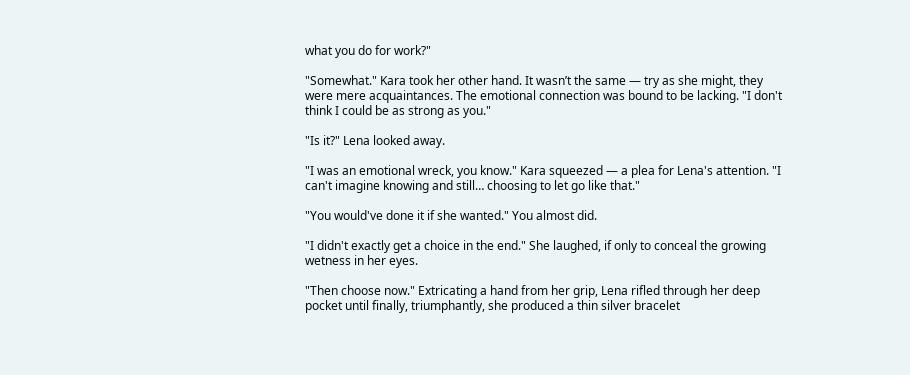what you do for work?"

"Somewhat." Kara took her other hand. It wasn’t the same — try as she might, they were mere acquaintances. The emotional connection was bound to be lacking. "I don't think I could be as strong as you."

"Is it?" Lena looked away.

"I was an emotional wreck, you know." Kara squeezed — a plea for Lena's attention. "I can't imagine knowing and still… choosing to let go like that."

"You would've done it if she wanted." You almost did.

"I didn't exactly get a choice in the end." She laughed, if only to conceal the growing wetness in her eyes.

"Then choose now." Extricating a hand from her grip, Lena rifled through her deep pocket until finally, triumphantly, she produced a thin silver bracelet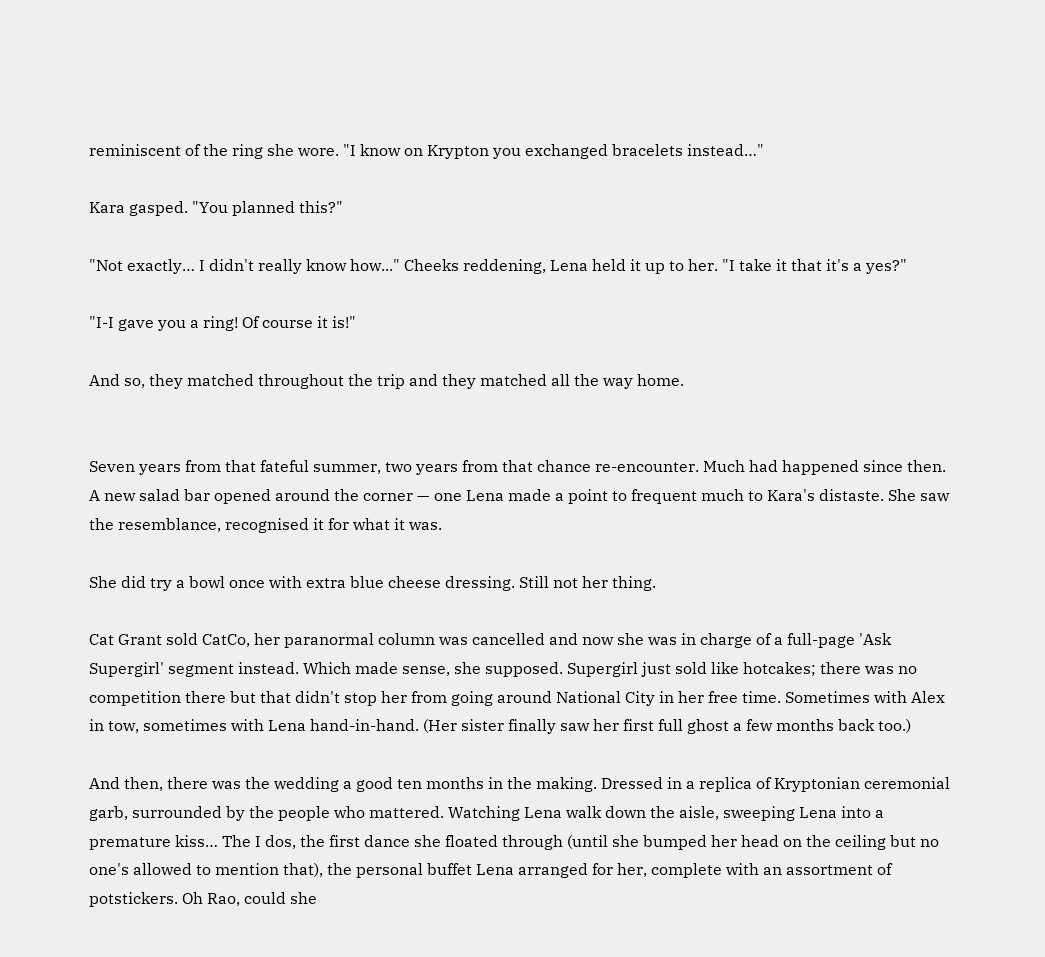reminiscent of the ring she wore. "I know on Krypton you exchanged bracelets instead…"

Kara gasped. "You planned this?"

"Not exactly… I didn't really know how..." Cheeks reddening, Lena held it up to her. "I take it that it's a yes?"

"I-I gave you a ring! Of course it is!"

And so, they matched throughout the trip and they matched all the way home.


Seven years from that fateful summer, two years from that chance re-encounter. Much had happened since then. A new salad bar opened around the corner — one Lena made a point to frequent much to Kara's distaste. She saw the resemblance, recognised it for what it was.

She did try a bowl once with extra blue cheese dressing. Still not her thing.

Cat Grant sold CatCo, her paranormal column was cancelled and now she was in charge of a full-page 'Ask Supergirl' segment instead. Which made sense, she supposed. Supergirl just sold like hotcakes; there was no competition there but that didn't stop her from going around National City in her free time. Sometimes with Alex in tow, sometimes with Lena hand-in-hand. (Her sister finally saw her first full ghost a few months back too.)

And then, there was the wedding a good ten months in the making. Dressed in a replica of Kryptonian ceremonial garb, surrounded by the people who mattered. Watching Lena walk down the aisle, sweeping Lena into a premature kiss… The I dos, the first dance she floated through (until she bumped her head on the ceiling but no one's allowed to mention that), the personal buffet Lena arranged for her, complete with an assortment of potstickers. Oh Rao, could she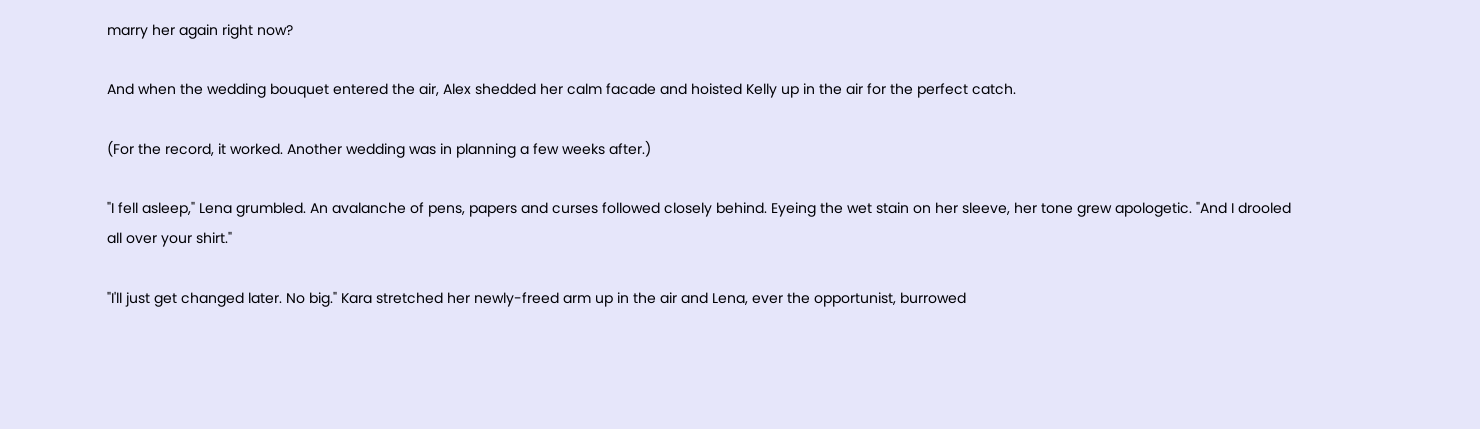marry her again right now?

And when the wedding bouquet entered the air, Alex shedded her calm facade and hoisted Kelly up in the air for the perfect catch.

(For the record, it worked. Another wedding was in planning a few weeks after.)

"I fell asleep," Lena grumbled. An avalanche of pens, papers and curses followed closely behind. Eyeing the wet stain on her sleeve, her tone grew apologetic. "And I drooled all over your shirt."

"I'll just get changed later. No big." Kara stretched her newly-freed arm up in the air and Lena, ever the opportunist, burrowed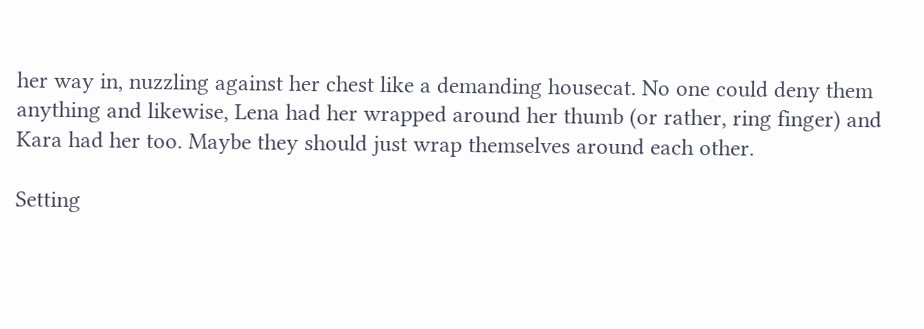her way in, nuzzling against her chest like a demanding housecat. No one could deny them anything and likewise, Lena had her wrapped around her thumb (or rather, ring finger) and Kara had her too. Maybe they should just wrap themselves around each other.

Setting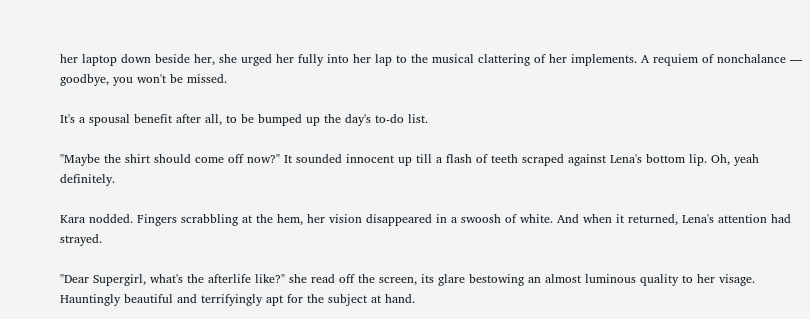her laptop down beside her, she urged her fully into her lap to the musical clattering of her implements. A requiem of nonchalance — goodbye, you won't be missed.

It's a spousal benefit after all, to be bumped up the day's to-do list.

"Maybe the shirt should come off now?" It sounded innocent up till a flash of teeth scraped against Lena's bottom lip. Oh, yeah definitely.

Kara nodded. Fingers scrabbling at the hem, her vision disappeared in a swoosh of white. And when it returned, Lena's attention had strayed.

"Dear Supergirl, what's the afterlife like?" she read off the screen, its glare bestowing an almost luminous quality to her visage. Hauntingly beautiful and terrifyingly apt for the subject at hand.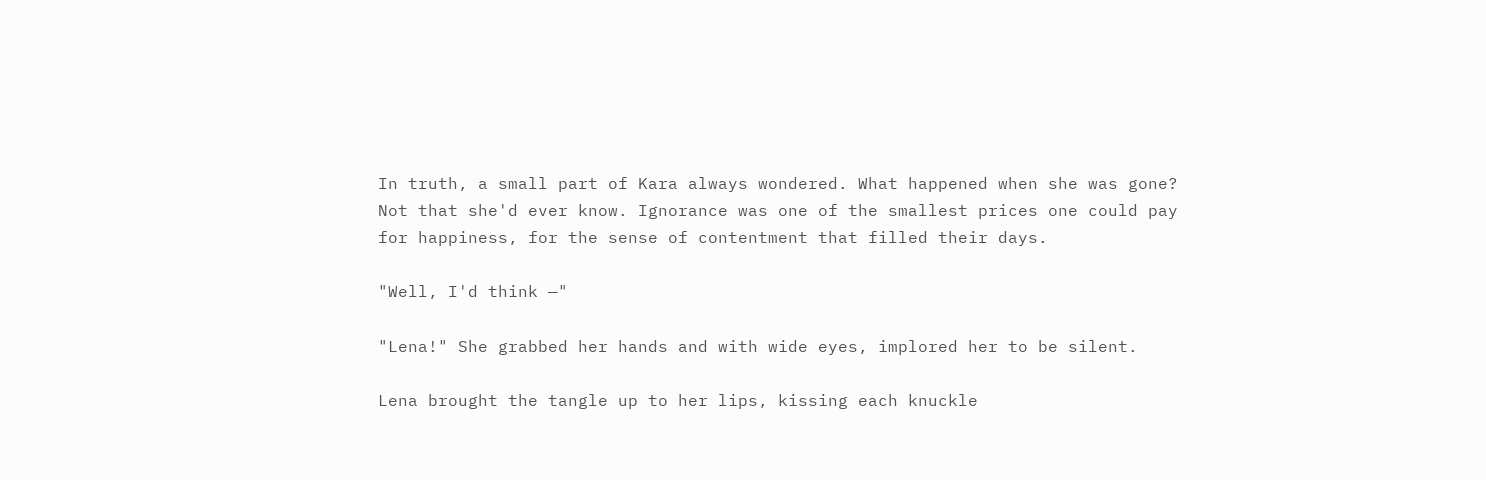In truth, a small part of Kara always wondered. What happened when she was gone? Not that she'd ever know. Ignorance was one of the smallest prices one could pay for happiness, for the sense of contentment that filled their days.

"Well, I'd think —"

"Lena!" She grabbed her hands and with wide eyes, implored her to be silent.

Lena brought the tangle up to her lips, kissing each knuckle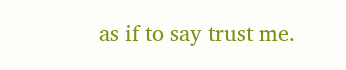as if to say trust me.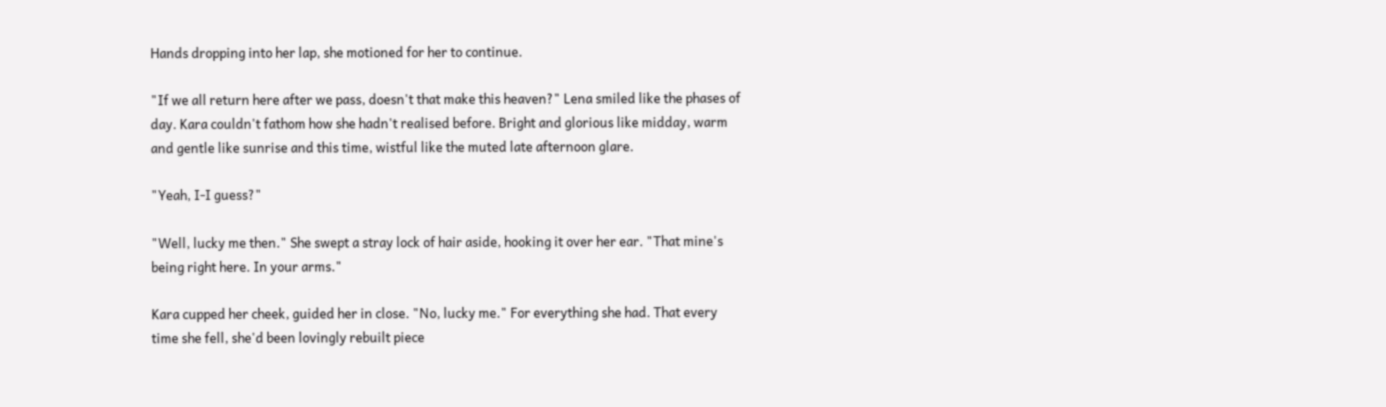Hands dropping into her lap, she motioned for her to continue.

"If we all return here after we pass, doesn't that make this heaven?" Lena smiled like the phases of day. Kara couldn't fathom how she hadn't realised before. Bright and glorious like midday, warm and gentle like sunrise and this time, wistful like the muted late afternoon glare.

"Yeah, I-I guess?"

"Well, lucky me then." She swept a stray lock of hair aside, hooking it over her ear. "That mine's being right here. In your arms."

Kara cupped her cheek, guided her in close. "No, lucky me." For everything she had. That every time she fell, she'd been lovingly rebuilt piece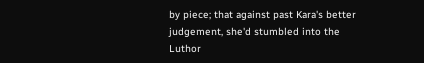by piece; that against past Kara's better judgement, she'd stumbled into the Luthor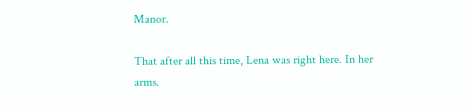Manor.

That after all this time, Lena was right here. In her arms.